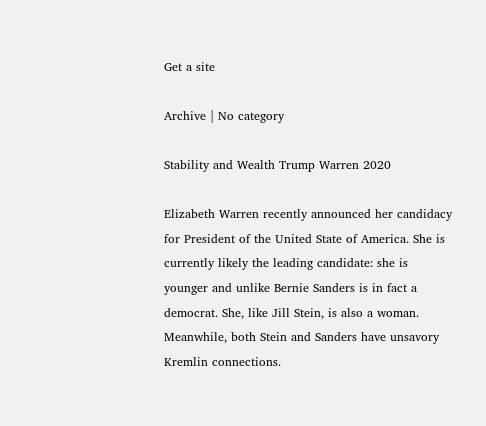Get a site

Archive | No category

Stability and Wealth Trump Warren 2020

Elizabeth Warren recently announced her candidacy for President of the United State of America. She is currently likely the leading candidate: she is younger and unlike Bernie Sanders is in fact a democrat. She, like Jill Stein, is also a woman. Meanwhile, both Stein and Sanders have unsavory Kremlin connections.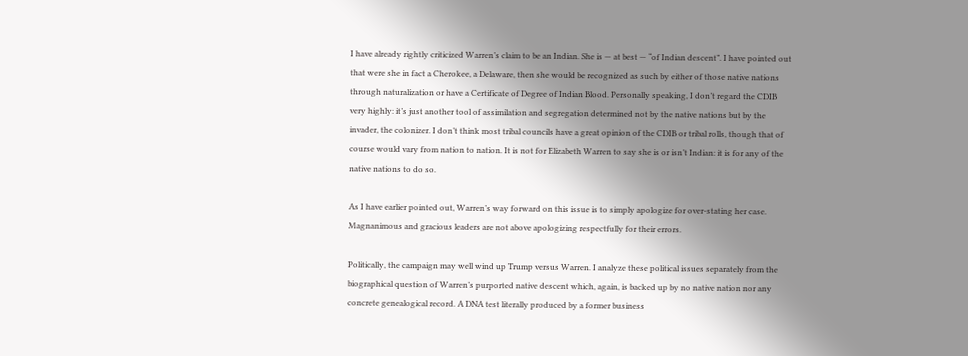I have already rightly criticized Warren’s claim to be an Indian. She is — at best — “of Indian descent”. I have pointed out that were she in fact a Cherokee, a Delaware, then she would be recognized as such by either of those native nations through naturalization or have a Certificate of Degree of Indian Blood. Personally speaking, I don’t regard the CDIB very highly: it’s just another tool of assimilation and segregation determined not by the native nations but by the invader, the colonizer. I don’t think most tribal councils have a great opinion of the CDIB or tribal rolls, though that of course would vary from nation to nation. It is not for Elizabeth Warren to say she is or isn’t Indian: it is for any of the native nations to do so.

As I have earlier pointed out, Warren’s way forward on this issue is to simply apologize for over-stating her case. Magnanimous and gracious leaders are not above apologizing respectfully for their errors.

Politically, the campaign may well wind up Trump versus Warren. I analyze these political issues separately from the biographical question of Warren’s purported native descent which, again, is backed up by no native nation nor any concrete genealogical record. A DNA test literally produced by a former business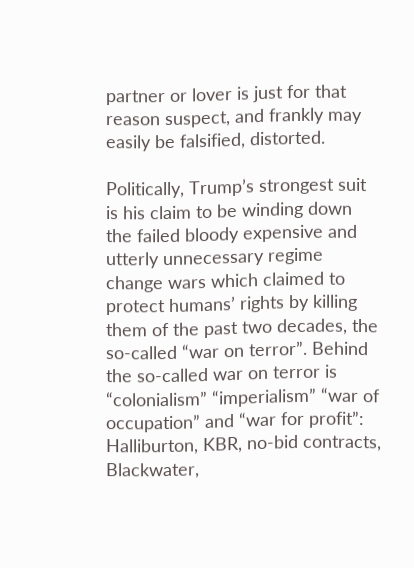partner or lover is just for that reason suspect, and frankly may easily be falsified, distorted.

Politically, Trump’s strongest suit is his claim to be winding down the failed bloody expensive and utterly unnecessary regime change wars which claimed to protect humans’ rights by killing them of the past two decades, the so-called “war on terror”. Behind the so-called war on terror is “colonialism” “imperialism” “war of occupation” and “war for profit”: Halliburton, KBR, no-bid contracts, Blackwater,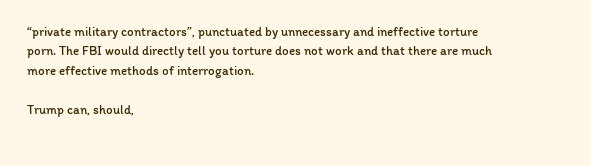“private military contractors”, punctuated by unnecessary and ineffective torture porn. The FBI would directly tell you torture does not work and that there are much more effective methods of interrogation.

Trump can, should,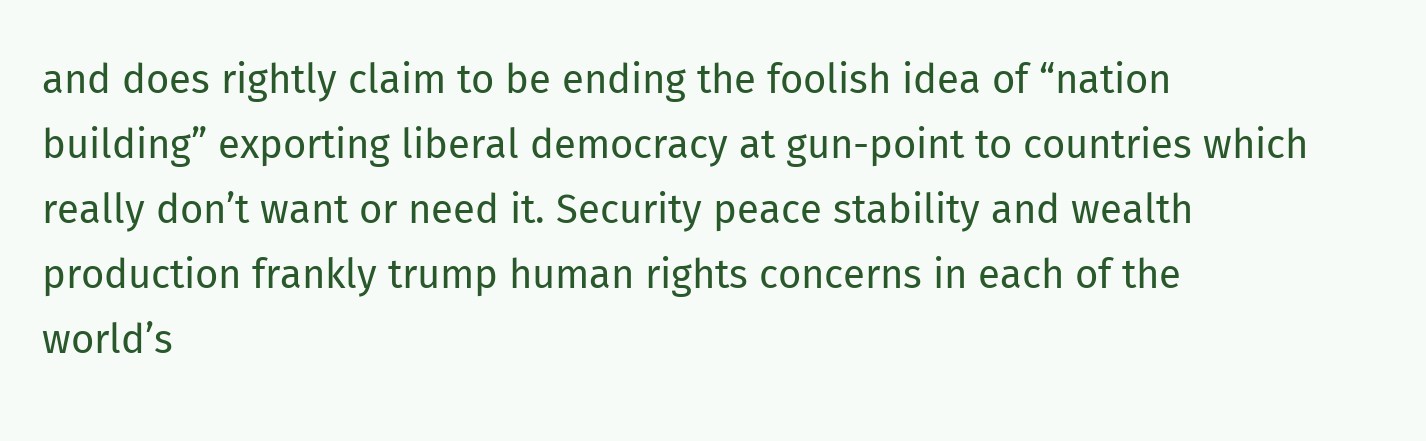and does rightly claim to be ending the foolish idea of “nation building” exporting liberal democracy at gun-point to countries which really don’t want or need it. Security peace stability and wealth production frankly trump human rights concerns in each of the world’s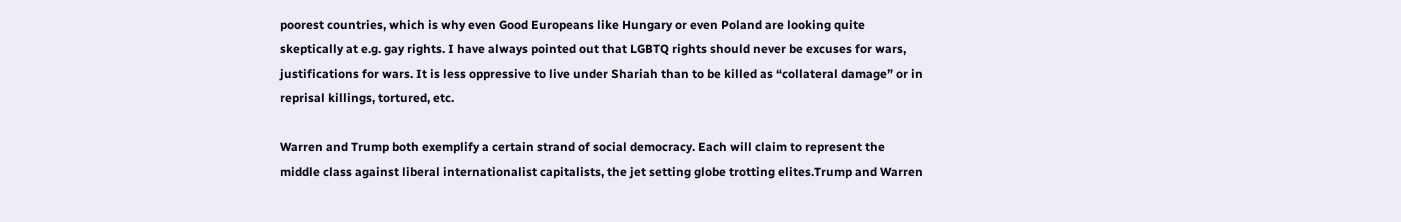poorest countries, which is why even Good Europeans like Hungary or even Poland are looking quite skeptically at e.g. gay rights. I have always pointed out that LGBTQ rights should never be excuses for wars, justifications for wars. It is less oppressive to live under Shariah than to be killed as “collateral damage” or in reprisal killings, tortured, etc.

Warren and Trump both exemplify a certain strand of social democracy. Each will claim to represent the middle class against liberal internationalist capitalists, the jet setting globe trotting elites.Trump and Warren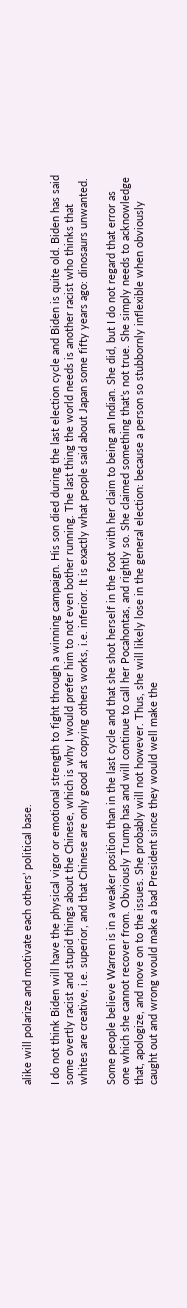alike will polarize and motivate each others’ political base.

I do not think Biden will have the physical vigor or emotional strength to fight through a winning campaign. His son died during the last election cycle and Biden is quite old. Biden has said some overtly racist and stupid things about the Chinese, which is why I would prefer him to not even bother running. The last thing the world needs is another racist who thinks that whites are creative, i.e. superior, and that Chinese are only good at copying others works, i.e. inferior. It is exactly what people said about Japan some fifty years ago: dinosaurs unwanted.

Some people believe Warren is in a weaker position than in the last cycle and that she shot herself in the foot with her claim to being an Indian. She did, but I do not regard that error as one which she cannot recover from. Obviously Trump has and will continue to call her Pocahontas, and rightly so. She claimed something that’s not true. She simply needs to acknowledge that, apologize, and move on to the issues. She probably will not however. Thus, she will likely lose in the general election: because a person so stubbornly inflexible when obviously caught out and wrong would make a bad President since they would well make the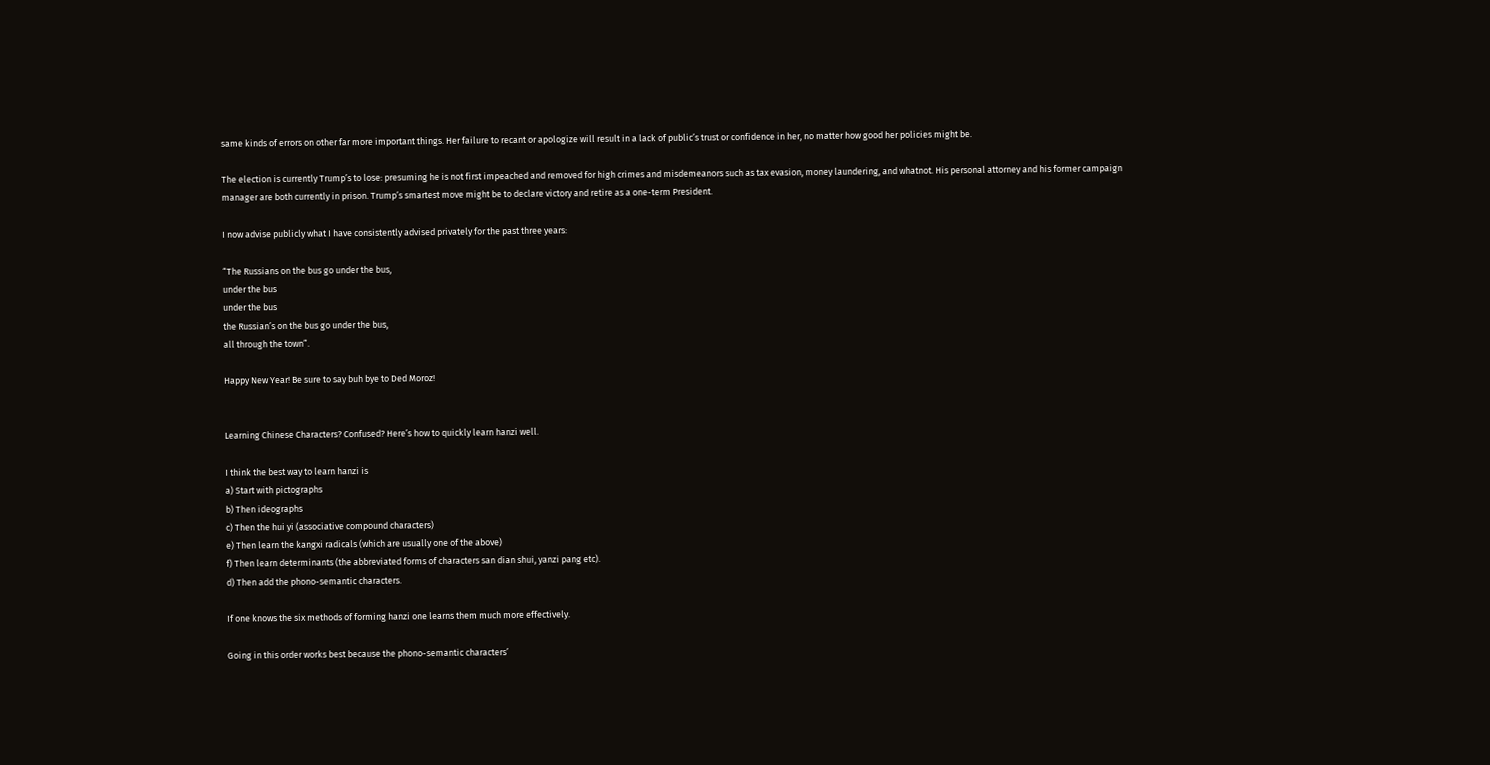same kinds of errors on other far more important things. Her failure to recant or apologize will result in a lack of public’s trust or confidence in her, no matter how good her policies might be.

The election is currently Trump’s to lose: presuming he is not first impeached and removed for high crimes and misdemeanors such as tax evasion, money laundering, and whatnot. His personal attorney and his former campaign manager are both currently in prison. Trump’s smartest move might be to declare victory and retire as a one-term President.

I now advise publicly what I have consistently advised privately for the past three years:

“The Russians on the bus go under the bus,
under the bus
under the bus
the Russian’s on the bus go under the bus,
all through the town”.

Happy New Year! Be sure to say buh bye to Ded Moroz!


Learning Chinese Characters? Confused? Here’s how to quickly learn hanzi well.

I think the best way to learn hanzi is
a) Start with pictographs
b) Then ideographs
c) Then the hui yi (associative compound characters)
e) Then learn the kangxi radicals (which are usually one of the above)
f) Then learn determinants (the abbreviated forms of characters san dian shui, yanzi pang etc).
d) Then add the phono-semantic characters.

If one knows the six methods of forming hanzi one learns them much more effectively.

Going in this order works best because the phono-semantic characters’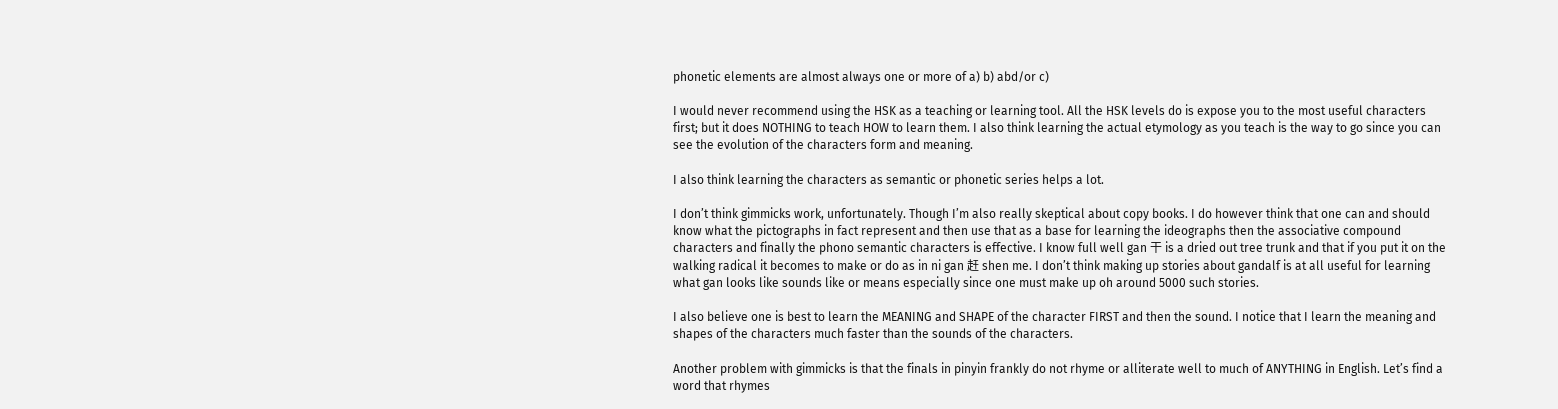phonetic elements are almost always one or more of a) b) abd/or c)

I would never recommend using the HSK as a teaching or learning tool. All the HSK levels do is expose you to the most useful characters first; but it does NOTHING to teach HOW to learn them. I also think learning the actual etymology as you teach is the way to go since you can see the evolution of the characters form and meaning.

I also think learning the characters as semantic or phonetic series helps a lot.

I don’t think gimmicks work, unfortunately. Though I’m also really skeptical about copy books. I do however think that one can and should know what the pictographs in fact represent and then use that as a base for learning the ideographs then the associative compound characters and finally the phono semantic characters is effective. I know full well gan 干 is a dried out tree trunk and that if you put it on the walking radical it becomes to make or do as in ni gan 赶 shen me. I don’t think making up stories about gandalf is at all useful for learning what gan looks like sounds like or means especially since one must make up oh around 5000 such stories.

I also believe one is best to learn the MEANING and SHAPE of the character FIRST and then the sound. I notice that I learn the meaning and shapes of the characters much faster than the sounds of the characters.

Another problem with gimmicks is that the finals in pinyin frankly do not rhyme or alliterate well to much of ANYTHING in English. Let’s find a word that rhymes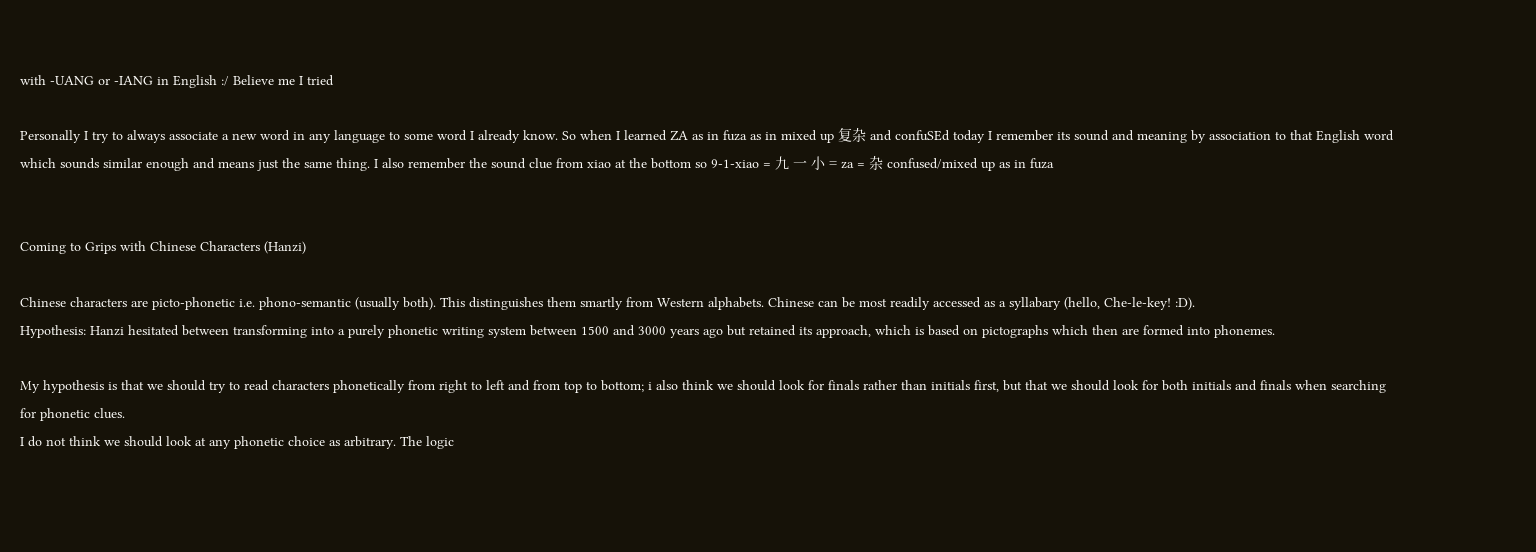with -UANG or -IANG in English :/ Believe me I tried

Personally I try to always associate a new word in any language to some word I already know. So when I learned ZA as in fuza as in mixed up 复杂 and confuSEd today I remember its sound and meaning by association to that English word which sounds similar enough and means just the same thing. I also remember the sound clue from xiao at the bottom so 9-1-xiao = 九 一 小 = za = 杂 confused/mixed up as in fuza


Coming to Grips with Chinese Characters (Hanzi)

Chinese characters are picto-phonetic i.e. phono-semantic (usually both). This distinguishes them smartly from Western alphabets. Chinese can be most readily accessed as a syllabary (hello, Che-le-key! :D).
Hypothesis: Hanzi hesitated between transforming into a purely phonetic writing system between 1500 and 3000 years ago but retained its approach, which is based on pictographs which then are formed into phonemes.

My hypothesis is that we should try to read characters phonetically from right to left and from top to bottom; i also think we should look for finals rather than initials first, but that we should look for both initials and finals when searching for phonetic clues.
I do not think we should look at any phonetic choice as arbitrary. The logic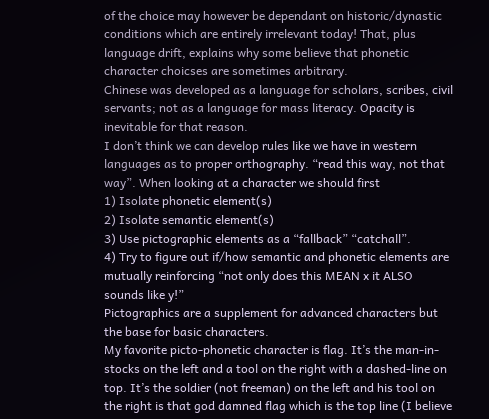of the choice may however be dependant on historic/dynastic conditions which are entirely irrelevant today! That, plus language drift, explains why some believe that phonetic character choicses are sometimes arbitrary.
Chinese was developed as a language for scholars, scribes, civil servants; not as a language for mass literacy. Opacity is inevitable for that reason.
I don’t think we can develop rules like we have in western languages as to proper orthography. “read this way, not that way”. When looking at a character we should first
1) Isolate phonetic element(s)
2) Isolate semantic element(s)
3) Use pictographic elements as a “fallback” “catchall”.
4) Try to figure out if/how semantic and phonetic elements are mutually reinforcing “not only does this MEAN x it ALSO sounds like y!”
Pictographics are a supplement for advanced characters but the base for basic characters.
My favorite picto-phonetic character is flag. It’s the man-in-stocks on the left and a tool on the right with a dashed-line on top. It’s the soldier (not freeman) on the left and his tool on the right is that god damned flag which is the top line (I believe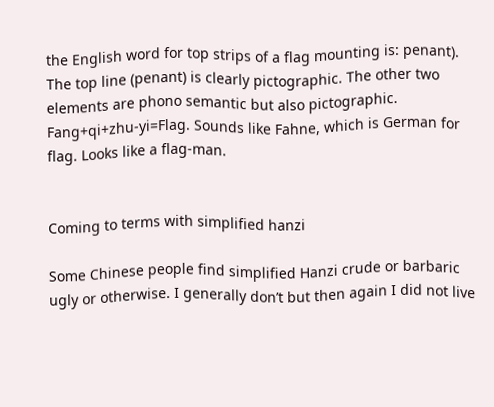the English word for top strips of a flag mounting is: penant). The top line (penant) is clearly pictographic. The other two elements are phono semantic but also pictographic.
Fang+qi+zhu-yi=Flag. Sounds like Fahne, which is German for flag. Looks like a flag-man.


Coming to terms with simplified hanzi

Some Chinese people find simplified Hanzi crude or barbaric ugly or otherwise. I generally don’t but then again I did not live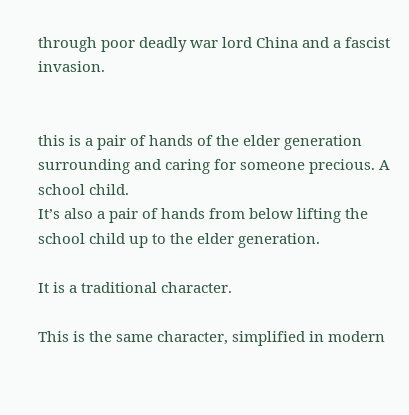through poor deadly war lord China and a fascist invasion.


this is a pair of hands of the elder generation surrounding and caring for someone precious. A school child.
It’s also a pair of hands from below lifting the school child up to the elder generation.

It is a traditional character.

This is the same character, simplified in modern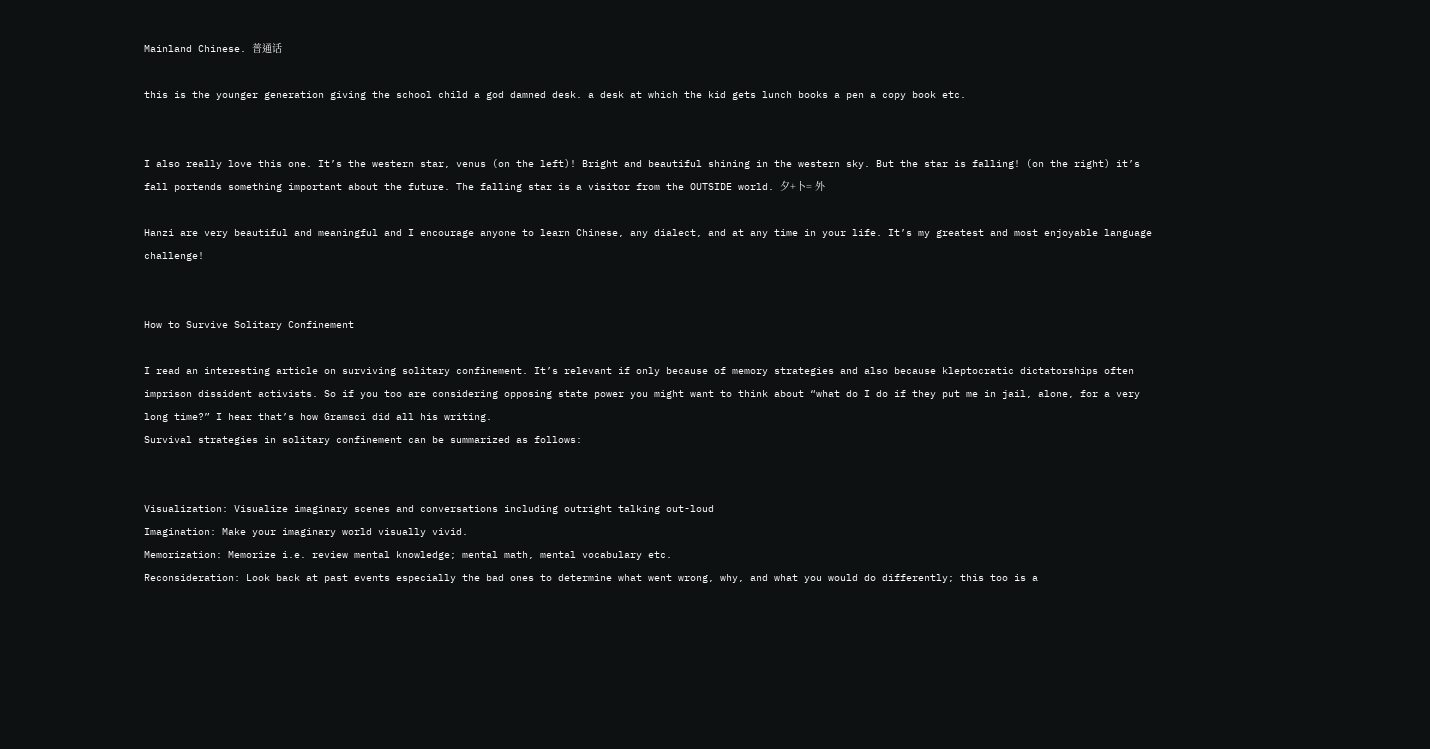Mainland Chinese. 普通话

this is the younger generation giving the school child a god damned desk. a desk at which the kid gets lunch books a pen a copy book etc.


I also really love this one. It’s the western star, venus (on the left)! Bright and beautiful shining in the western sky. But the star is falling! (on the right) it’s fall portends something important about the future. The falling star is a visitor from the OUTSIDE world. 夕+卜= 外

Hanzi are very beautiful and meaningful and I encourage anyone to learn Chinese, any dialect, and at any time in your life. It’s my greatest and most enjoyable language challenge!


How to Survive Solitary Confinement

I read an interesting article on surviving solitary confinement. It’s relevant if only because of memory strategies and also because kleptocratic dictatorships often imprison dissident activists. So if you too are considering opposing state power you might want to think about “what do I do if they put me in jail, alone, for a very long time?” I hear that’s how Gramsci did all his writing.
Survival strategies in solitary confinement can be summarized as follows:


Visualization: Visualize imaginary scenes and conversations including outright talking out-loud
Imagination: Make your imaginary world visually vivid.
Memorization: Memorize i.e. review mental knowledge; mental math, mental vocabulary etc.
Reconsideration: Look back at past events especially the bad ones to determine what went wrong, why, and what you would do differently; this too is a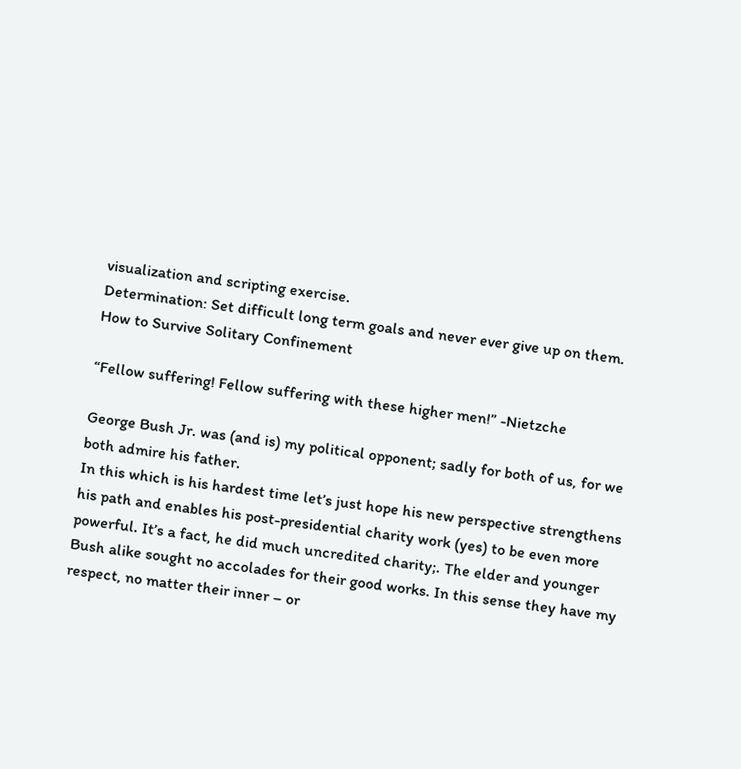visualization and scripting exercise.
Determination: Set difficult long term goals and never ever give up on them.
How to Survive Solitary Confinement

“Fellow suffering! Fellow suffering with these higher men!” -Nietzche

George Bush Jr. was (and is) my political opponent; sadly for both of us, for we both admire his father.
In this which is his hardest time let’s just hope his new perspective strengthens his path and enables his post-presidential charity work (yes) to be even more powerful. It’s a fact, he did much uncredited charity;. The elder and younger Bush alike sought no accolades for their good works. In this sense they have my respect, no matter their inner – or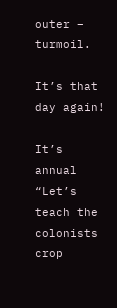outer – turmoil.

It’s that day again!

It’s annual “Let’s teach the colonists crop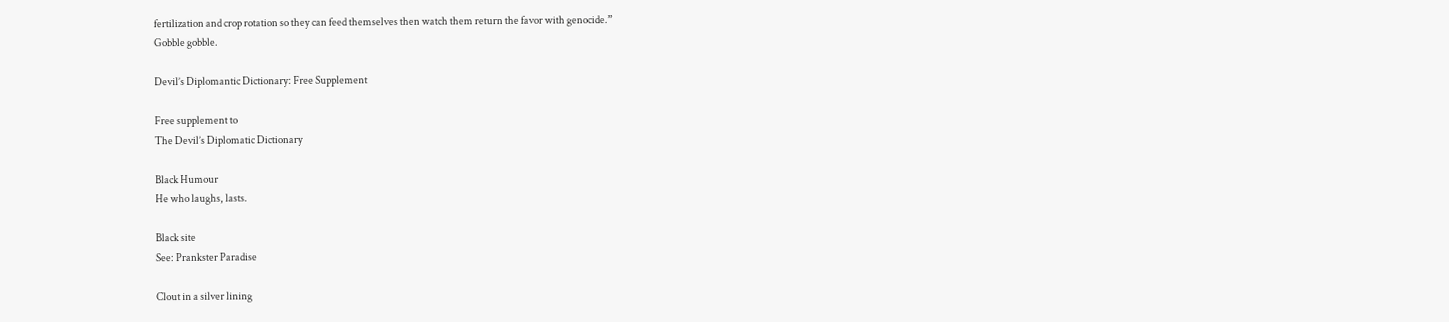fertilization and crop rotation so they can feed themselves then watch them return the favor with genocide.”
Gobble gobble.

Devil’s Diplomantic Dictionary: Free Supplement

Free supplement to
The Devil’s Diplomatic Dictionary

Black Humour
He who laughs, lasts.

Black site
See: Prankster Paradise

Clout in a silver lining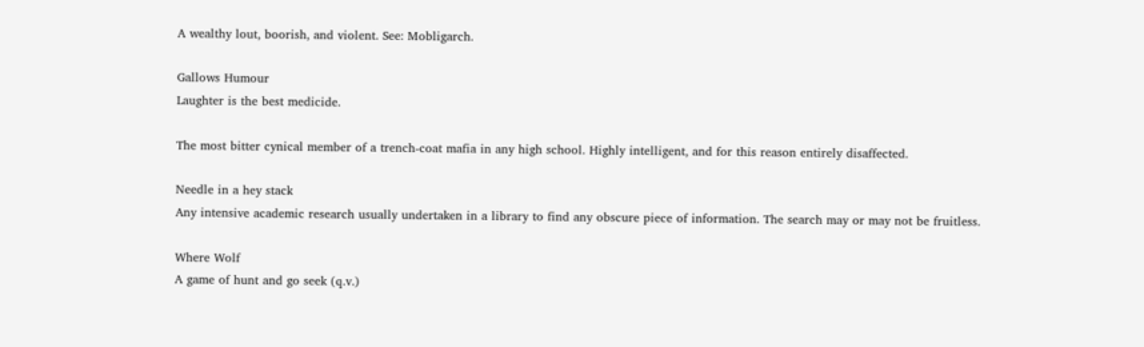A wealthy lout, boorish, and violent. See: Mobligarch.

Gallows Humour
Laughter is the best medicide.

The most bitter cynical member of a trench-coat mafia in any high school. Highly intelligent, and for this reason entirely disaffected.

Needle in a hey stack
Any intensive academic research usually undertaken in a library to find any obscure piece of information. The search may or may not be fruitless.

Where Wolf
A game of hunt and go seek (q.v.)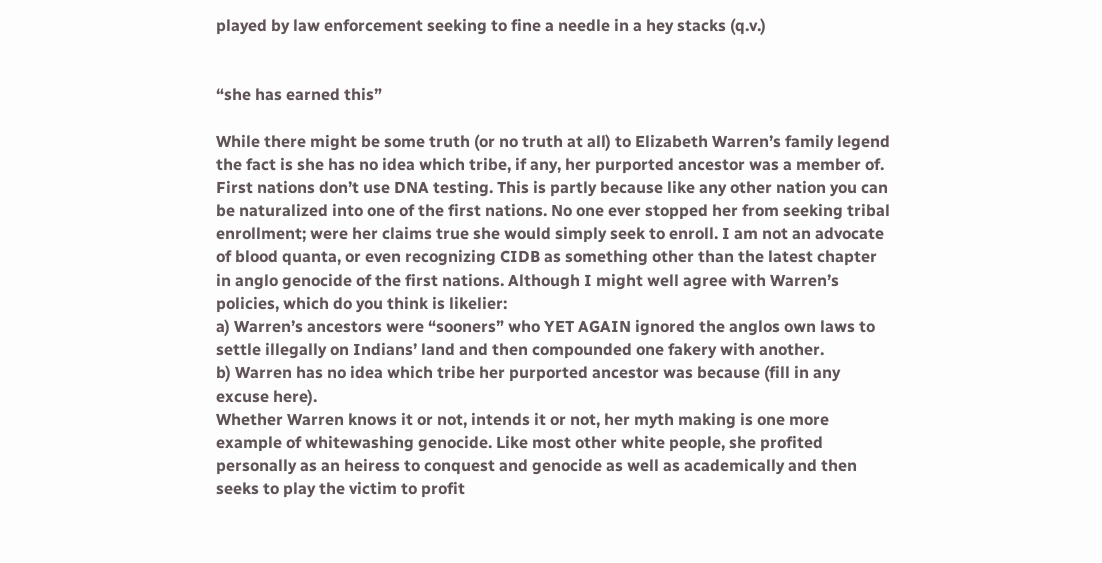played by law enforcement seeking to fine a needle in a hey stacks (q.v.)


“she has earned this”

While there might be some truth (or no truth at all) to Elizabeth Warren’s family legend the fact is she has no idea which tribe, if any, her purported ancestor was a member of. First nations don’t use DNA testing. This is partly because like any other nation you can be naturalized into one of the first nations. No one ever stopped her from seeking tribal enrollment; were her claims true she would simply seek to enroll. I am not an advocate of blood quanta, or even recognizing CIDB as something other than the latest chapter in anglo genocide of the first nations. Although I might well agree with Warren’s policies, which do you think is likelier:
a) Warren’s ancestors were “sooners” who YET AGAIN ignored the anglos own laws to settle illegally on Indians’ land and then compounded one fakery with another.
b) Warren has no idea which tribe her purported ancestor was because (fill in any excuse here).
Whether Warren knows it or not, intends it or not, her myth making is one more example of whitewashing genocide. Like most other white people, she profited personally as an heiress to conquest and genocide as well as academically and then seeks to play the victim to profit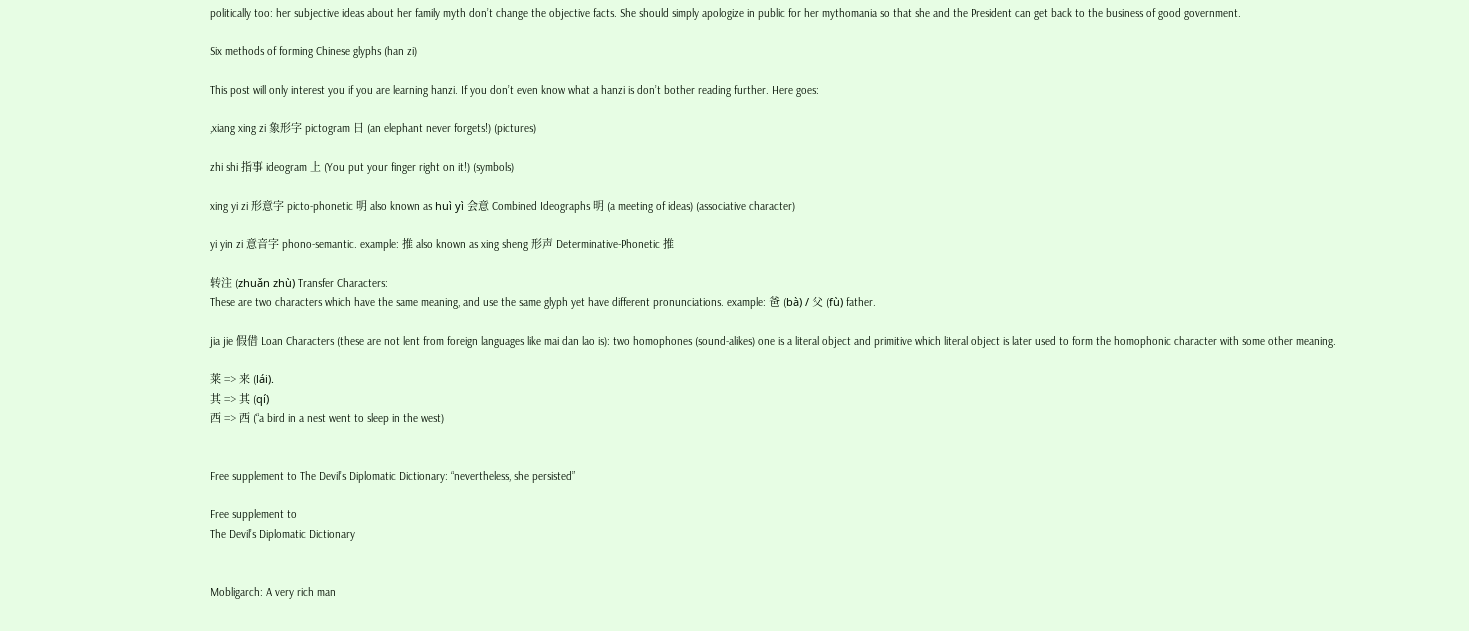politically too: her subjective ideas about her family myth don’t change the objective facts. She should simply apologize in public for her mythomania so that she and the President can get back to the business of good government.

Six methods of forming Chinese glyphs (han zi)

This post will only interest you if you are learning hanzi. If you don’t even know what a hanzi is don’t bother reading further. Here goes:

,xiang xing zi 象形字 pictogram 日 (an elephant never forgets!) (pictures)

zhi shi 指事 ideogram 上 (You put your finger right on it!) (symbols)

xing yi zi 形意字 picto-phonetic 明 also known as huì yì 会意 Combined Ideographs 明 (a meeting of ideas) (associative character)

yi yin zi 意音字 phono-semantic. example: 推 also known as xing sheng 形声 Determinative-Phonetic 推

转注 (zhuǎn zhù) Transfer Characters:
These are two characters which have the same meaning, and use the same glyph yet have different pronunciations. example: 爸 (bà) / 父 (fù) father.

jia jie 假借 Loan Characters (these are not lent from foreign languages like mai dan lao is): two homophones (sound-alikes) one is a literal object and primitive which literal object is later used to form the homophonic character with some other meaning.

莱 => 来 (lái).
其 => 其 (qí)
西 => 西 (“a bird in a nest went to sleep in the west)


Free supplement to The Devil’s Diplomatic Dictionary: “nevertheless, she persisted”

Free supplement to
The Devil’s Diplomatic Dictionary


Mobligarch: A very rich man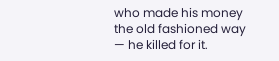who made his money the old fashioned way — he killed for it.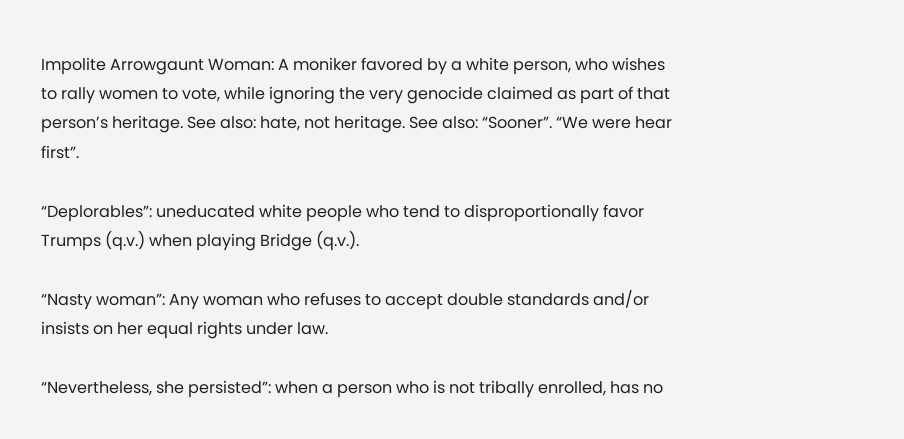Impolite Arrowgaunt Woman: A moniker favored by a white person, who wishes to rally women to vote, while ignoring the very genocide claimed as part of that person’s heritage. See also: hate, not heritage. See also: “Sooner”. “We were hear first”.

“Deplorables”: uneducated white people who tend to disproportionally favor Trumps (q.v.) when playing Bridge (q.v.).

“Nasty woman”: Any woman who refuses to accept double standards and/or insists on her equal rights under law.

“Nevertheless, she persisted”: when a person who is not tribally enrolled, has no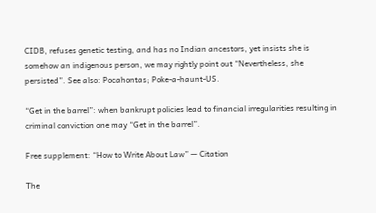CIDB, refuses genetic testing, and has no Indian ancestors, yet insists she is somehow an indigenous person, we may rightly point out “Nevertheless, she persisted”. See also: Pocahontas; Poke-a-haunt-US.

“Get in the barrel”: when bankrupt policies lead to financial irregularities resulting in criminal conviction one may “Get in the barrel”.

Free supplement: “How to Write About Law” — Citation

The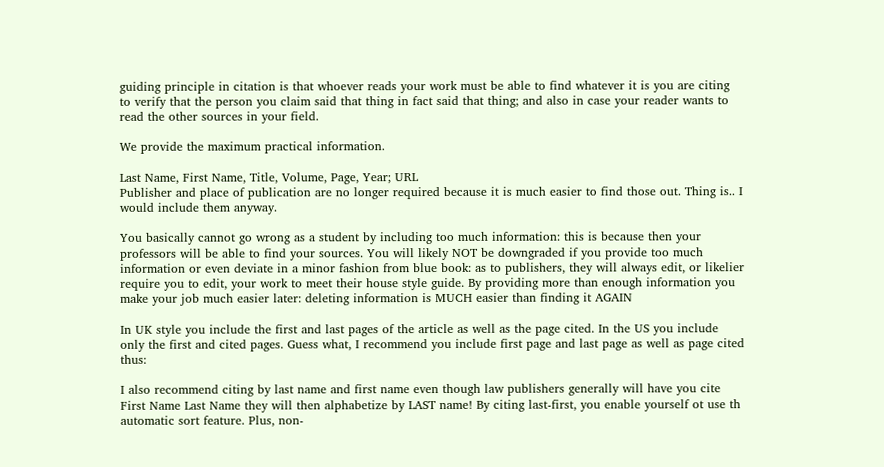guiding principle in citation is that whoever reads your work must be able to find whatever it is you are citing to verify that the person you claim said that thing in fact said that thing; and also in case your reader wants to read the other sources in your field.

We provide the maximum practical information.

Last Name, First Name, Title, Volume, Page, Year; URL
Publisher and place of publication are no longer required because it is much easier to find those out. Thing is.. I would include them anyway.

You basically cannot go wrong as a student by including too much information: this is because then your professors will be able to find your sources. You will likely NOT be downgraded if you provide too much information or even deviate in a minor fashion from blue book: as to publishers, they will always edit, or likelier require you to edit, your work to meet their house style guide. By providing more than enough information you make your job much easier later: deleting information is MUCH easier than finding it AGAIN

In UK style you include the first and last pages of the article as well as the page cited. In the US you include only the first and cited pages. Guess what, I recommend you include first page and last page as well as page cited thus:

I also recommend citing by last name and first name even though law publishers generally will have you cite First Name Last Name they will then alphabetize by LAST name! By citing last-first, you enable yourself ot use th automatic sort feature. Plus, non-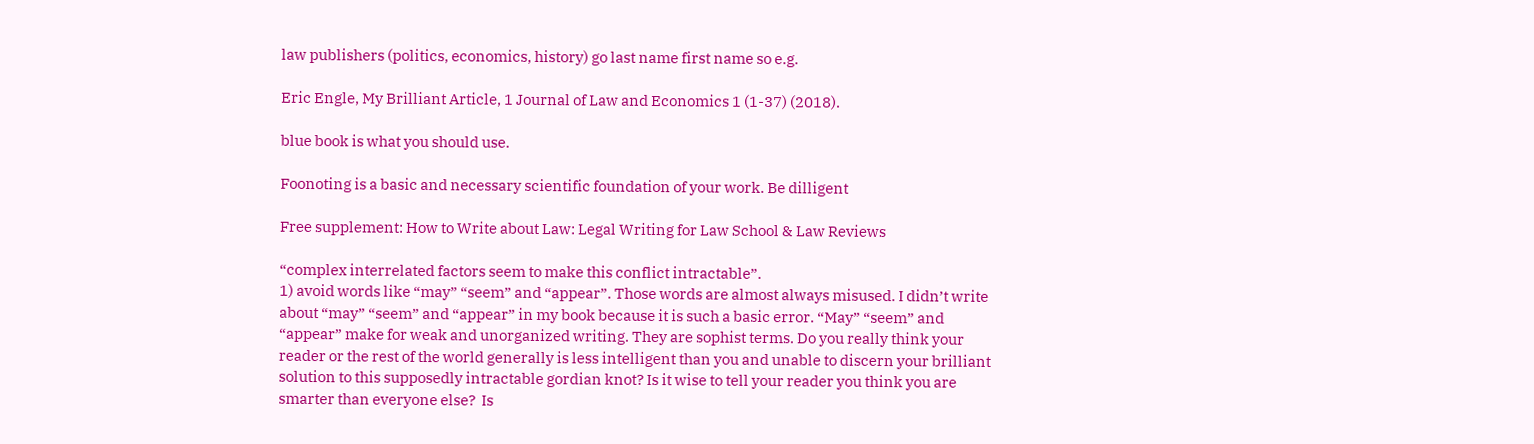law publishers (politics, economics, history) go last name first name so e.g.

Eric Engle, My Brilliant Article, 1 Journal of Law and Economics 1 (1-37) (2018).

blue book is what you should use.

Foonoting is a basic and necessary scientific foundation of your work. Be dilligent

Free supplement: How to Write about Law: Legal Writing for Law School & Law Reviews

“complex interrelated factors seem to make this conflict intractable”.
1) avoid words like “may” “seem” and “appear”. Those words are almost always misused. I didn’t write about “may” “seem” and “appear” in my book because it is such a basic error. “May” “seem” and “appear” make for weak and unorganized writing. They are sophist terms. Do you really think your reader or the rest of the world generally is less intelligent than you and unable to discern your brilliant solution to this supposedly intractable gordian knot? Is it wise to tell your reader you think you are smarter than everyone else?  Is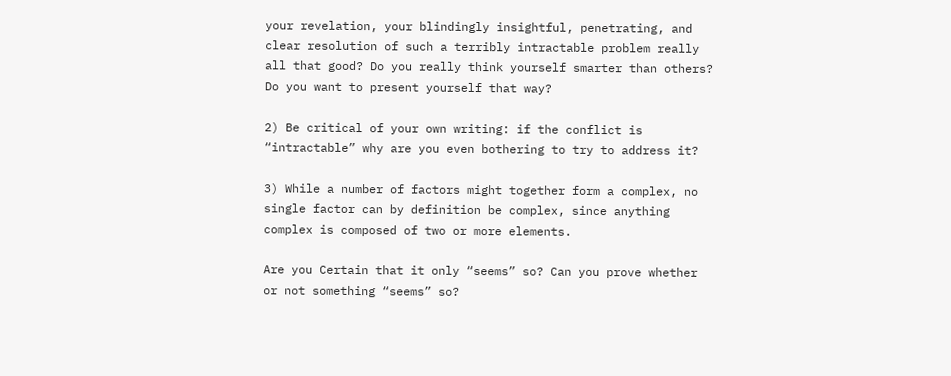your revelation, your blindingly insightful, penetrating, and clear resolution of such a terribly intractable problem really all that good? Do you really think yourself smarter than others? Do you want to present yourself that way?

2) Be critical of your own writing: if the conflict is “intractable” why are you even bothering to try to address it?

3) While a number of factors might together form a complex, no single factor can by definition be complex, since anything complex is composed of two or more elements.

Are you Certain that it only “seems” so? Can you prove whether or not something “seems” so?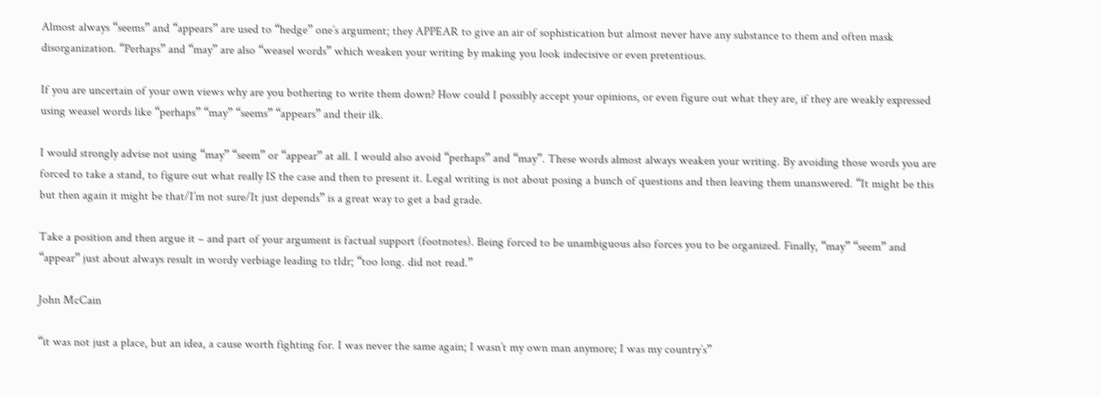Almost always “seems” and “appears” are used to “hedge” one’s argument; they APPEAR to give an air of sophistication but almost never have any substance to them and often mask disorganization. “Perhaps” and “may” are also “weasel words” which weaken your writing by making you look indecisive or even pretentious.

If you are uncertain of your own views why are you bothering to write them down? How could I possibly accept your opinions, or even figure out what they are, if they are weakly expressed using weasel words like “perhaps” “may” “seems” “appears” and their ilk.

I would strongly advise not using “may” “seem” or “appear” at all. I would also avoid “perhaps” and “may”. These words almost always weaken your writing. By avoiding those words you are forced to take a stand, to figure out what really IS the case and then to present it. Legal writing is not about posing a bunch of questions and then leaving them unanswered. “It might be this but then again it might be that/I’m not sure/It just depends” is a great way to get a bad grade.

Take a position and then argue it – and part of your argument is factual support (footnotes). Being forced to be unambiguous also forces you to be organized. Finally, “may” “seem” and “appear” just about always result in wordy verbiage leading to tldr; “too long. did not read.”

John McCain

“it was not just a place, but an idea, a cause worth fighting for. I was never the same again; I wasn’t my own man anymore; I was my country’s”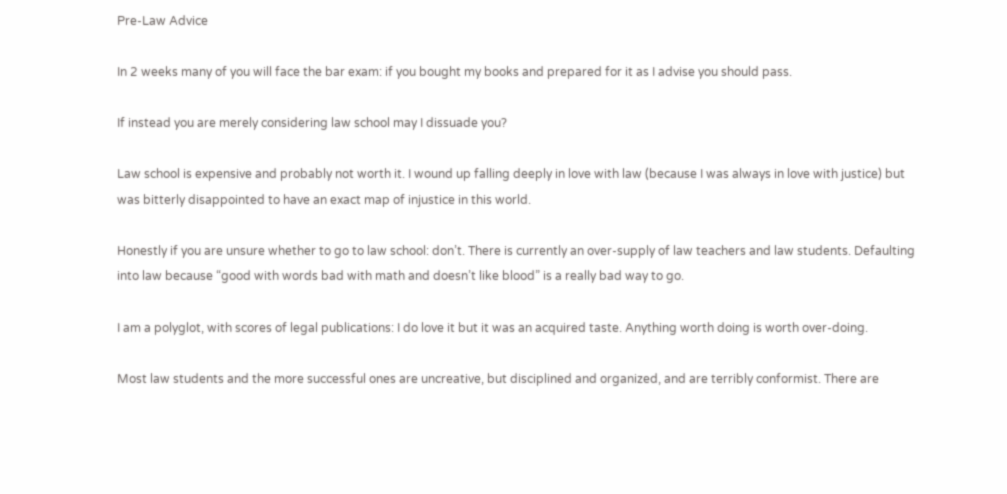Pre-Law Advice

In 2 weeks many of you will face the bar exam: if you bought my books and prepared for it as I advise you should pass.

If instead you are merely considering law school may I dissuade you?

Law school is expensive and probably not worth it. I wound up falling deeply in love with law (because I was always in love with justice) but was bitterly disappointed to have an exact map of injustice in this world.

Honestly if you are unsure whether to go to law school: don’t. There is currently an over-supply of law teachers and law students. Defaulting into law because “good with words bad with math and doesn’t like blood” is a really bad way to go.

I am a polyglot, with scores of legal publications: I do love it but it was an acquired taste. Anything worth doing is worth over-doing.

Most law students and the more successful ones are uncreative, but disciplined and organized, and are terribly conformist. There are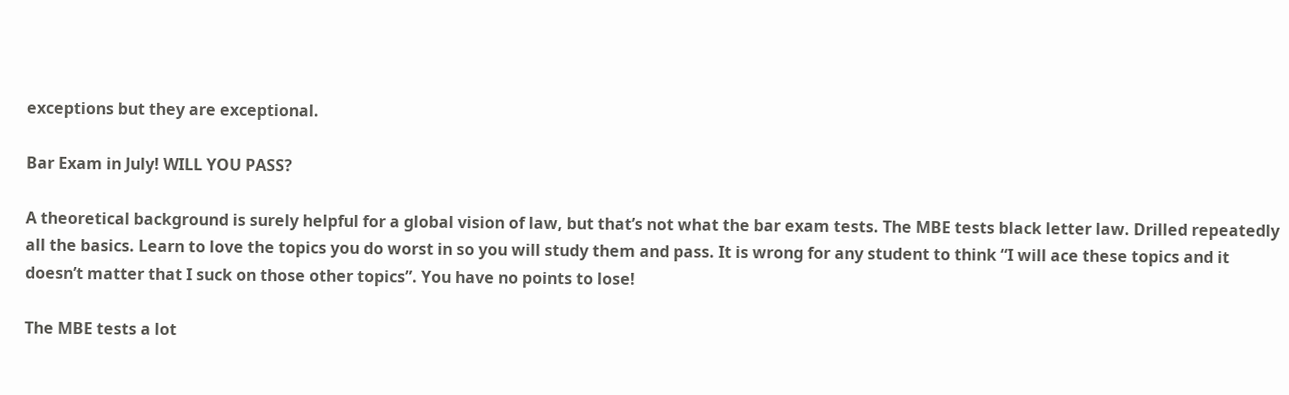exceptions but they are exceptional.

Bar Exam in July! WILL YOU PASS?

A theoretical background is surely helpful for a global vision of law, but that’s not what the bar exam tests. The MBE tests black letter law. Drilled repeatedly all the basics. Learn to love the topics you do worst in so you will study them and pass. It is wrong for any student to think “I will ace these topics and it doesn’t matter that I suck on those other topics”. You have no points to lose!

The MBE tests a lot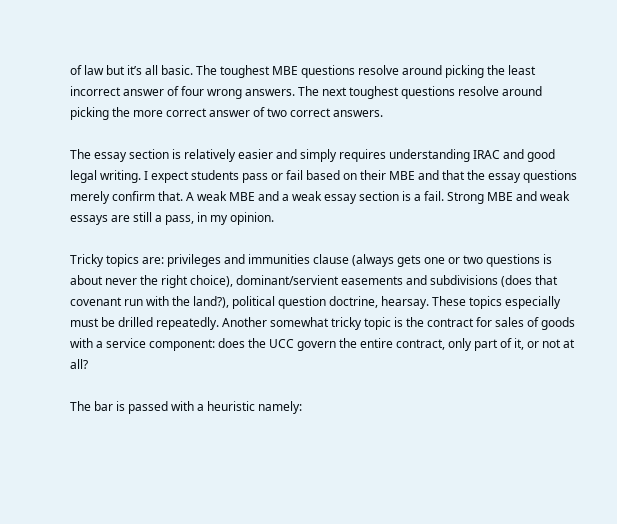of law but it’s all basic. The toughest MBE questions resolve around picking the least incorrect answer of four wrong answers. The next toughest questions resolve around picking the more correct answer of two correct answers.

The essay section is relatively easier and simply requires understanding IRAC and good legal writing. I expect students pass or fail based on their MBE and that the essay questions merely confirm that. A weak MBE and a weak essay section is a fail. Strong MBE and weak essays are still a pass, in my opinion.

Tricky topics are: privileges and immunities clause (always gets one or two questions is about never the right choice), dominant/servient easements and subdivisions (does that covenant run with the land?), political question doctrine, hearsay. These topics especially must be drilled repeatedly. Another somewhat tricky topic is the contract for sales of goods with a service component: does the UCC govern the entire contract, only part of it, or not at all?

The bar is passed with a heuristic namely: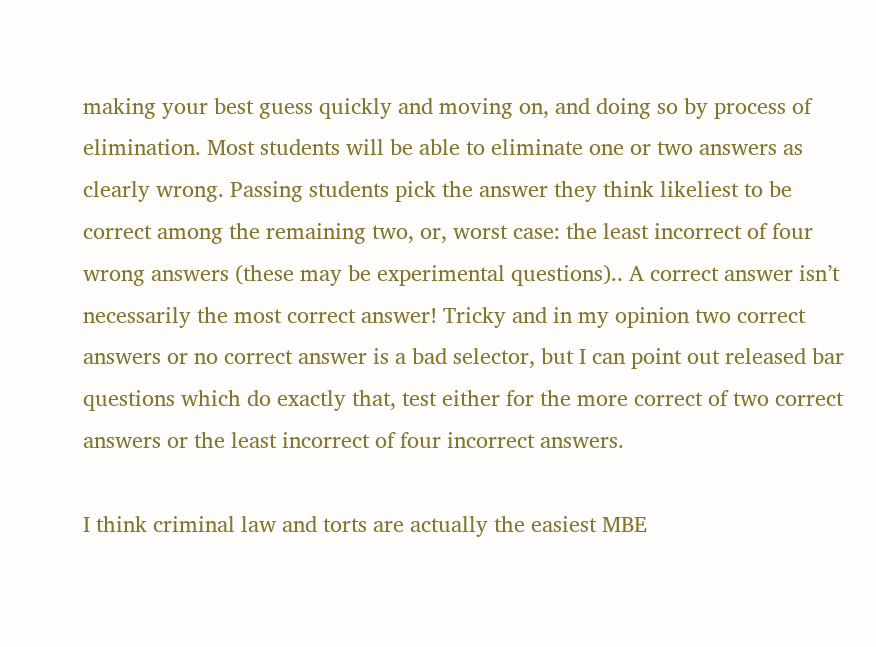making your best guess quickly and moving on, and doing so by process of elimination. Most students will be able to eliminate one or two answers as clearly wrong. Passing students pick the answer they think likeliest to be correct among the remaining two, or, worst case: the least incorrect of four wrong answers (these may be experimental questions).. A correct answer isn’t necessarily the most correct answer! Tricky and in my opinion two correct answers or no correct answer is a bad selector, but I can point out released bar questions which do exactly that, test either for the more correct of two correct answers or the least incorrect of four incorrect answers.

I think criminal law and torts are actually the easiest MBE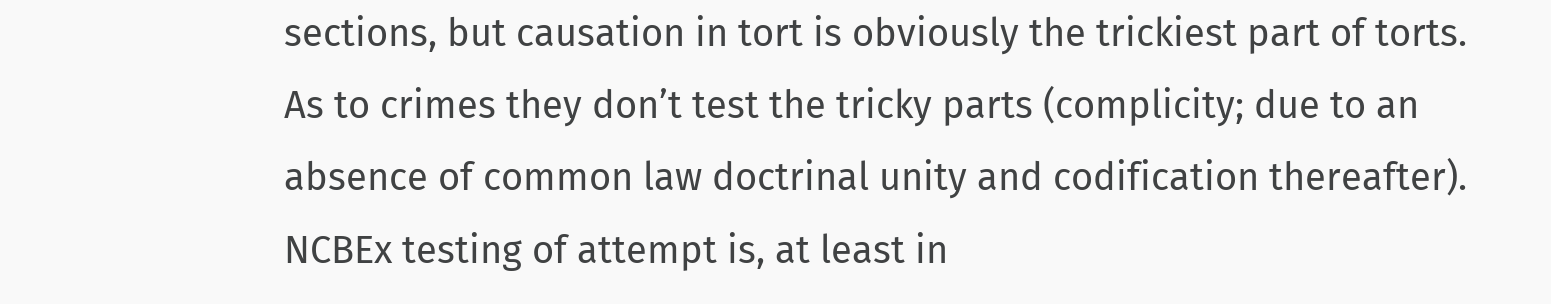sections, but causation in tort is obviously the trickiest part of torts. As to crimes they don’t test the tricky parts (complicity; due to an absence of common law doctrinal unity and codification thereafter). NCBEx testing of attempt is, at least in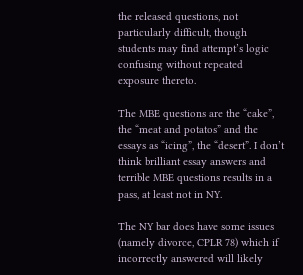the released questions, not particularly difficult, though students may find attempt’s logic confusing without repeated exposure thereto.

The MBE questions are the “cake”, the “meat and potatos” and the essays as “icing”, the “desert”. I don’t think brilliant essay answers and terrible MBE questions results in a pass, at least not in NY.

The NY bar does have some issues (namely divorce, CPLR 78) which if incorrectly answered will likely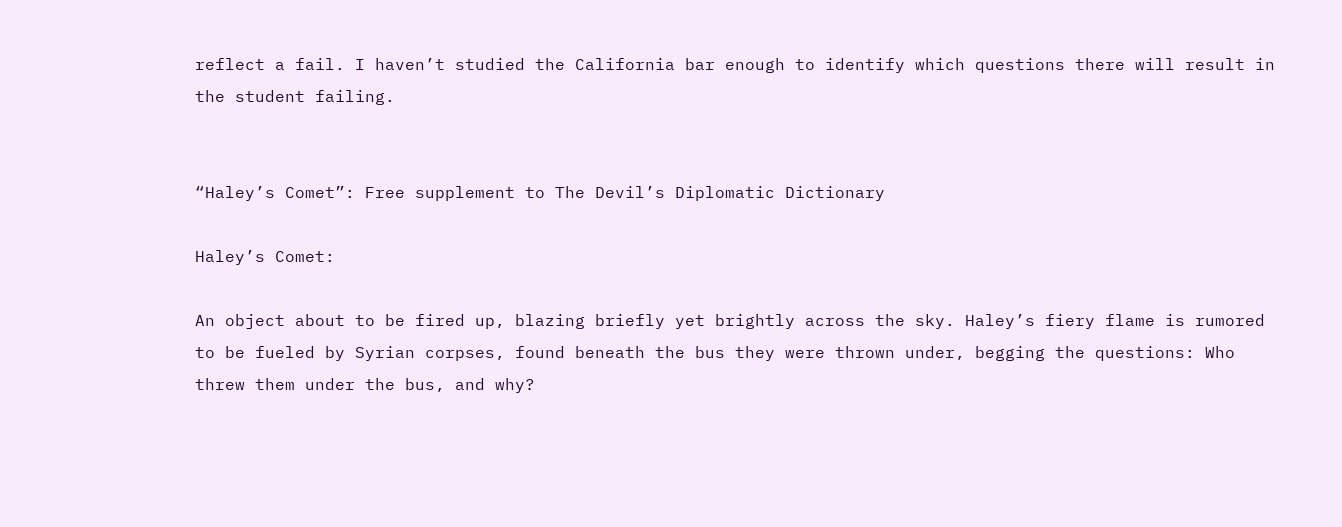reflect a fail. I haven’t studied the California bar enough to identify which questions there will result in the student failing.


“Haley’s Comet”: Free supplement to The Devil’s Diplomatic Dictionary

Haley’s Comet:

An object about to be fired up, blazing briefly yet brightly across the sky. Haley’s fiery flame is rumored to be fueled by Syrian corpses, found beneath the bus they were thrown under, begging the questions: Who threw them under the bus, and why?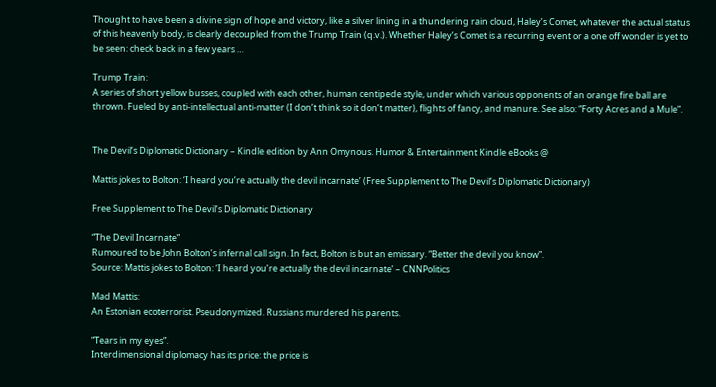Thought to have been a divine sign of hope and victory, like a silver lining in a thundering rain cloud, Haley’s Comet, whatever the actual status of this heavenly body, is clearly decoupled from the Trump Train (q.v.). Whether Haley’s Comet is a recurring event or a one off wonder is yet to be seen: check back in a few years …

Trump Train:
A series of short yellow busses, coupled with each other, human centipede style, under which various opponents of an orange fire ball are thrown. Fueled by anti-intellectual anti-matter (I don’t think so it don’t matter), flights of fancy, and manure. See also: “Forty Acres and a Mule”.


The Devil’s Diplomatic Dictionary – Kindle edition by Ann Omynous. Humor & Entertainment Kindle eBooks @

Mattis jokes to Bolton: ‘I heard you’re actually the devil incarnate’ (Free Supplement to The Devil’s Diplomatic Dictionary)

Free Supplement to The Devil’s Diplomatic Dictionary

“The Devil Incarnate”
Rumoured to be John Bolton’s infernal call sign. In fact, Bolton is but an emissary. “Better the devil you know”.
Source: Mattis jokes to Bolton: ‘I heard you’re actually the devil incarnate’ – CNNPolitics

Mad Mattis:
An Estonian ecoterrorist. Pseudonymized. Russians murdered his parents.

“Tears in my eyes”.
Interdimensional diplomacy has its price: the price is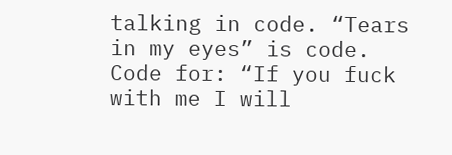talking in code. “Tears in my eyes” is code. Code for: “If you fuck with me I will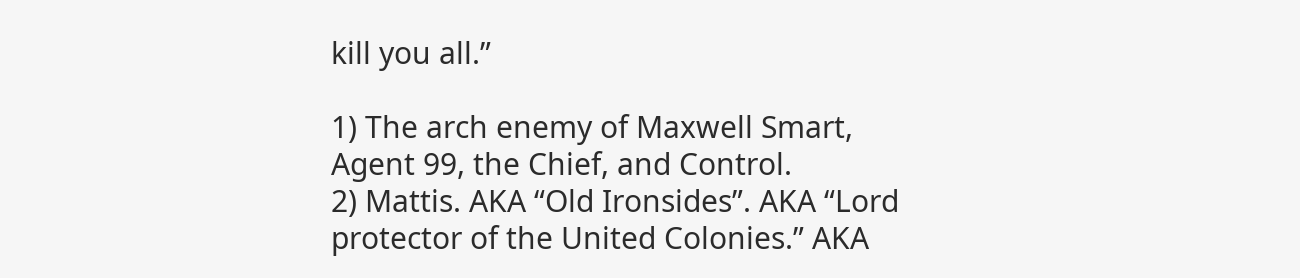kill you all.”

1) The arch enemy of Maxwell Smart, Agent 99, the Chief, and Control.
2) Mattis. AKA “Old Ironsides”. AKA “Lord protector of the United Colonies.” AKA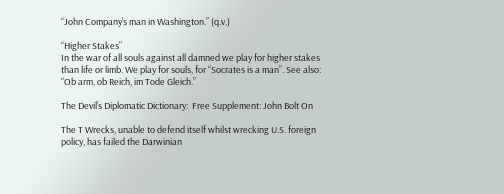“John Company’s man in Washington.” (q.v.)

“Higher Stakes”
In the war of all souls against all damned we play for higher stakes than life or limb. We play for souls, for “Socrates is a man”. See also: “Ob arm, ob Reich, im Tode Gleich.”

The Devil’s Diplomatic Dictionary:  Free Supplement: John Bolt On

The T Wrecks, unable to defend itself whilst wrecking U.S. foreign policy, has failed the Darwinian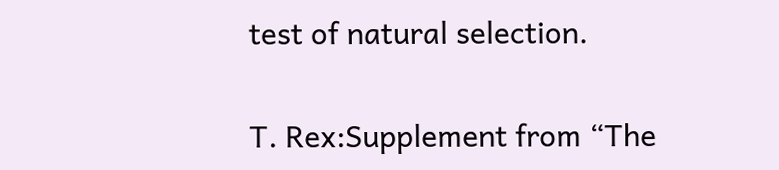test of natural selection.

T. Rex:Supplement from “The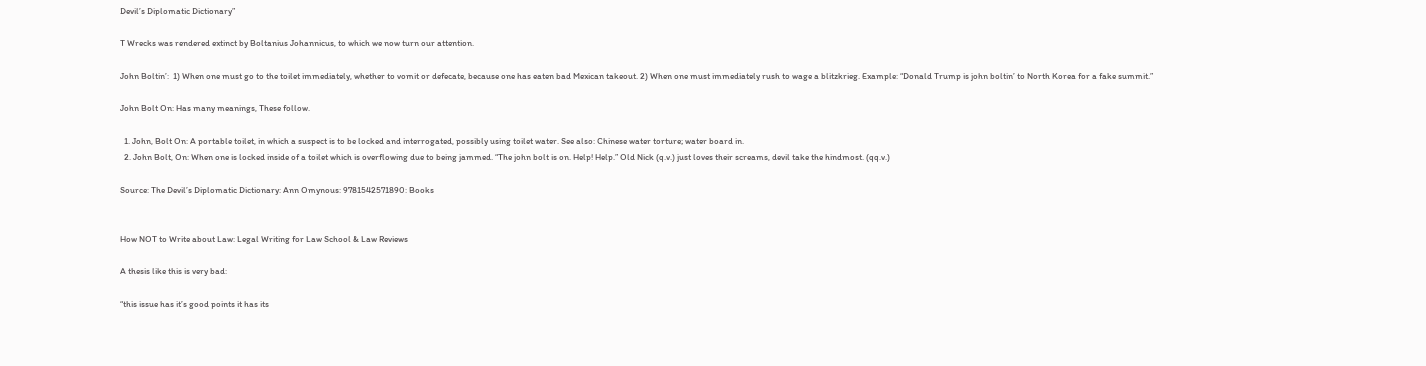Devil’s Diplomatic Dictionary”

T Wrecks was rendered extinct by Boltanius Johannicus, to which we now turn our attention.

John Boltin’:  1) When one must go to the toilet immediately, whether to vomit or defecate, because one has eaten bad Mexican takeout. 2) When one must immediately rush to wage a blitzkrieg. Example: “Donald Trump is john boltin’ to North Korea for a fake summit.”

John Bolt On: Has many meanings, These follow.

  1. John, Bolt On: A portable toilet, in which a suspect is to be locked and interrogated, possibly using toilet water. See also: Chinese water torture; water board in.
  2. John Bolt, On: When one is locked inside of a toilet which is overflowing due to being jammed. “The john bolt is on. Help! Help.” Old Nick (q.v.) just loves their screams, devil take the hindmost. (qq.v.)

Source: The Devil’s Diplomatic Dictionary: Ann Omynous: 9781542571890: Books


How NOT to Write about Law: Legal Writing for Law School & Law Reviews

A thesis like this is very bad:

“this issue has it’s good points it has its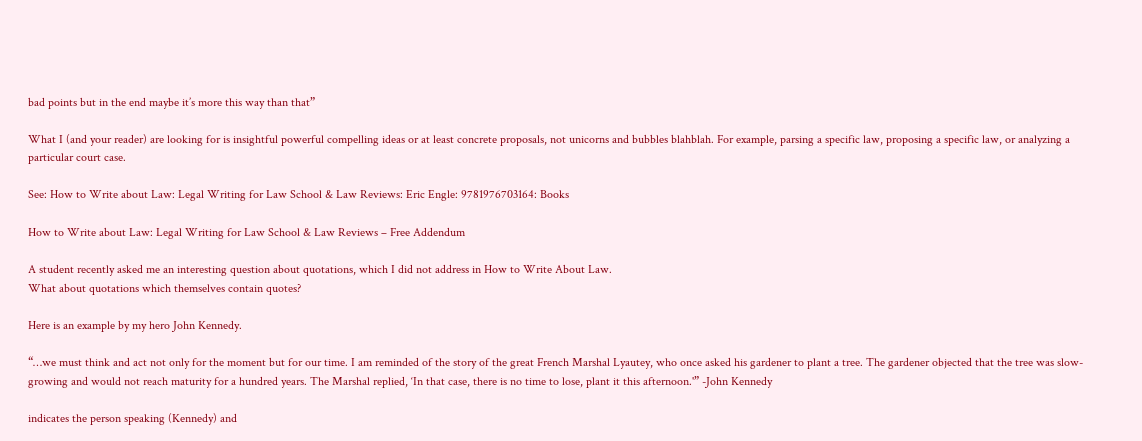bad points but in the end maybe it’s more this way than that”

What I (and your reader) are looking for is insightful powerful compelling ideas or at least concrete proposals, not unicorns and bubbles blahblah. For example, parsing a specific law, proposing a specific law, or analyzing a particular court case.

See: How to Write about Law: Legal Writing for Law School & Law Reviews: Eric Engle: 9781976703164: Books

How to Write about Law: Legal Writing for Law School & Law Reviews – Free Addendum

A student recently asked me an interesting question about quotations, which I did not address in How to Write About Law.
What about quotations which themselves contain quotes?

Here is an example by my hero John Kennedy.

“…we must think and act not only for the moment but for our time. I am reminded of the story of the great French Marshal Lyautey, who once asked his gardener to plant a tree. The gardener objected that the tree was slow-growing and would not reach maturity for a hundred years. The Marshal replied, ‘In that case, there is no time to lose, plant it this afternoon.'” -John Kennedy

indicates the person speaking (Kennedy) and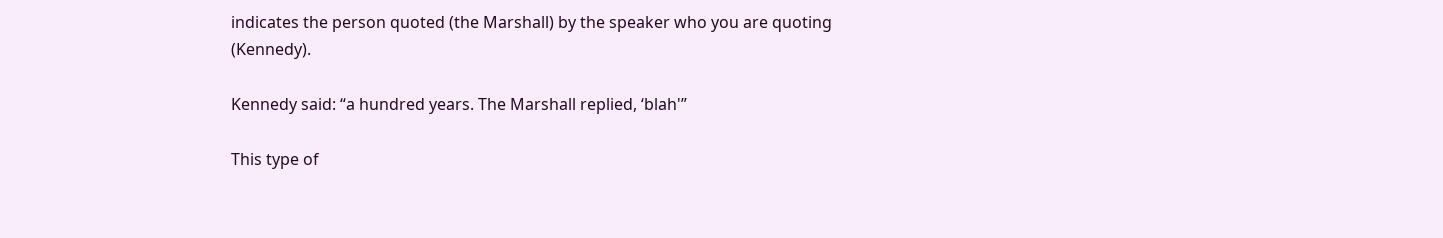indicates the person quoted (the Marshall) by the speaker who you are quoting (Kennedy).

Kennedy said: “a hundred years. The Marshall replied, ‘blah'”

This type of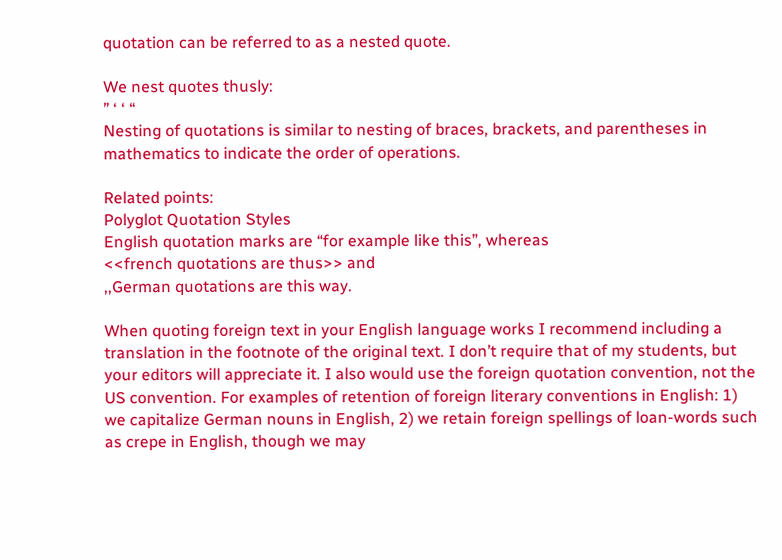quotation can be referred to as a nested quote.

We nest quotes thusly:
” ‘ ‘ “
Nesting of quotations is similar to nesting of braces, brackets, and parentheses in mathematics to indicate the order of operations.

Related points:
Polyglot Quotation Styles
English quotation marks are “for example like this”, whereas
<<french quotations are thus>> and
,,German quotations are this way.

When quoting foreign text in your English language works I recommend including a translation in the footnote of the original text. I don’t require that of my students, but your editors will appreciate it. I also would use the foreign quotation convention, not the US convention. For examples of retention of foreign literary conventions in English: 1) we capitalize German nouns in English, 2) we retain foreign spellings of loan-words such as crepe in English, though we may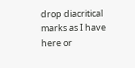drop diacritical marks as I have here or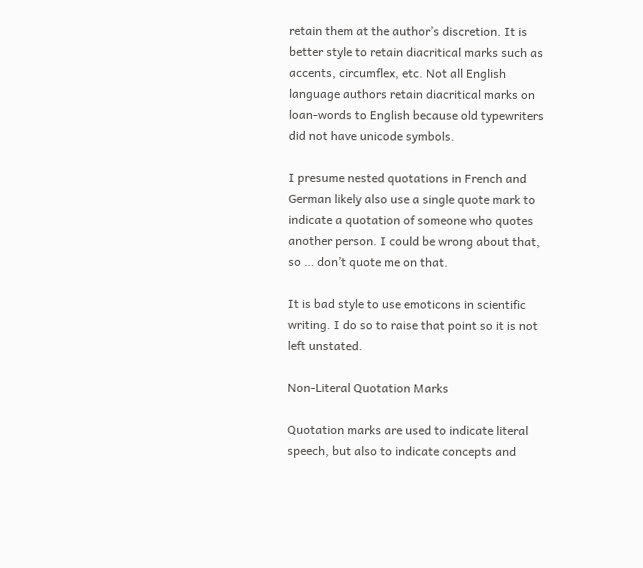retain them at the author’s discretion. It is better style to retain diacritical marks such as accents, circumflex, etc. Not all English language authors retain diacritical marks on loan-words to English because old typewriters did not have unicode symbols.

I presume nested quotations in French and German likely also use a single quote mark to indicate a quotation of someone who quotes another person. I could be wrong about that, so … don’t quote me on that.

It is bad style to use emoticons in scientific writing. I do so to raise that point so it is not left unstated.

Non-Literal Quotation Marks

Quotation marks are used to indicate literal speech, but also to indicate concepts and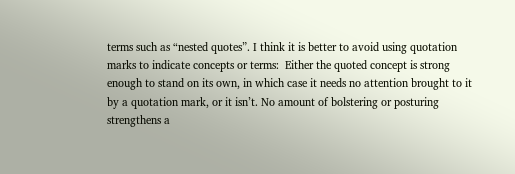terms such as “nested quotes”. I think it is better to avoid using quotation marks to indicate concepts or terms:  Either the quoted concept is strong enough to stand on its own, in which case it needs no attention brought to it by a quotation mark, or it isn’t. No amount of bolstering or posturing strengthens a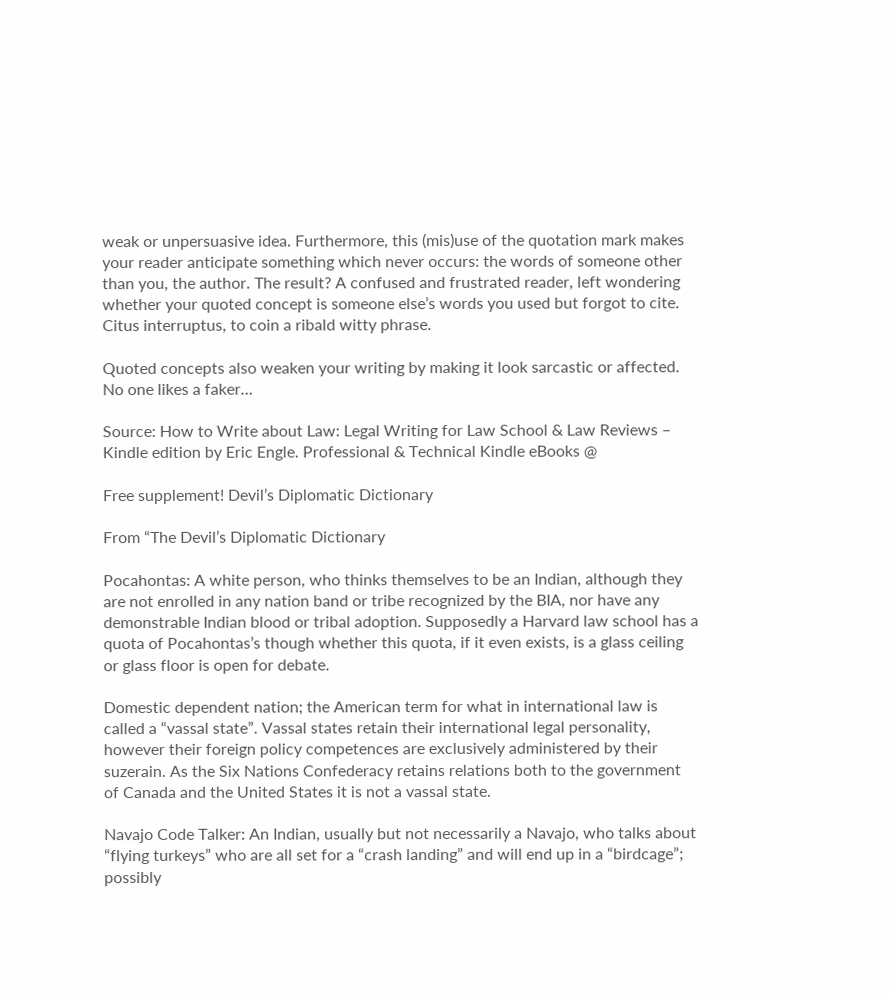weak or unpersuasive idea. Furthermore, this (mis)use of the quotation mark makes your reader anticipate something which never occurs: the words of someone other than you, the author. The result? A confused and frustrated reader, left wondering whether your quoted concept is someone else’s words you used but forgot to cite.
Citus interruptus, to coin a ribald witty phrase.

Quoted concepts also weaken your writing by making it look sarcastic or affected. No one likes a faker…

Source: How to Write about Law: Legal Writing for Law School & Law Reviews – Kindle edition by Eric Engle. Professional & Technical Kindle eBooks @

Free supplement! Devil’s Diplomatic Dictionary

From “The Devil’s Diplomatic Dictionary

Pocahontas: A white person, who thinks themselves to be an Indian, although they are not enrolled in any nation band or tribe recognized by the BIA, nor have any demonstrable Indian blood or tribal adoption. Supposedly a Harvard law school has a quota of Pocahontas’s though whether this quota, if it even exists, is a glass ceiling or glass floor is open for debate.

Domestic dependent nation; the American term for what in international law is called a “vassal state”. Vassal states retain their international legal personality, however their foreign policy competences are exclusively administered by their suzerain. As the Six Nations Confederacy retains relations both to the government of Canada and the United States it is not a vassal state.

Navajo Code Talker: An Indian, usually but not necessarily a Navajo, who talks about “flying turkeys” who are all set for a “crash landing” and will end up in a “birdcage”; possibly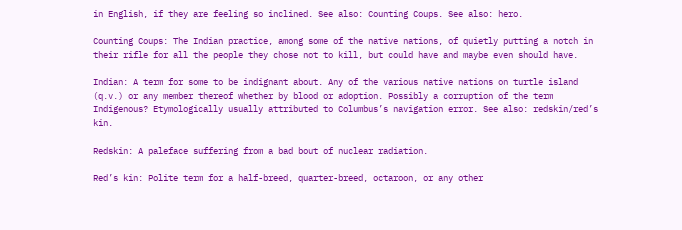in English, if they are feeling so inclined. See also: Counting Coups. See also: hero.

Counting Coups: The Indian practice, among some of the native nations, of quietly putting a notch in their rifle for all the people they chose not to kill, but could have and maybe even should have.

Indian: A term for some to be indignant about. Any of the various native nations on turtle island (q.v.) or any member thereof whether by blood or adoption. Possibly a corruption of the term Indigenous? Etymologically usually attributed to Columbus’s navigation error. See also: redskin/red’s kin.

Redskin: A paleface suffering from a bad bout of nuclear radiation.

Red’s kin: Polite term for a half-breed, quarter-breed, octaroon, or any other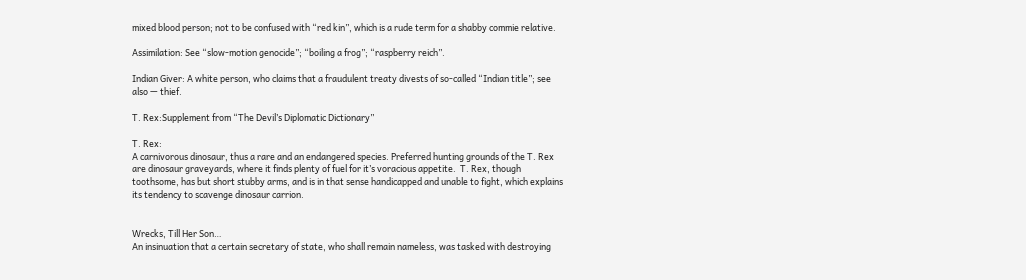mixed blood person; not to be confused with “red kin”, which is a rude term for a shabby commie relative.

Assimilation: See “slow-motion genocide”; “boiling a frog”; “raspberry reich”.

Indian Giver: A white person, who claims that a fraudulent treaty divests of so-called “Indian title”; see also — thief.

T. Rex:Supplement from “The Devil’s Diplomatic Dictionary”

T. Rex:
A carnivorous dinosaur, thus a rare and an endangered species. Preferred hunting grounds of the T. Rex are dinosaur graveyards, where it finds plenty of fuel for it’s voracious appetite.  T. Rex, though toothsome, has but short stubby arms, and is in that sense handicapped and unable to fight, which explains its tendency to scavenge dinosaur carrion.


Wrecks, Till Her Son…
An insinuation that a certain secretary of state, who shall remain nameless, was tasked with destroying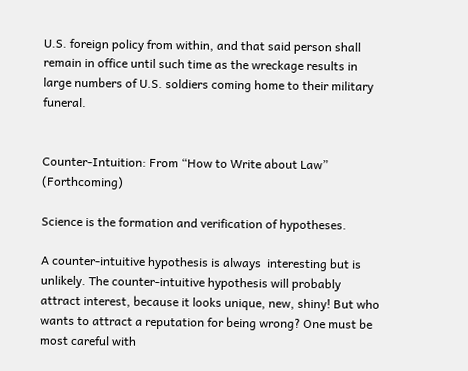U.S. foreign policy from within, and that said person shall remain in office until such time as the wreckage results in large numbers of U.S. soldiers coming home to their military funeral.


Counter-Intuition: From “How to Write about Law” (Forthcoming)

Science is the formation and verification of hypotheses.

A counter-intuitive hypothesis is always  interesting but is unlikely. The counter-intuitive hypothesis will probably attract interest, because it looks unique, new, shiny! But who wants to attract a reputation for being wrong? One must be most careful with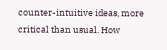counter-intuitive ideas, more critical than usual. How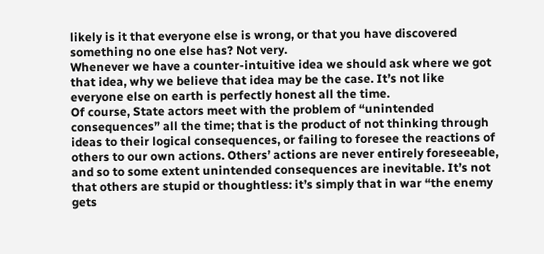likely is it that everyone else is wrong, or that you have discovered something no one else has? Not very.
Whenever we have a counter-intuitive idea we should ask where we got that idea, why we believe that idea may be the case. It’s not like everyone else on earth is perfectly honest all the time.
Of course, State actors meet with the problem of “unintended consequences” all the time; that is the product of not thinking through ideas to their logical consequences, or failing to foresee the reactions of others to our own actions. Others’ actions are never entirely foreseeable, and so to some extent unintended consequences are inevitable. It’s not that others are stupid or thoughtless: it’s simply that in war “the enemy gets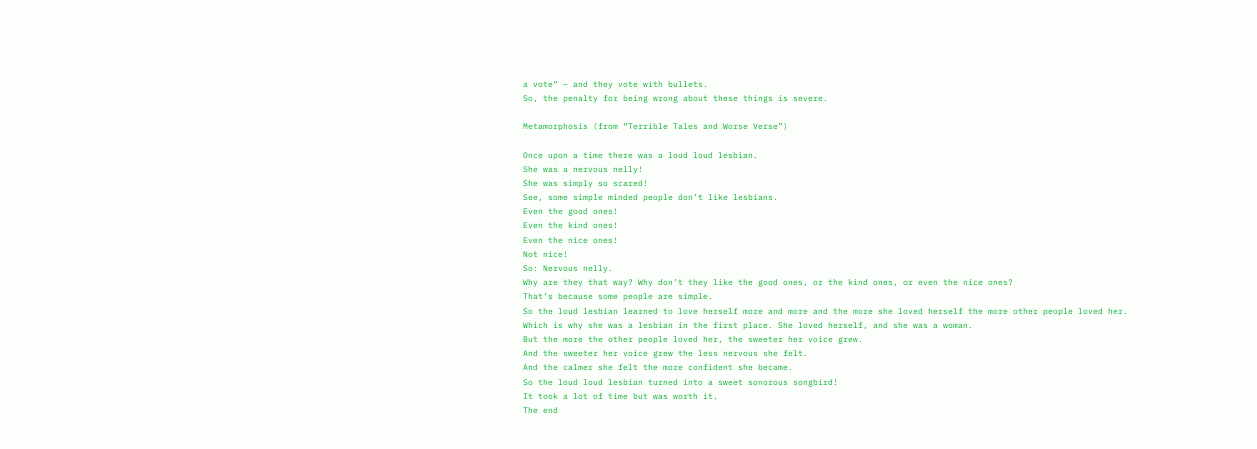a vote” – and they vote with bullets.
So, the penalty for being wrong about these things is severe.

Metamorphosis (from “Terrible Tales and Worse Verse”)

Once upon a time there was a loud loud lesbian.
She was a nervous nelly!
She was simply so scared!
See, some simple minded people don’t like lesbians.
Even the good ones!
Even the kind ones!
Even the nice ones!
Not nice!
So: Nervous nelly.
Why are they that way? Why don’t they like the good ones, or the kind ones, or even the nice ones?
That’s because some people are simple.
So the loud lesbian learned to love herself more and more and the more she loved herself the more other people loved her.
Which is why she was a lesbian in the first place. She loved herself, and she was a woman.
But the more the other people loved her, the sweeter her voice grew.
And the sweeter her voice grew the less nervous she felt.
And the calmer she felt the more confident she became.
So the loud loud lesbian turned into a sweet sonorous songbird!
It took a lot of time but was worth it.
The end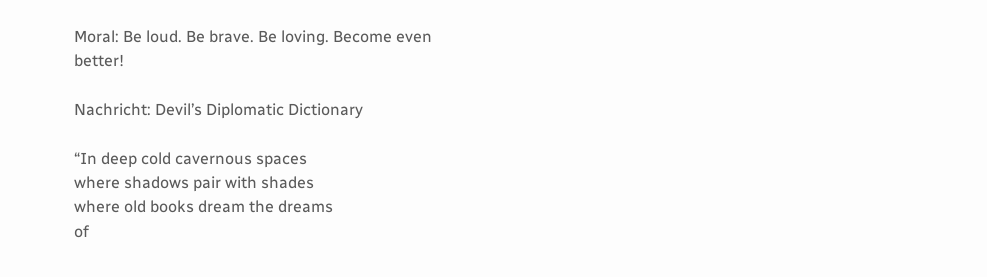Moral: Be loud. Be brave. Be loving. Become even better!

Nachricht: Devil’s Diplomatic Dictionary

“In deep cold cavernous spaces
where shadows pair with shades
where old books dream the dreams
of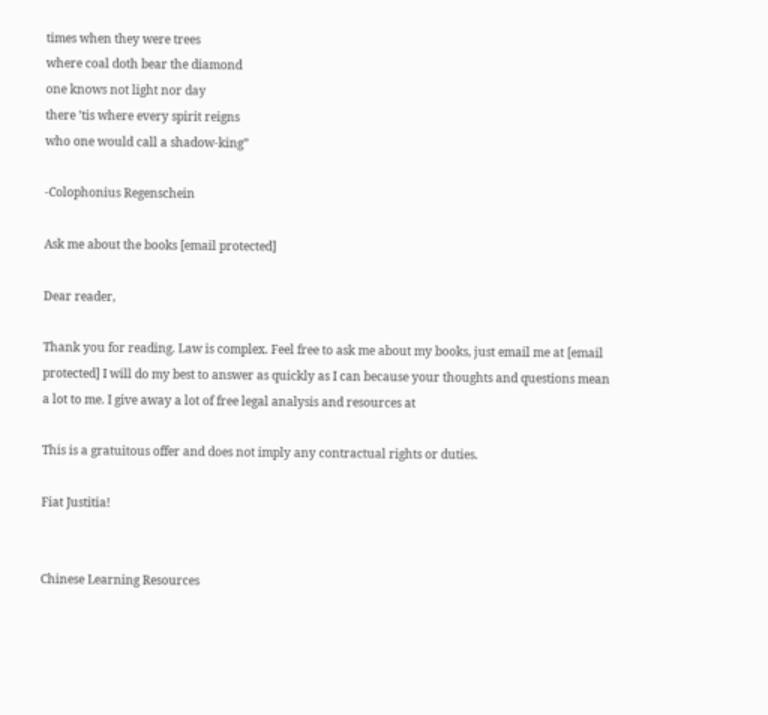times when they were trees
where coal doth bear the diamond
one knows not light nor day
there ’tis where every spirit reigns
who one would call a shadow-king”

-Colophonius Regenschein

Ask me about the books [email protected]

Dear reader,

Thank you for reading. Law is complex. Feel free to ask me about my books, just email me at [email protected] I will do my best to answer as quickly as I can because your thoughts and questions mean a lot to me. I give away a lot of free legal analysis and resources at

This is a gratuitous offer and does not imply any contractual rights or duties.

Fiat Justitia!


Chinese Learning Resources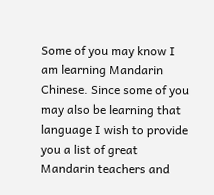Some of you may know I am learning Mandarin Chinese. Since some of you may also be learning that language I wish to provide you a list of great Mandarin teachers and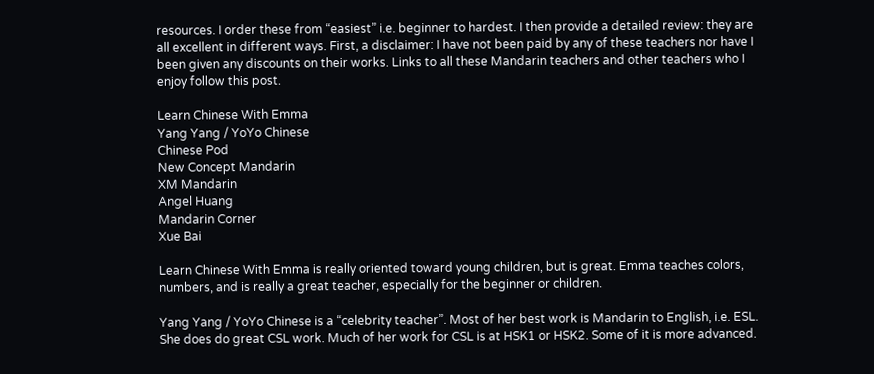resources. I order these from “easiest” i.e. beginner to hardest. I then provide a detailed review: they are all excellent in different ways. First, a disclaimer: I have not been paid by any of these teachers nor have I been given any discounts on their works. Links to all these Mandarin teachers and other teachers who I enjoy follow this post.

Learn Chinese With Emma
Yang Yang / YoYo Chinese
Chinese Pod
New Concept Mandarin
XM Mandarin
Angel Huang
Mandarin Corner
Xue Bai

Learn Chinese With Emma is really oriented toward young children, but is great. Emma teaches colors, numbers, and is really a great teacher, especially for the beginner or children.

Yang Yang / YoYo Chinese is a “celebrity teacher”. Most of her best work is Mandarin to English, i.e. ESL. She does do great CSL work. Much of her work for CSL is at HSK1 or HSK2. Some of it is more advanced.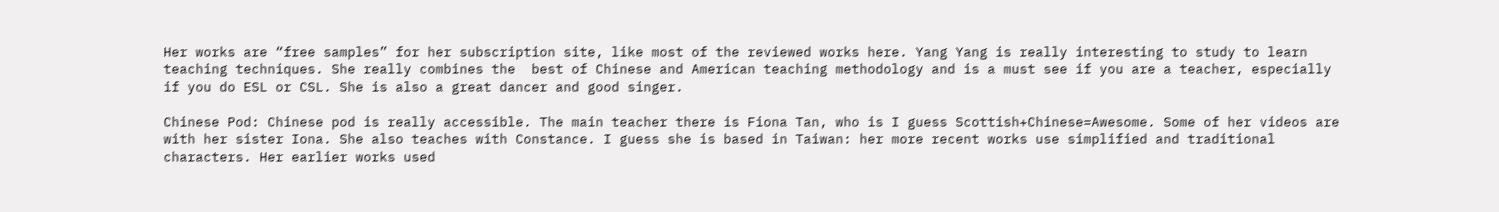Her works are “free samples” for her subscription site, like most of the reviewed works here. Yang Yang is really interesting to study to learn teaching techniques. She really combines the  best of Chinese and American teaching methodology and is a must see if you are a teacher, especially if you do ESL or CSL. She is also a great dancer and good singer.

Chinese Pod: Chinese pod is really accessible. The main teacher there is Fiona Tan, who is I guess Scottish+Chinese=Awesome. Some of her videos are with her sister Iona. She also teaches with Constance. I guess she is based in Taiwan: her more recent works use simplified and traditional characters. Her earlier works used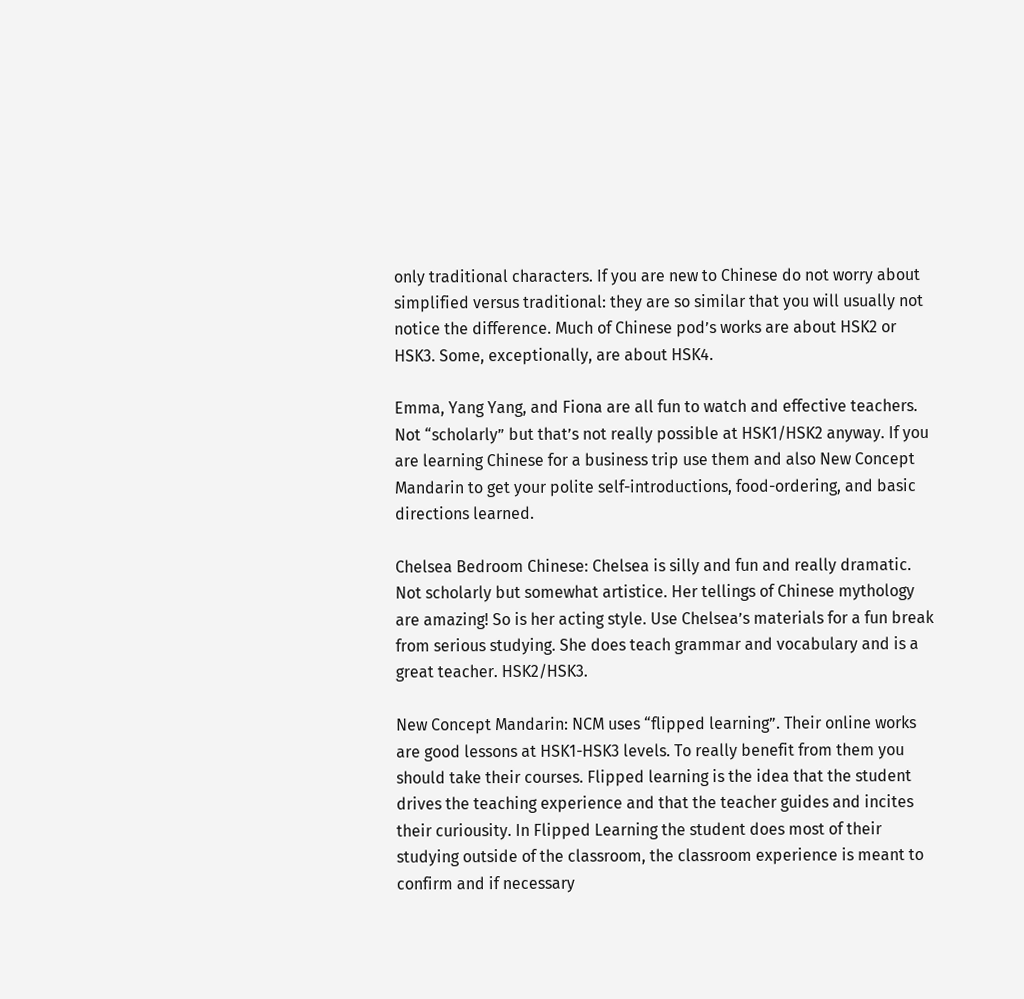only traditional characters. If you are new to Chinese do not worry about simplified versus traditional: they are so similar that you will usually not notice the difference. Much of Chinese pod’s works are about HSK2 or HSK3. Some, exceptionally, are about HSK4.

Emma, Yang Yang, and Fiona are all fun to watch and effective teachers. Not “scholarly” but that’s not really possible at HSK1/HSK2 anyway. If you are learning Chinese for a business trip use them and also New Concept Mandarin to get your polite self-introductions, food-ordering, and basic directions learned.

Chelsea Bedroom Chinese: Chelsea is silly and fun and really dramatic. Not scholarly but somewhat artistice. Her tellings of Chinese mythology are amazing! So is her acting style. Use Chelsea’s materials for a fun break from serious studying. She does teach grammar and vocabulary and is a great teacher. HSK2/HSK3.

New Concept Mandarin: NCM uses “flipped learning”. Their online works are good lessons at HSK1-HSK3 levels. To really benefit from them you should take their courses. Flipped learning is the idea that the student drives the teaching experience and that the teacher guides and incites their curiousity. In Flipped Learning the student does most of their studying outside of the classroom, the classroom experience is meant to confirm and if necessary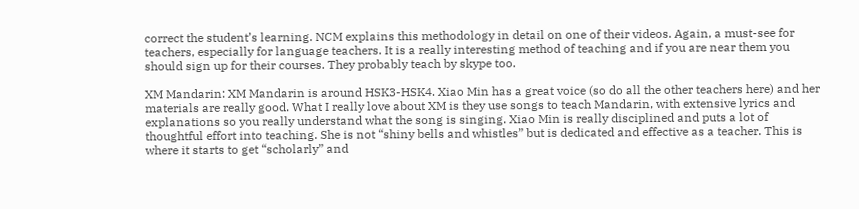correct the student’s learning. NCM explains this methodology in detail on one of their videos. Again, a must-see for teachers, especially for language teachers. It is a really interesting method of teaching and if you are near them you should sign up for their courses. They probably teach by skype too.

XM Mandarin: XM Mandarin is around HSK3-HSK4. Xiao Min has a great voice (so do all the other teachers here) and her materials are really good. What I really love about XM is they use songs to teach Mandarin, with extensive lyrics and explanations so you really understand what the song is singing. Xiao Min is really disciplined and puts a lot of thoughtful effort into teaching. She is not “shiny bells and whistles” but is dedicated and effective as a teacher. This is where it starts to get “scholarly” and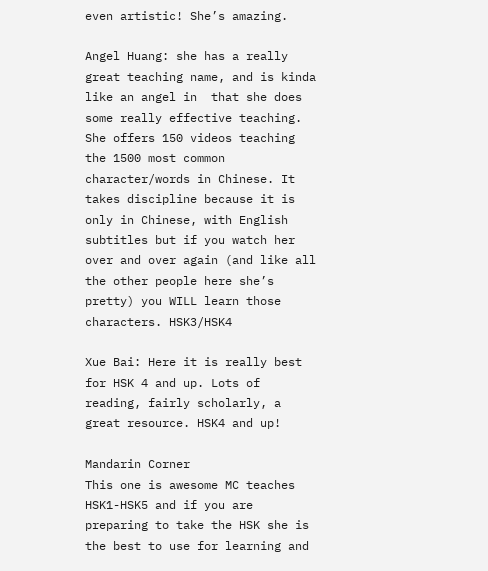even artistic! She’s amazing.

Angel Huang: she has a really great teaching name, and is kinda like an angel in  that she does some really effective teaching. She offers 150 videos teaching the 1500 most common character/words in Chinese. It takes discipline because it is only in Chinese, with English subtitles but if you watch her over and over again (and like all the other people here she’s pretty) you WILL learn those characters. HSK3/HSK4

Xue Bai: Here it is really best for HSK 4 and up. Lots of reading, fairly scholarly, a great resource. HSK4 and up!

Mandarin Corner
This one is awesome MC teaches HSK1-HSK5 and if you are preparing to take the HSK she is the best to use for learning and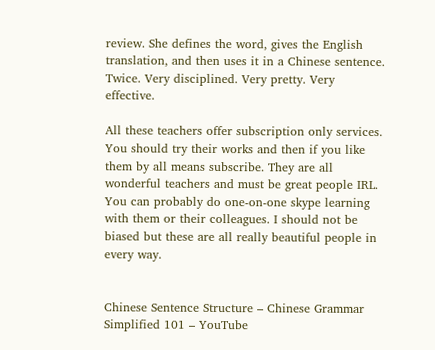review. She defines the word, gives the English translation, and then uses it in a Chinese sentence. Twice. Very disciplined. Very pretty. Very effective.

All these teachers offer subscription only services. You should try their works and then if you like them by all means subscribe. They are all wonderful teachers and must be great people IRL. You can probably do one-on-one skype learning with them or their colleagues. I should not be biased but these are all really beautiful people in every way.


Chinese Sentence Structure – Chinese Grammar Simplified 101 – YouTube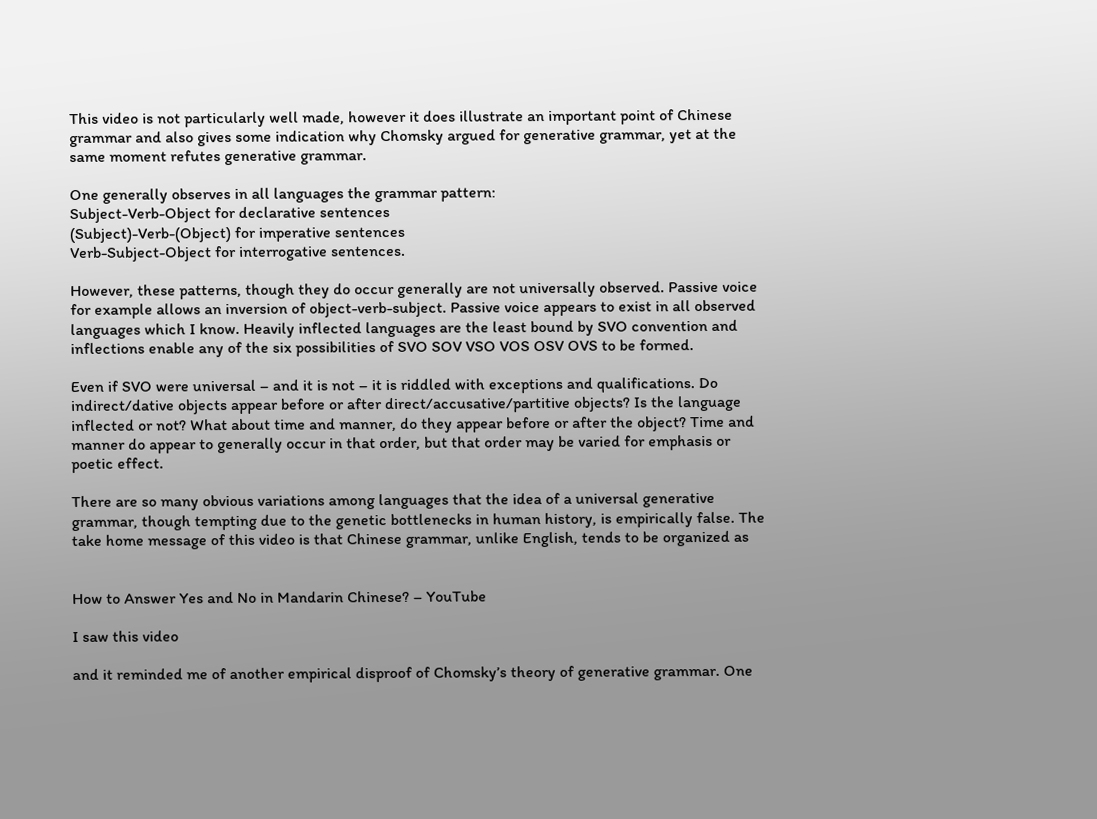This video is not particularly well made, however it does illustrate an important point of Chinese grammar and also gives some indication why Chomsky argued for generative grammar, yet at the same moment refutes generative grammar.

One generally observes in all languages the grammar pattern:
Subject-Verb-Object for declarative sentences
(Subject)-Verb-(Object) for imperative sentences
Verb-Subject-Object for interrogative sentences.

However, these patterns, though they do occur generally are not universally observed. Passive voice for example allows an inversion of object-verb-subject. Passive voice appears to exist in all observed languages which I know. Heavily inflected languages are the least bound by SVO convention and inflections enable any of the six possibilities of SVO SOV VSO VOS OSV OVS to be formed.

Even if SVO were universal – and it is not – it is riddled with exceptions and qualifications. Do indirect/dative objects appear before or after direct/accusative/partitive objects? Is the language inflected or not? What about time and manner, do they appear before or after the object? Time and manner do appear to generally occur in that order, but that order may be varied for emphasis or poetic effect.

There are so many obvious variations among languages that the idea of a universal generative grammar, though tempting due to the genetic bottlenecks in human history, is empirically false. The take home message of this video is that Chinese grammar, unlike English, tends to be organized as


How to Answer Yes and No in Mandarin Chinese? – YouTube

I saw this video

and it reminded me of another empirical disproof of Chomsky’s theory of generative grammar. One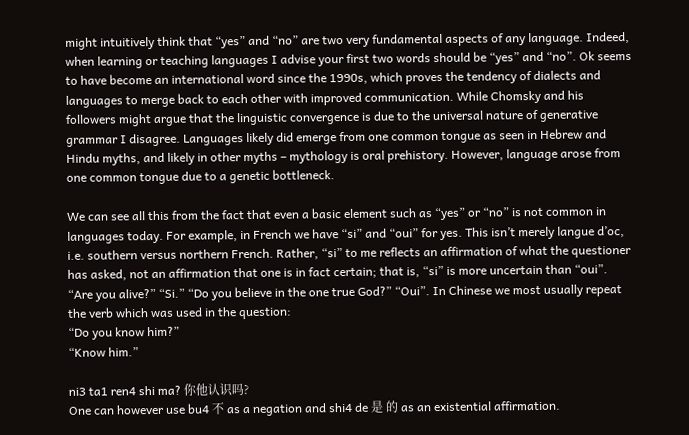might intuitively think that “yes” and “no” are two very fundamental aspects of any language. Indeed, when learning or teaching languages I advise your first two words should be “yes” and “no”. Ok seems to have become an international word since the 1990s, which proves the tendency of dialects and languages to merge back to each other with improved communication. While Chomsky and his followers might argue that the linguistic convergence is due to the universal nature of generative grammar I disagree. Languages likely did emerge from one common tongue as seen in Hebrew and Hindu myths, and likely in other myths – mythology is oral prehistory. However, language arose from one common tongue due to a genetic bottleneck.

We can see all this from the fact that even a basic element such as “yes” or “no” is not common in languages today. For example, in French we have “si” and “oui” for yes. This isn’t merely langue d’oc, i.e. southern versus northern French. Rather, “si” to me reflects an affirmation of what the questioner has asked, not an affirmation that one is in fact certain; that is, “si” is more uncertain than “oui”. “Are you alive?” “Si.” “Do you believe in the one true God?” “Oui”. In Chinese we most usually repeat the verb which was used in the question:
“Do you know him?”
“Know him.”

ni3 ta1 ren4 shi ma? 你他认识吗?
One can however use bu4 不 as a negation and shi4 de 是 的 as an existential affirmation.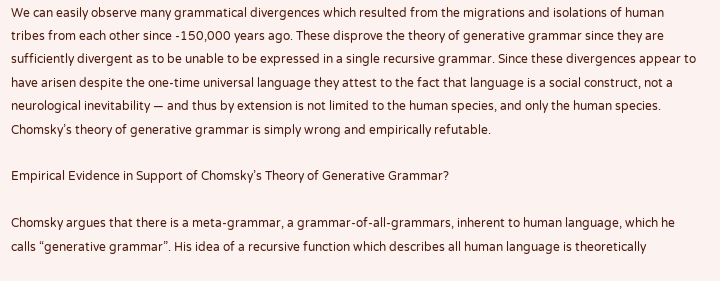We can easily observe many grammatical divergences which resulted from the migrations and isolations of human tribes from each other since -150,000 years ago. These disprove the theory of generative grammar since they are sufficiently divergent as to be unable to be expressed in a single recursive grammar. Since these divergences appear to have arisen despite the one-time universal language they attest to the fact that language is a social construct, not a neurological inevitability — and thus by extension is not limited to the human species, and only the human species. Chomsky’s theory of generative grammar is simply wrong and empirically refutable.

Empirical Evidence in Support of Chomsky’s Theory of Generative Grammar?

Chomsky argues that there is a meta-grammar, a grammar-of-all-grammars, inherent to human language, which he calls “generative grammar”. His idea of a recursive function which describes all human language is theoretically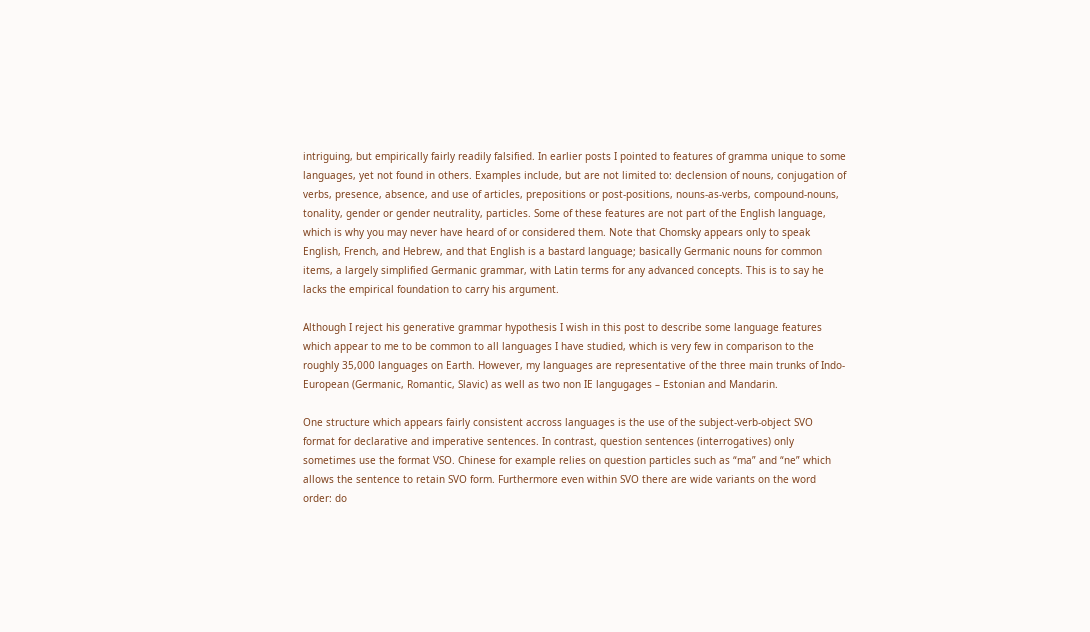intriguing, but empirically fairly readily falsified. In earlier posts I pointed to features of gramma unique to some languages, yet not found in others. Examples include, but are not limited to: declension of nouns, conjugation of verbs, presence, absence, and use of articles, prepositions or post-positions, nouns-as-verbs, compound-nouns, tonality, gender or gender neutrality, particles. Some of these features are not part of the English language, which is why you may never have heard of or considered them. Note that Chomsky appears only to speak English, French, and Hebrew, and that English is a bastard language; basically Germanic nouns for common items, a largely simplified Germanic grammar, with Latin terms for any advanced concepts. This is to say he lacks the empirical foundation to carry his argument.

Although I reject his generative grammar hypothesis I wish in this post to describe some language features which appear to me to be common to all languages I have studied, which is very few in comparison to the roughly 35,000 languages on Earth. However, my languages are representative of the three main trunks of Indo-European (Germanic, Romantic, Slavic) as well as two non IE langugages – Estonian and Mandarin.

One structure which appears fairly consistent accross languages is the use of the subject-verb-object SVO format for declarative and imperative sentences. In contrast, question sentences (interrogatives) only sometimes use the format VSO. Chinese for example relies on question particles such as “ma” and “ne” which allows the sentence to retain SVO form. Furthermore even within SVO there are wide variants on the word order: do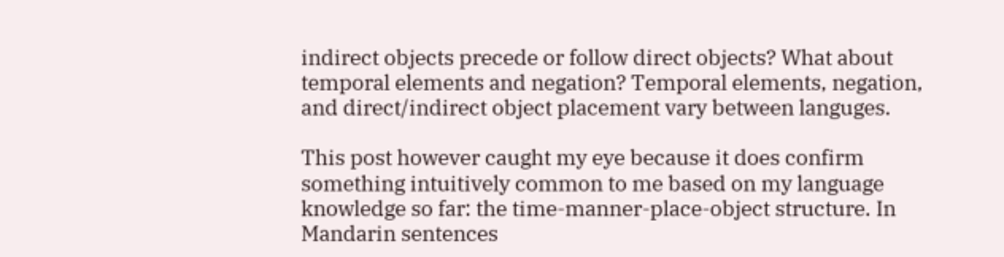indirect objects precede or follow direct objects? What about temporal elements and negation? Temporal elements, negation, and direct/indirect object placement vary between languges.

This post however caught my eye because it does confirm something intuitively common to me based on my language knowledge so far: the time-manner-place-object structure. In Mandarin sentences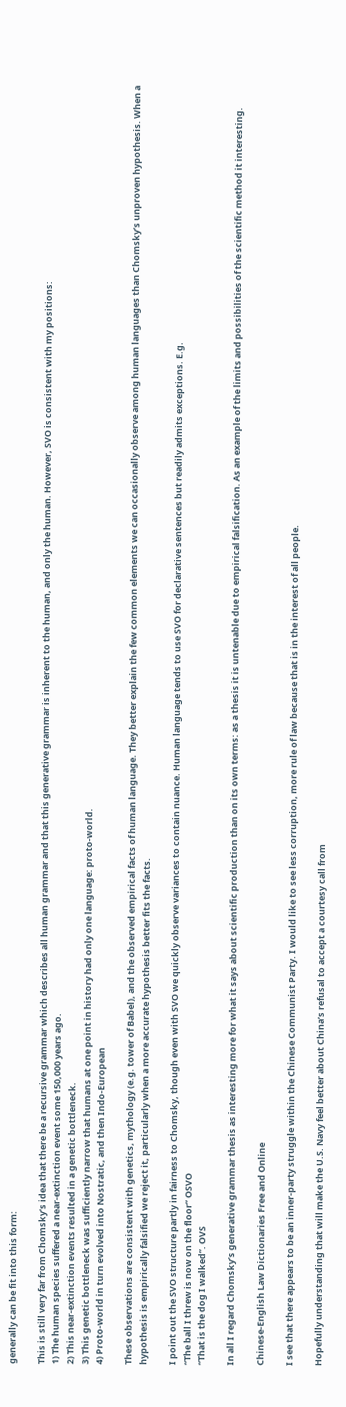generally can be fit into this form:

This is still very far from Chomsky’s idea that there be a recursive grammar which describes all human grammar and that this generative grammar is inherent to the human, and only the human. However, SVO is consistent with my positions:
1) The human species suffered a near-extinction event some 150,000 years ago.
2) This near-extinction events resulted in a genetic bottleneck.
3) This genetic bottleneck was sufficiently narrow that humans at one point in history had only one language: proto-world.
4) Proto-world in turn evolved into Nostratic, and then Indo-European

These observations are consistent with genetics, mythology (e.g. tower of Babel), and the observed empirical facts of human language. They better explain the few common elements we can occasionally observe among human languages than Chomsky’s unproven hypothesis. When a hypothesis is empirically falsified we reject it, particularly when a more accurate hypothesis better fits the facts.

I point out the SVO structure partly in fairness to Chomsky, though even with SVO we quickly observe variances to contain nuance. Human language tends to use SVO for declarative sentences but readily admits exceptions. E.g.
“The ball I threw is now on the floor” OSVO
“That is the dog I walked”. OVS

In all I regard Chomsky’s generative grammar thesis as interesting more for what it says about scientific production than on its own terms: as a thesis it is untenable due to empirical falsification. As an example of the limits and possibilities of the scientific method it interesting.

Chinese-English Law Dictionaries Free and Online

I see that there appears to be an inner-party struggle within the Chinese Communist Party. I would like to see less corruption, more rule of law because that is in the interest of all people.

Hopefully understanding that will make the U.S. Navy feel better about China’s refusal to accept a courtesy call from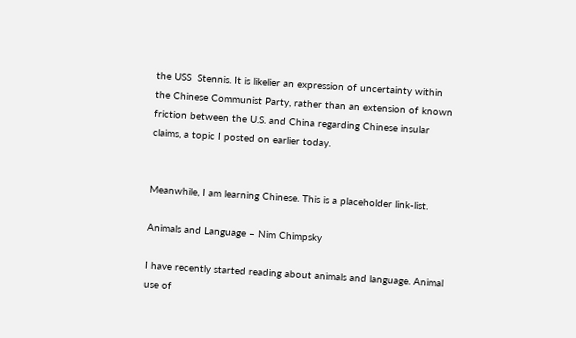the USS  Stennis. It is likelier an expression of uncertainty within the Chinese Communist Party, rather than an extension of known friction between the U.S. and China regarding Chinese insular claims, a topic I posted on earlier today.


Meanwhile, I am learning Chinese. This is a placeholder link-list.

Animals and Language – Nim Chimpsky

I have recently started reading about animals and language. Animal use of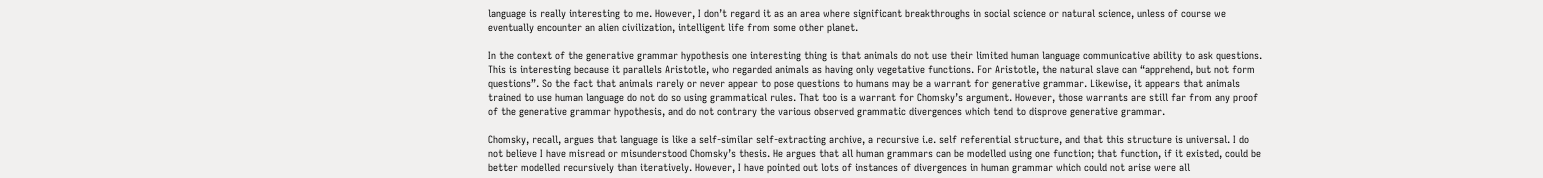language is really interesting to me. However, I don’t regard it as an area where significant breakthroughs in social science or natural science, unless of course we eventually encounter an alien civilization, intelligent life from some other planet.

In the context of the generative grammar hypothesis one interesting thing is that animals do not use their limited human language communicative ability to ask questions. This is interesting because it parallels Aristotle, who regarded animals as having only vegetative functions. For Aristotle, the natural slave can “apprehend, but not form questions”. So the fact that animals rarely or never appear to pose questions to humans may be a warrant for generative grammar. Likewise, it appears that animals trained to use human language do not do so using grammatical rules. That too is a warrant for Chomsky’s argument. However, those warrants are still far from any proof of the generative grammar hypothesis, and do not contrary the various observed grammatic divergences which tend to disprove generative grammar.

Chomsky, recall, argues that language is like a self-similar self-extracting archive, a recursive i.e. self referential structure, and that this structure is universal. I do not believe I have misread or misunderstood Chomsky’s thesis. He argues that all human grammars can be modelled using one function; that function, if it existed, could be better modelled recursively than iteratively. However, I have pointed out lots of instances of divergences in human grammar which could not arise were all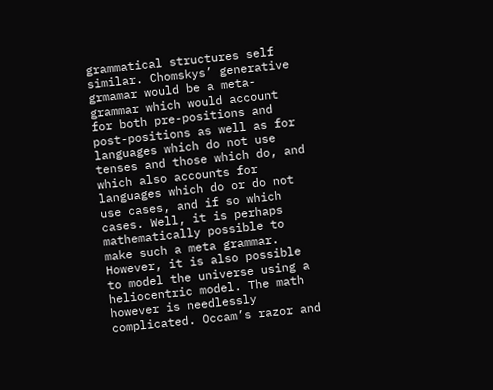grammatical structures self similar. Chomskys’ generative grmamar would be a meta-grammar which would account for both pre-positions and post-positions as well as for languages which do not use tenses and those which do, and which also accounts for languages which do or do not use cases, and if so which cases. Well, it is perhaps mathematically possible to make such a meta grammar. However, it is also possible to model the universe using a heliocentric model. The math however is needlessly complicated. Occam’s razor and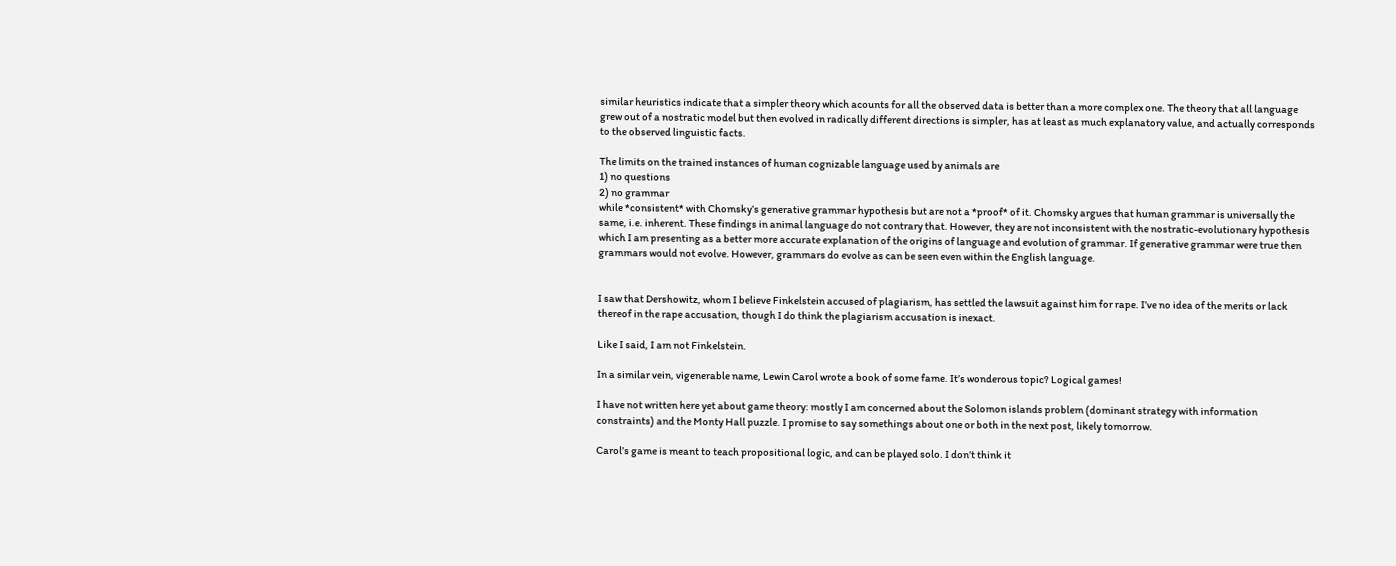similar heuristics indicate that a simpler theory which acounts for all the observed data is better than a more complex one. The theory that all language grew out of a nostratic model but then evolved in radically different directions is simpler, has at least as much explanatory value, and actually corresponds to the observed linguistic facts.

The limits on the trained instances of human cognizable language used by animals are
1) no questions
2) no grammar
while *consistent* with Chomsky’s generative grammar hypothesis but are not a *proof* of it. Chomsky argues that human grammar is universally the same, i.e. inherent. These findings in animal language do not contrary that. However, they are not inconsistent with the nostratic-evolutionary hypothesis which I am presenting as a better more accurate explanation of the origins of language and evolution of grammar. If generative grammar were true then grammars would not evolve. However, grammars do evolve as can be seen even within the English language.


I saw that Dershowitz, whom I believe Finkelstein accused of plagiarism, has settled the lawsuit against him for rape. I’ve no idea of the merits or lack thereof in the rape accusation, though I do think the plagiarism accusation is inexact.

Like I said, I am not Finkelstein.

In a similar vein, vigenerable name, Lewin Carol wrote a book of some fame. It’s wonderous topic? Logical games!

I have not written here yet about game theory: mostly I am concerned about the Solomon islands problem (dominant strategy with information constraints) and the Monty Hall puzzle. I promise to say somethings about one or both in the next post, likely tomorrow.

Carol’s game is meant to teach propositional logic, and can be played solo. I don’t think it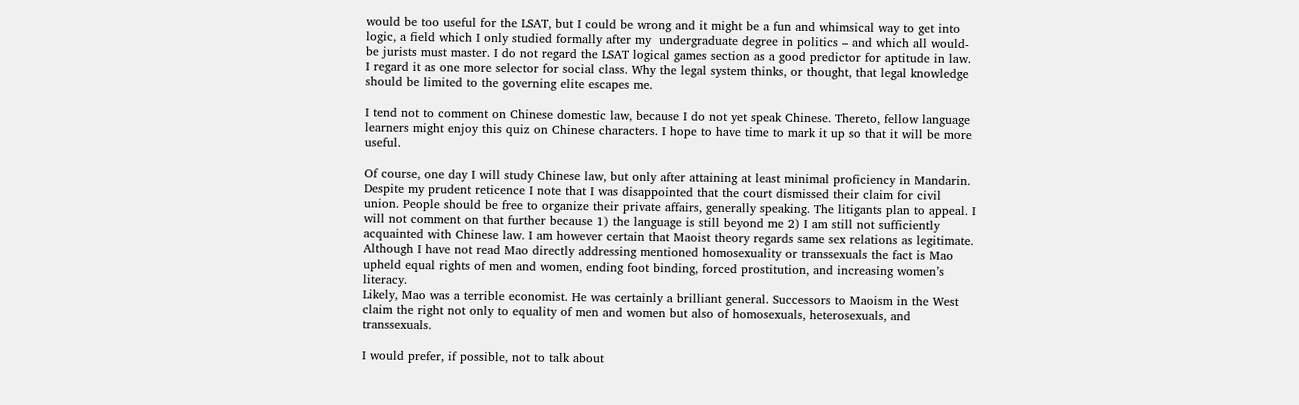would be too useful for the LSAT, but I could be wrong and it might be a fun and whimsical way to get into logic, a field which I only studied formally after my  undergraduate degree in politics – and which all would-be jurists must master. I do not regard the LSAT logical games section as a good predictor for aptitude in law.  I regard it as one more selector for social class. Why the legal system thinks, or thought, that legal knowledge should be limited to the governing elite escapes me.

I tend not to comment on Chinese domestic law, because I do not yet speak Chinese. Thereto, fellow language learners might enjoy this quiz on Chinese characters. I hope to have time to mark it up so that it will be more useful.

Of course, one day I will study Chinese law, but only after attaining at least minimal proficiency in Mandarin. Despite my prudent reticence I note that I was disappointed that the court dismissed their claim for civil union. People should be free to organize their private affairs, generally speaking. The litigants plan to appeal. I will not comment on that further because 1) the language is still beyond me 2) I am still not sufficiently acquainted with Chinese law. I am however certain that Maoist theory regards same sex relations as legitimate. Although I have not read Mao directly addressing mentioned homosexuality or transsexuals the fact is Mao upheld equal rights of men and women, ending foot binding, forced prostitution, and increasing women’s literacy.
Likely, Mao was a terrible economist. He was certainly a brilliant general. Successors to Maoism in the West claim the right not only to equality of men and women but also of homosexuals, heterosexuals, and transsexuals.

I would prefer, if possible, not to talk about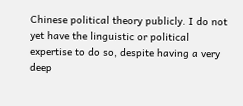Chinese political theory publicly. I do not yet have the linguistic or political expertise to do so, despite having a very deep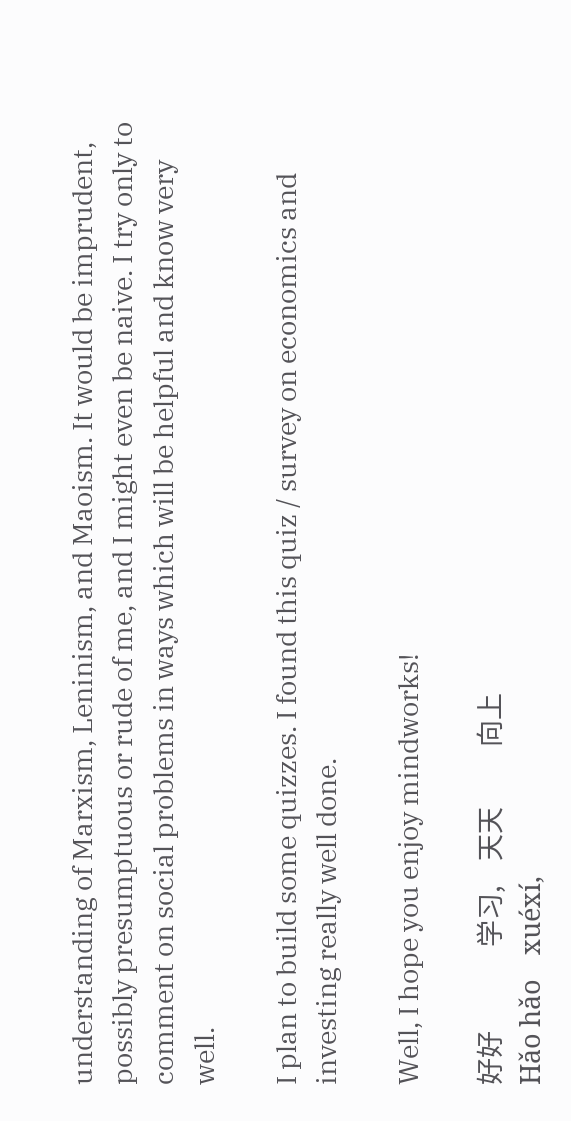understanding of Marxism, Leninism, and Maoism. It would be imprudent, possibly presumptuous or rude of me, and I might even be naive. I try only to comment on social problems in ways which will be helpful and know very well.

I plan to build some quizzes. I found this quiz / survey on economics and investing really well done.

Well, I hope you enjoy mindworks!

好好              学习,    天天          向上
Hǎo hǎo    xuéxí,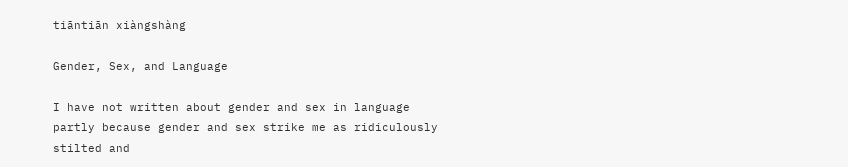tiāntiān xiàngshàng

Gender, Sex, and Language

I have not written about gender and sex in language partly because gender and sex strike me as ridiculously stilted and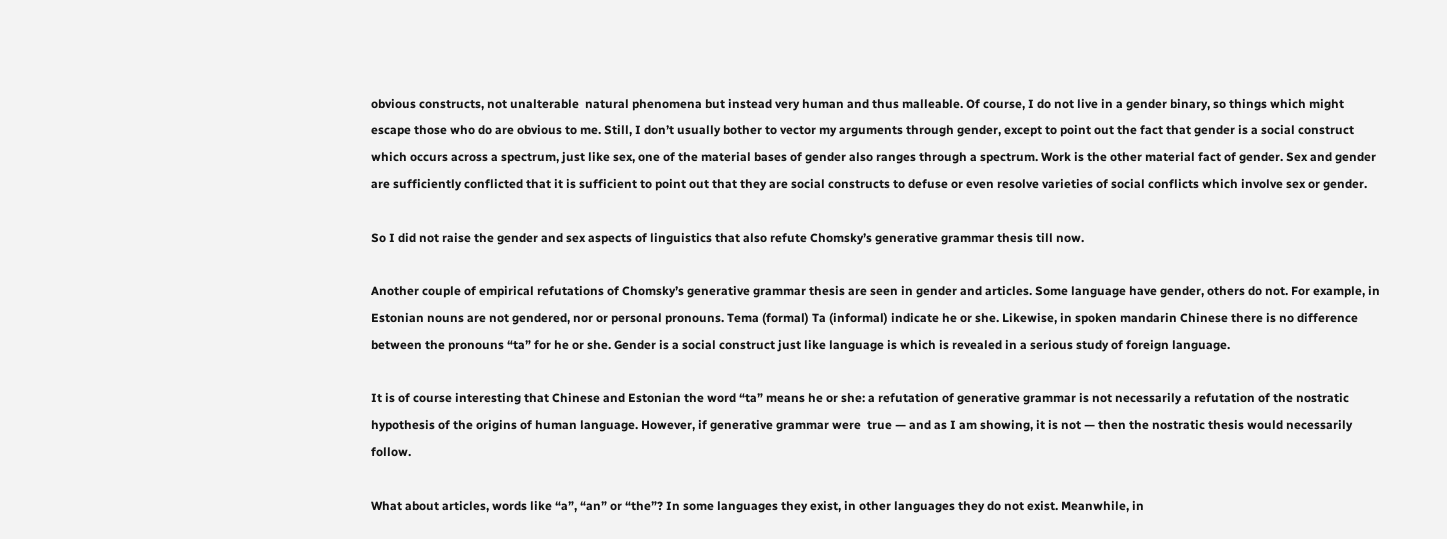obvious constructs, not unalterable  natural phenomena but instead very human and thus malleable. Of course, I do not live in a gender binary, so things which might escape those who do are obvious to me. Still, I don’t usually bother to vector my arguments through gender, except to point out the fact that gender is a social construct which occurs across a spectrum, just like sex, one of the material bases of gender also ranges through a spectrum. Work is the other material fact of gender. Sex and gender are sufficiently conflicted that it is sufficient to point out that they are social constructs to defuse or even resolve varieties of social conflicts which involve sex or gender.

So I did not raise the gender and sex aspects of linguistics that also refute Chomsky’s generative grammar thesis till now.

Another couple of empirical refutations of Chomsky’s generative grammar thesis are seen in gender and articles. Some language have gender, others do not. For example, in Estonian nouns are not gendered, nor or personal pronouns. Tema (formal) Ta (informal) indicate he or she. Likewise, in spoken mandarin Chinese there is no difference between the pronouns “ta” for he or she. Gender is a social construct just like language is which is revealed in a serious study of foreign language.

It is of course interesting that Chinese and Estonian the word “ta” means he or she: a refutation of generative grammar is not necessarily a refutation of the nostratic hypothesis of the origins of human language. However, if generative grammar were  true — and as I am showing, it is not — then the nostratic thesis would necessarily follow.

What about articles, words like “a”, “an” or “the”? In some languages they exist, in other languages they do not exist. Meanwhile, in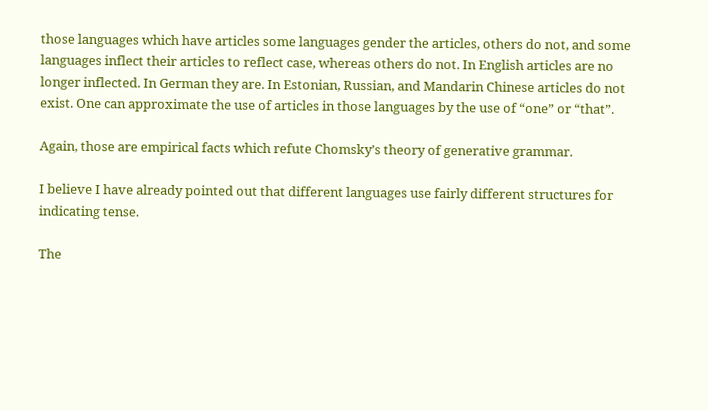those languages which have articles some languages gender the articles, others do not, and some languages inflect their articles to reflect case, whereas others do not. In English articles are no longer inflected. In German they are. In Estonian, Russian, and Mandarin Chinese articles do not exist. One can approximate the use of articles in those languages by the use of “one” or “that”.

Again, those are empirical facts which refute Chomsky’s theory of generative grammar.

I believe I have already pointed out that different languages use fairly different structures for indicating tense.

The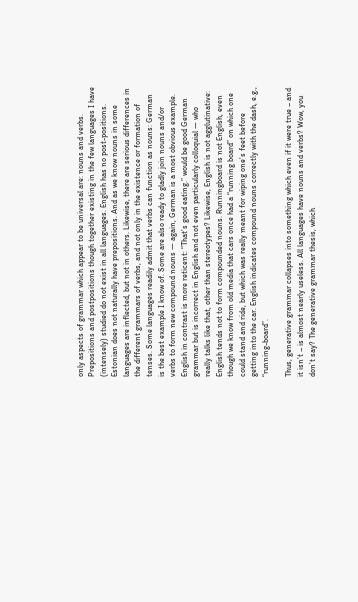only aspects of grammar which appear to be universal are: nouns and verbs. Prepositions and postpositions though together existing in the few languages I have (intensely) studied do not exist in all languages. English has no post-positions. Estonian does not naturally have prepositions. And as we know nouns in some languages are inflected, but not in others. Likewise, there are serious differences in the different grammars of verbs, and not only in the existence or formation of tenses. Some languages readily admit that verbs can function as nouns: German is the best example I know of. Some are also ready to gladly join nouns and/or verbs to form new compound nouns — again, German is a most obvious example. English in contrast is more reticent: “That’s good eating.” would be good German grammar but is incorrect in English and not even particularly colloquial — who really talks like that, other than stereotypes? Likewise, English is not agglutinative: English tends not to form compounded nouns. Runningboard is not English, even though we know from old media that cars once had a “running board” on which one could stand and ride, but which was really meant for wiping one’s feet before getting into the car. English indicates compound nouns correctly with the dash, e.g., “running-board”.

Thus, generative grammar collapses into something which even if it were true – and it isn’t – is almost nearly useless. All languages have nouns and verbs? Wow, you don’t say? The generative grammar thesis, which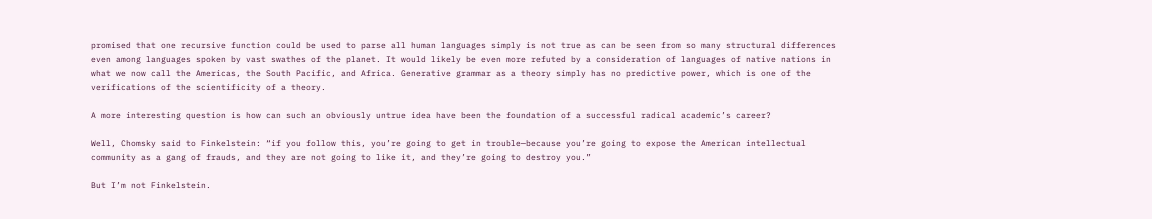promised that one recursive function could be used to parse all human languages simply is not true as can be seen from so many structural differences even among languages spoken by vast swathes of the planet. It would likely be even more refuted by a consideration of languages of native nations in what we now call the Americas, the South Pacific, and Africa. Generative grammar as a theory simply has no predictive power, which is one of the verifications of the scientificity of a theory.

A more interesting question is how can such an obviously untrue idea have been the foundation of a successful radical academic’s career?

Well, Chomsky said to Finkelstein: “if you follow this, you’re going to get in trouble—because you’re going to expose the American intellectual community as a gang of frauds, and they are not going to like it, and they’re going to destroy you.”

But I’m not Finkelstein.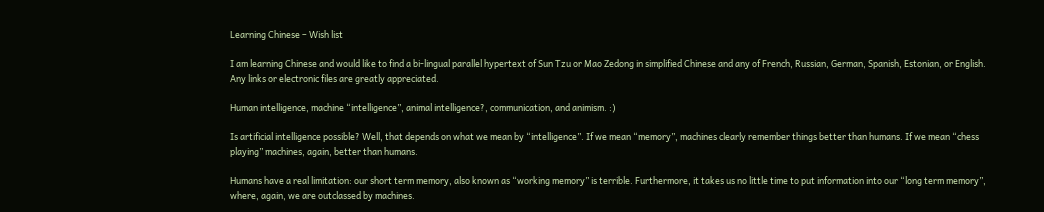Learning Chinese – Wish list

I am learning Chinese and would like to find a bi-lingual parallel hypertext of Sun Tzu or Mao Zedong in simplified Chinese and any of French, Russian, German, Spanish, Estonian, or English. Any links or electronic files are greatly appreciated.

Human intelligence, machine “intelligence”, animal intelligence?, communication, and animism. :)

Is artificial intelligence possible? Well, that depends on what we mean by “intelligence”. If we mean “memory”, machines clearly remember things better than humans. If we mean “chess playing” machines, again, better than humans.

Humans have a real limitation: our short term memory, also known as “working memory” is terrible. Furthermore, it takes us no little time to put information into our “long term memory”, where, again, we are outclassed by machines.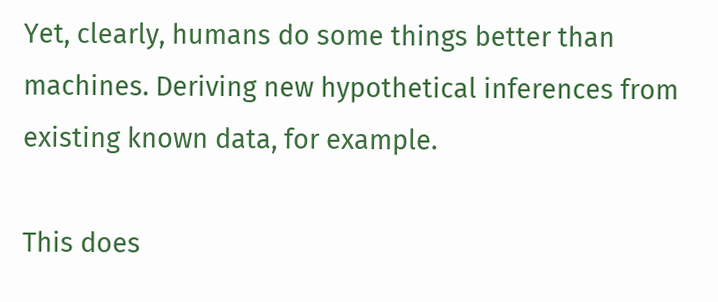Yet, clearly, humans do some things better than machines. Deriving new hypothetical inferences from existing known data, for example.

This does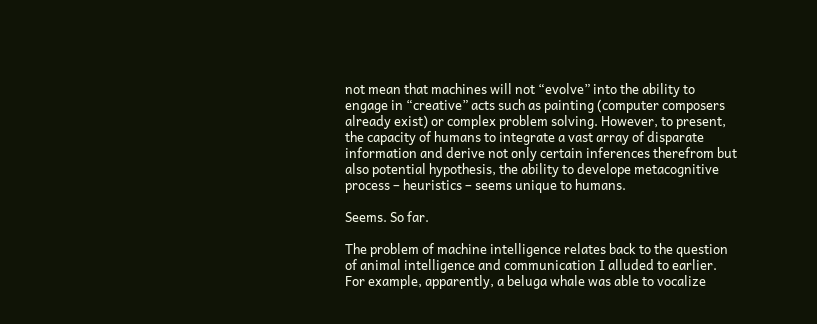not mean that machines will not “evolve” into the ability to engage in “creative” acts such as painting (computer composers already exist) or complex problem solving. However, to present, the capacity of humans to integrate a vast array of disparate information and derive not only certain inferences therefrom but also potential hypothesis, the ability to develope metacognitive process – heuristics – seems unique to humans.

Seems. So far.

The problem of machine intelligence relates back to the question of animal intelligence and communication I alluded to earlier. For example, apparently, a beluga whale was able to vocalize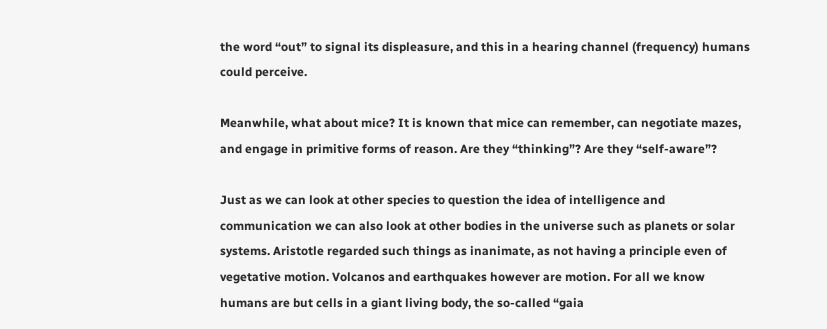the word “out” to signal its displeasure, and this in a hearing channel (frequency) humans could perceive.

Meanwhile, what about mice? It is known that mice can remember, can negotiate mazes, and engage in primitive forms of reason. Are they “thinking”? Are they “self-aware”?

Just as we can look at other species to question the idea of intelligence and communication we can also look at other bodies in the universe such as planets or solar systems. Aristotle regarded such things as inanimate, as not having a principle even of vegetative motion. Volcanos and earthquakes however are motion. For all we know humans are but cells in a giant living body, the so-called “gaia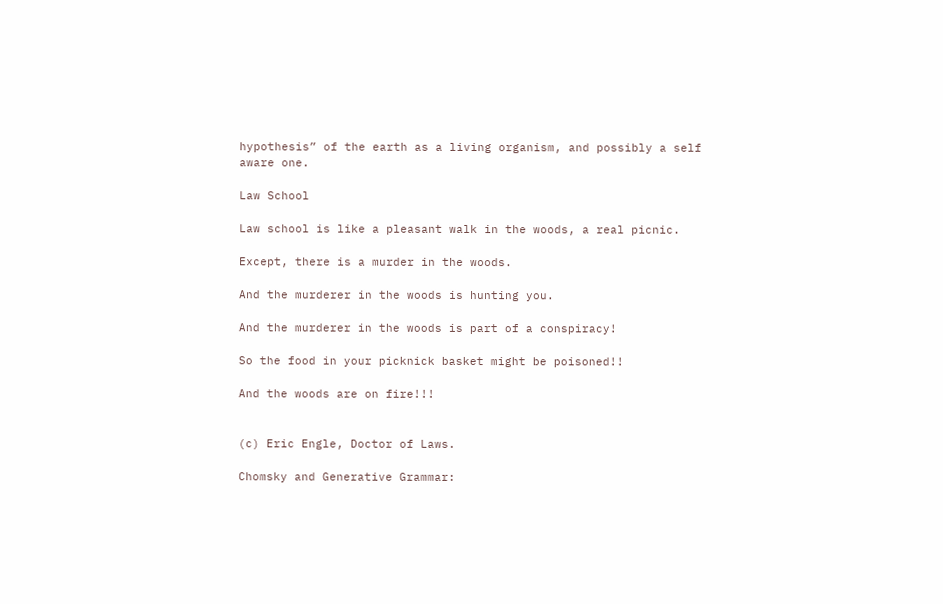hypothesis” of the earth as a living organism, and possibly a self aware one.

Law School

Law school is like a pleasant walk in the woods, a real picnic.

Except, there is a murder in the woods.

And the murderer in the woods is hunting you.

And the murderer in the woods is part of a conspiracy!

So the food in your picknick basket might be poisoned!!

And the woods are on fire!!!


(c) Eric Engle, Doctor of Laws.

Chomsky and Generative Grammar: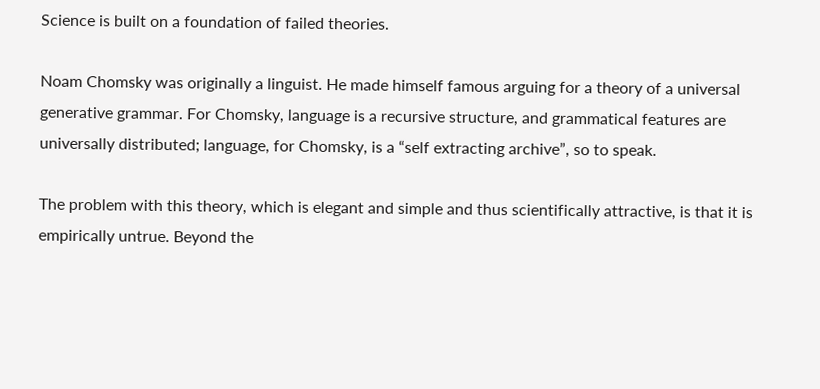Science is built on a foundation of failed theories.

Noam Chomsky was originally a linguist. He made himself famous arguing for a theory of a universal generative grammar. For Chomsky, language is a recursive structure, and grammatical features are universally distributed; language, for Chomsky, is a “self extracting archive”, so to speak.

The problem with this theory, which is elegant and simple and thus scientifically attractive, is that it is empirically untrue. Beyond the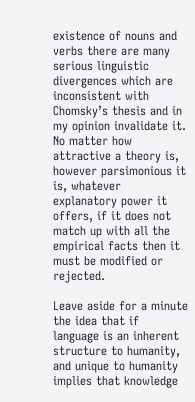existence of nouns and verbs there are many serious linguistic divergences which are inconsistent with Chomsky’s thesis and in my opinion invalidate it. No matter how attractive a theory is, however parsimonious it is, whatever explanatory power it offers, if it does not match up with all the empirical facts then it must be modified or rejected.

Leave aside for a minute the idea that if language is an inherent structure to humanity, and unique to humanity implies that knowledge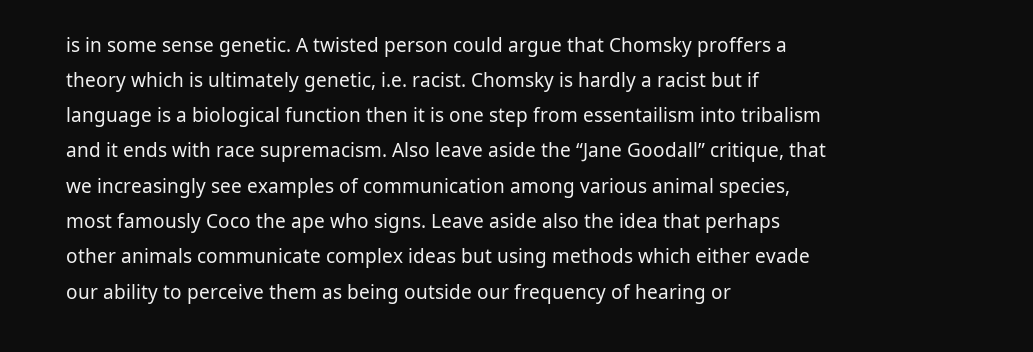is in some sense genetic. A twisted person could argue that Chomsky proffers a theory which is ultimately genetic, i.e. racist. Chomsky is hardly a racist but if language is a biological function then it is one step from essentailism into tribalism and it ends with race supremacism. Also leave aside the “Jane Goodall” critique, that we increasingly see examples of communication among various animal species, most famously Coco the ape who signs. Leave aside also the idea that perhaps other animals communicate complex ideas but using methods which either evade our ability to perceive them as being outside our frequency of hearing or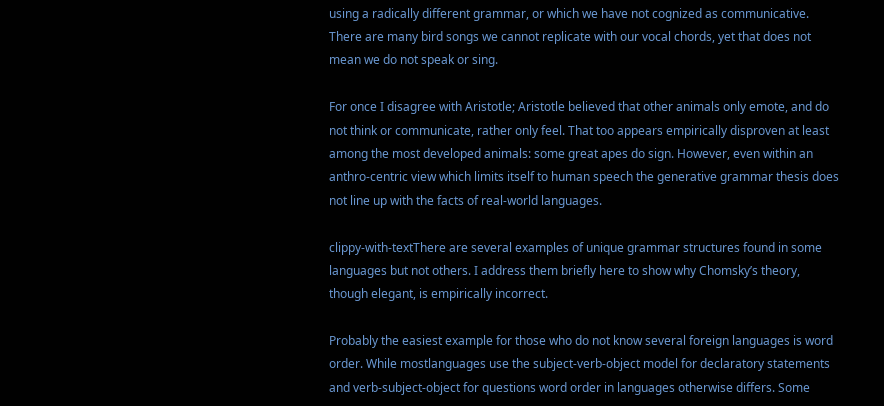using a radically different grammar, or which we have not cognized as communicative. There are many bird songs we cannot replicate with our vocal chords, yet that does not mean we do not speak or sing.

For once I disagree with Aristotle; Aristotle believed that other animals only emote, and do not think or communicate, rather only feel. That too appears empirically disproven at least among the most developed animals: some great apes do sign. However, even within an anthro-centric view which limits itself to human speech the generative grammar thesis does not line up with the facts of real-world languages.

clippy-with-textThere are several examples of unique grammar structures found in some languages but not others. I address them briefly here to show why Chomsky’s theory, though elegant, is empirically incorrect.

Probably the easiest example for those who do not know several foreign languages is word order. While mostlanguages use the subject-verb-object model for declaratory statements and verb-subject-object for questions word order in languages otherwise differs. Some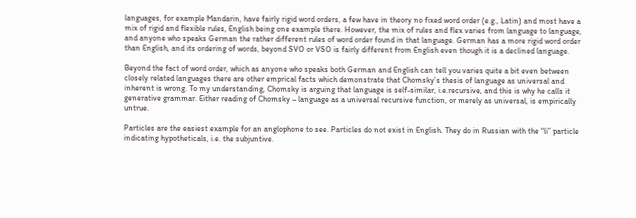languages, for example Mandarin, have fairly rigid word orders, a few have in theory no fixed word order (e.g., Latin) and most have a mix of rigid and flexible rules, English being one example there. However, the mix of rules and flex varies from language to language, and anyone who speaks German the rather different rules of word order found in that language. German has a more rigid word order than English, and its ordering of words, beyond SVO or VSO is fairly different from English even though it is a declined language.

Beyond the fact of word order, which as anyone who speaks both German and English can tell you varies quite a bit even between closely related languages there are other emprical facts which demonstrate that Chomsky’s thesis of language as universal and inherent is wrong. To my understanding, Chomsky is arguing that language is self-similar, i.e.recursive, and this is why he calls it generative grammar. Either reading of Chomsky – language as a universal recursive function, or merely as universal, is empirically untrue.

Particles are the easiest example for an anglophone to see. Particles do not exist in English. They do in Russian with the “li” particle indicating hypotheticals, i.e. the subjuntive.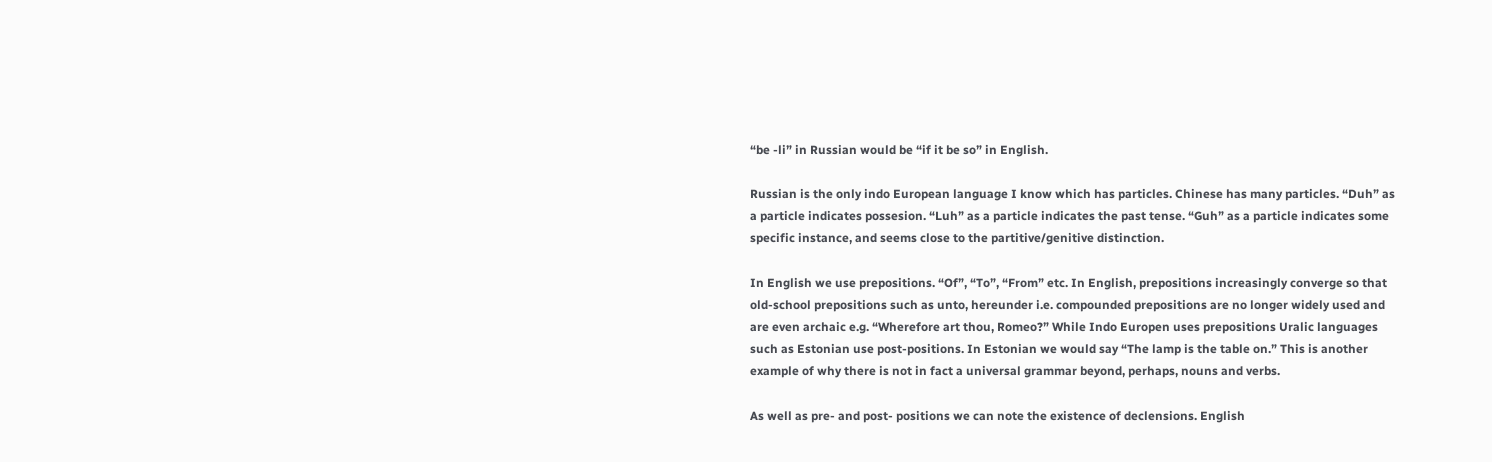“be -li” in Russian would be “if it be so” in English.

Russian is the only indo European language I know which has particles. Chinese has many particles. “Duh” as a particle indicates possesion. “Luh” as a particle indicates the past tense. “Guh” as a particle indicates some specific instance, and seems close to the partitive/genitive distinction.

In English we use prepositions. “Of”, “To”, “From” etc. In English, prepositions increasingly converge so that old-school prepositions such as unto, hereunder i.e. compounded prepositions are no longer widely used and are even archaic e.g. “Wherefore art thou, Romeo?” While Indo Europen uses prepositions Uralic languages such as Estonian use post-positions. In Estonian we would say “The lamp is the table on.” This is another example of why there is not in fact a universal grammar beyond, perhaps, nouns and verbs.

As well as pre- and post- positions we can note the existence of declensions. English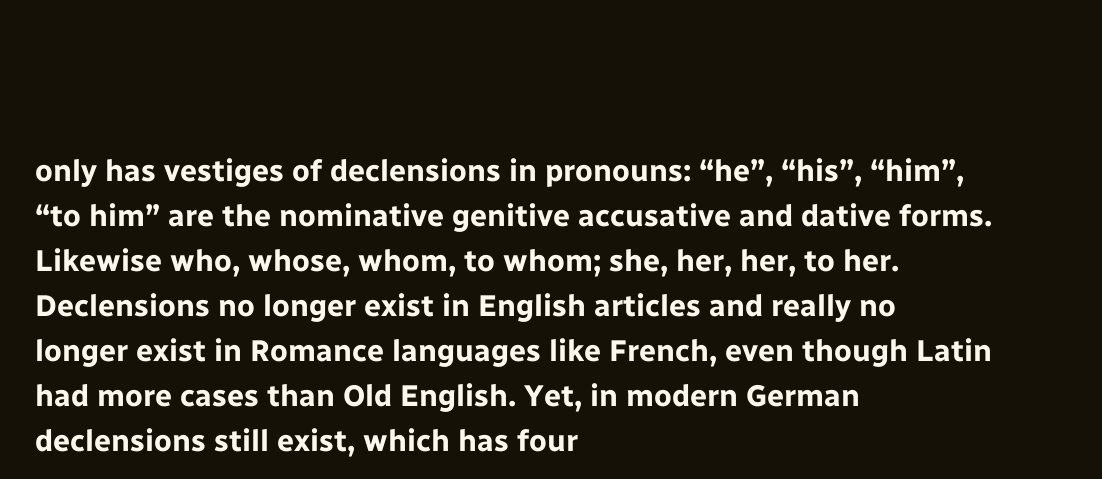only has vestiges of declensions in pronouns: “he”, “his”, “him”, “to him” are the nominative genitive accusative and dative forms. Likewise who, whose, whom, to whom; she, her, her, to her. Declensions no longer exist in English articles and really no longer exist in Romance languages like French, even though Latin had more cases than Old English. Yet, in modern German declensions still exist, which has four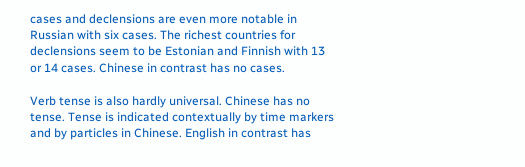cases and declensions are even more notable in Russian with six cases. The richest countries for declensions seem to be Estonian and Finnish with 13 or 14 cases. Chinese in contrast has no cases.

Verb tense is also hardly universal. Chinese has no tense. Tense is indicated contextually by time markers and by particles in Chinese. English in contrast has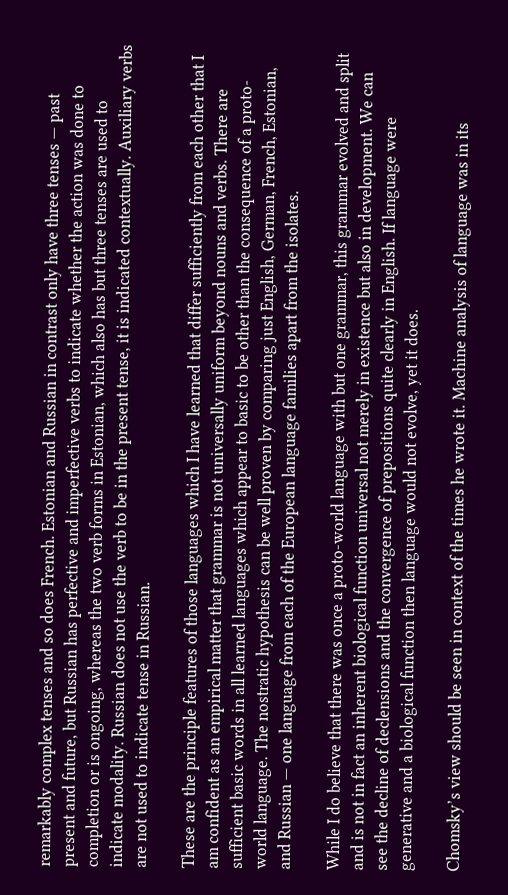remarkably complex tenses and so does French. Estonian and Russian in contrast only have three tenses — past present and future, but Russian has perfective and imperfective verbs to indicate whether the action was done to completion or is ongoing, whereas the two verb forms in Estonian, which also has but three tenses are used to indicate modality. Russian does not use the verb to be in the present tense, it is indicated contextually. Auxiliary verbs are not used to indicate tense in Russian.

These are the principle features of those languages which I have learned that differ sufficiently from each other that I am confident as an empirical matter that grammar is not universally uniform beyond nouns and verbs. There are sufficient basic words in all learned languages which appear to basic to be other than the consequence of a proto-world language. The nostratic hypothesis can be well proven by comparing just English, German, French, Estonian, and Russian — one language from each of the European language families apart from the isolates.

While I do believe that there was once a proto-world language with but one grammar, this grammar evolved and split and is not in fact an inherent biological function universal not merely in existence but also in development. We can see the decline of declensions and the convergence of prepositions quite clearly in English. If language were generative and a biological function then language would not evolve, yet it does.

Chomsky’s view should be seen in context of the times he wrote it. Machine analysis of language was in its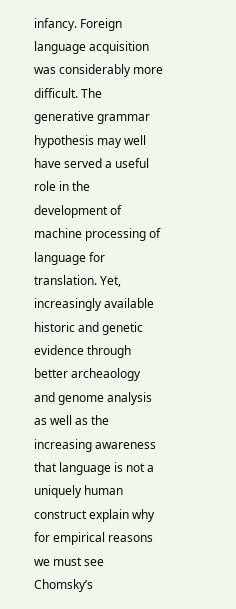infancy. Foreign language acquisition was considerably more difficult. The generative grammar hypothesis may well have served a useful role in the development of machine processing of language for translation. Yet, increasingly available historic and genetic evidence through better archeaology and genome analysis as well as the increasing awareness that language is not a uniquely human construct explain why for empirical reasons we must see Chomsky’s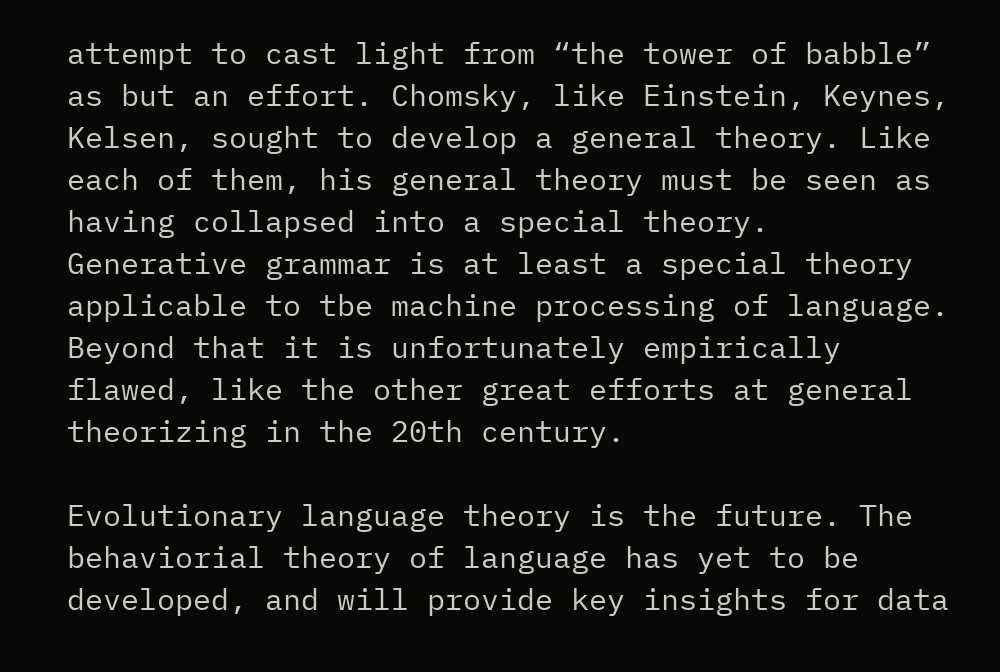attempt to cast light from “the tower of babble” as but an effort. Chomsky, like Einstein, Keynes, Kelsen, sought to develop a general theory. Like each of them, his general theory must be seen as having collapsed into a special theory. Generative grammar is at least a special theory applicable to tbe machine processing of language. Beyond that it is unfortunately empirically flawed, like the other great efforts at general theorizing in the 20th century.

Evolutionary language theory is the future. The behaviorial theory of language has yet to be developed, and will provide key insights for data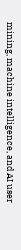mining, machine intelligence, and AI user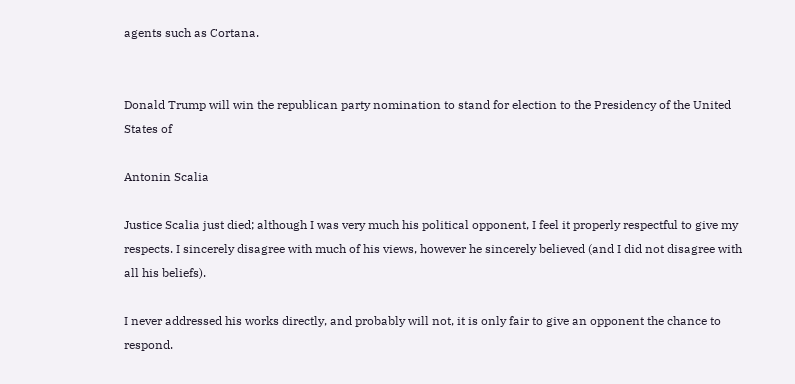agents such as Cortana.


Donald Trump will win the republican party nomination to stand for election to the Presidency of the United States of

Antonin Scalia

Justice Scalia just died; although I was very much his political opponent, I feel it properly respectful to give my respects. I sincerely disagree with much of his views, however he sincerely believed (and I did not disagree with all his beliefs).

I never addressed his works directly, and probably will not, it is only fair to give an opponent the chance to respond.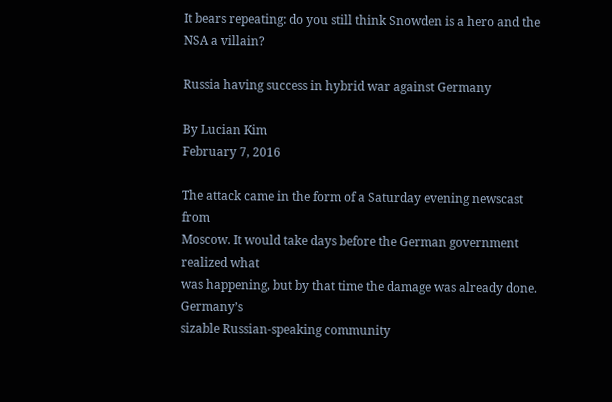It bears repeating: do you still think Snowden is a hero and the NSA a villain?

Russia having success in hybrid war against Germany

By Lucian Kim
February 7, 2016

The attack came in the form of a Saturday evening newscast from
Moscow. It would take days before the German government realized what
was happening, but by that time the damage was already done. Germany’s
sizable Russian-speaking community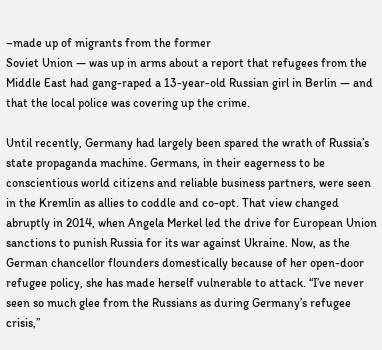–made up of migrants from the former
Soviet Union — was up in arms about a report that refugees from the
Middle East had gang-raped a 13-year-old Russian girl in Berlin — and
that the local police was covering up the crime.

Until recently, Germany had largely been spared the wrath of Russia’s
state propaganda machine. Germans, in their eagerness to be
conscientious world citizens and reliable business partners, were seen
in the Kremlin as allies to coddle and co-opt. That view changed
abruptly in 2014, when Angela Merkel led the drive for European Union
sanctions to punish Russia for its war against Ukraine. Now, as the
German chancellor flounders domestically because of her open-door
refugee policy, she has made herself vulnerable to attack. “I’ve never
seen so much glee from the Russians as during Germany’s refugee crisis,”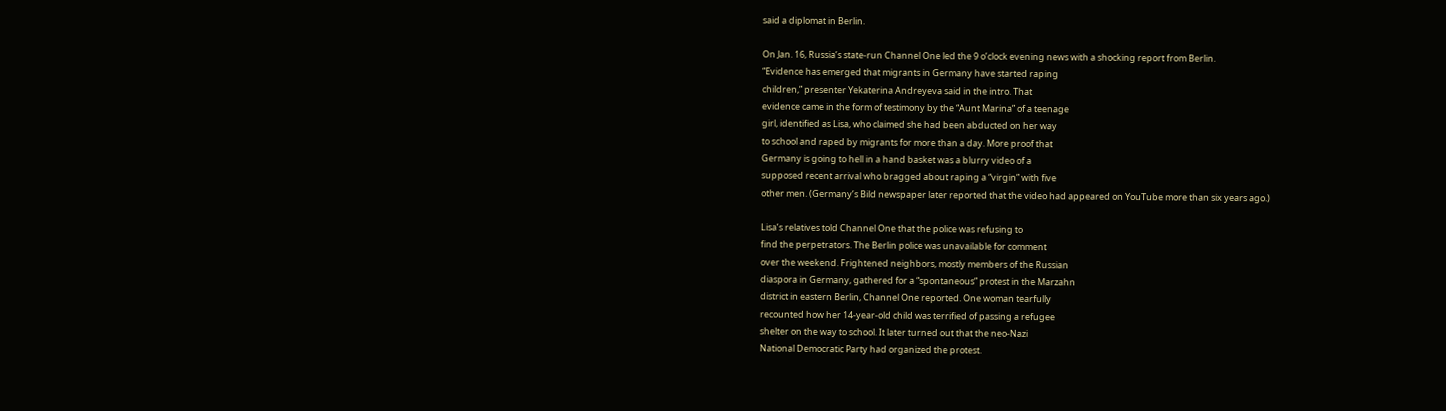said a diplomat in Berlin.

On Jan. 16, Russia’s state-run Channel One led the 9 o’clock evening news with a shocking report from Berlin.
“Evidence has emerged that migrants in Germany have started raping
children,” presenter Yekaterina Andreyeva said in the intro. That
evidence came in the form of testimony by the “Aunt Marina” of a teenage
girl, identified as Lisa, who claimed she had been abducted on her way
to school and raped by migrants for more than a day. More proof that
Germany is going to hell in a hand basket was a blurry video of a
supposed recent arrival who bragged about raping a “virgin” with five
other men. (Germany’s Bild newspaper later reported that the video had appeared on YouTube more than six years ago.)

Lisa’s relatives told Channel One that the police was refusing to
find the perpetrators. The Berlin police was unavailable for comment
over the weekend. Frightened neighbors, mostly members of the Russian
diaspora in Germany, gathered for a “spontaneous” protest in the Marzahn
district in eastern Berlin, Channel One reported. One woman tearfully
recounted how her 14-year-old child was terrified of passing a refugee
shelter on the way to school. It later turned out that the neo-Nazi
National Democratic Party had organized the protest.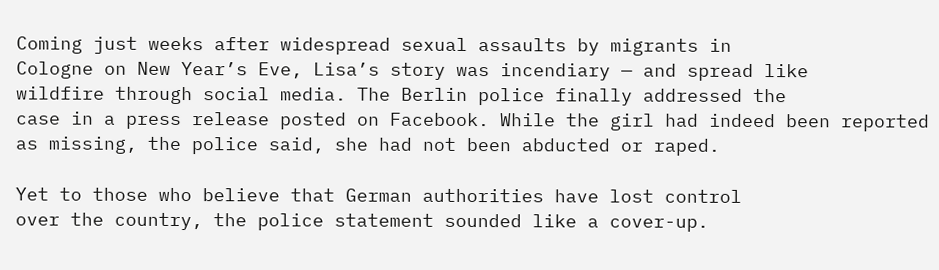Coming just weeks after widespread sexual assaults by migrants in
Cologne on New Year’s Eve, Lisa’s story was incendiary — and spread like
wildfire through social media. The Berlin police finally addressed the
case in a press release posted on Facebook. While the girl had indeed been reported as missing, the police said, she had not been abducted or raped.

Yet to those who believe that German authorities have lost control
over the country, the police statement sounded like a cover-up.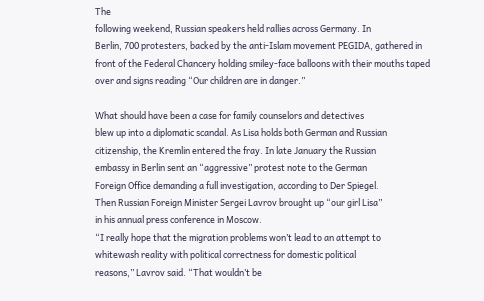The
following weekend, Russian speakers held rallies across Germany. In
Berlin, 700 protesters, backed by the anti-Islam movement PEGIDA, gathered in front of the Federal Chancery holding smiley-face balloons with their mouths taped over and signs reading “Our children are in danger.”

What should have been a case for family counselors and detectives
blew up into a diplomatic scandal. As Lisa holds both German and Russian
citizenship, the Kremlin entered the fray. In late January the Russian
embassy in Berlin sent an “aggressive” protest note to the German
Foreign Office demanding a full investigation, according to Der Spiegel.
Then Russian Foreign Minister Sergei Lavrov brought up “our girl Lisa”
in his annual press conference in Moscow.
“I really hope that the migration problems won’t lead to an attempt to
whitewash reality with political correctness for domestic political
reasons,” Lavrov said. “That wouldn’t be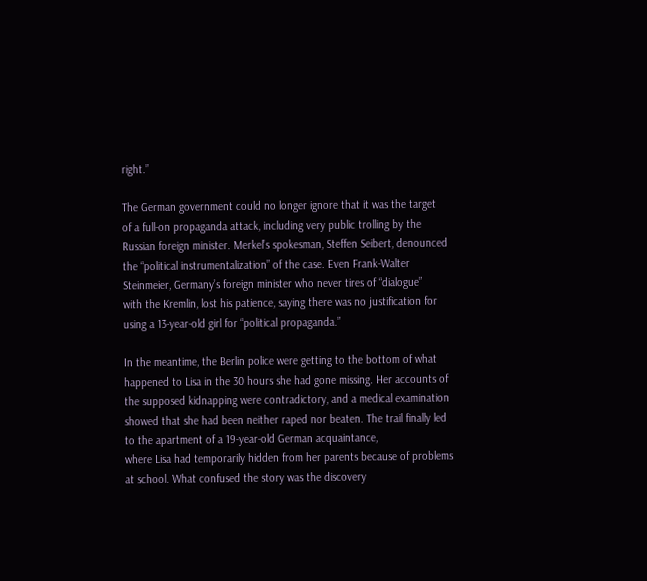right.”

The German government could no longer ignore that it was the target
of a full-on propaganda attack, including very public trolling by the
Russian foreign minister. Merkel’s spokesman, Steffen Seibert, denounced
the “political instrumentalization” of the case. Even Frank-Walter
Steinmeier, Germany’s foreign minister who never tires of “dialogue”
with the Kremlin, lost his patience, saying there was no justification for using a 13-year-old girl for “political propaganda.”

In the meantime, the Berlin police were getting to the bottom of what
happened to Lisa in the 30 hours she had gone missing. Her accounts of
the supposed kidnapping were contradictory, and a medical examination
showed that she had been neither raped nor beaten. The trail finally led to the apartment of a 19-year-old German acquaintance,
where Lisa had temporarily hidden from her parents because of problems
at school. What confused the story was the discovery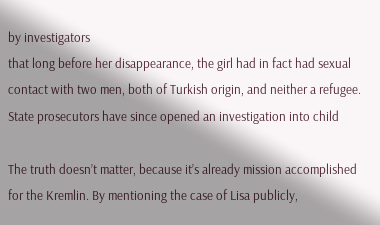by investigators
that long before her disappearance, the girl had in fact had sexual
contact with two men, both of Turkish origin, and neither a refugee.
State prosecutors have since opened an investigation into child

The truth doesn’t matter, because it’s already mission accomplished
for the Kremlin. By mentioning the case of Lisa publicly,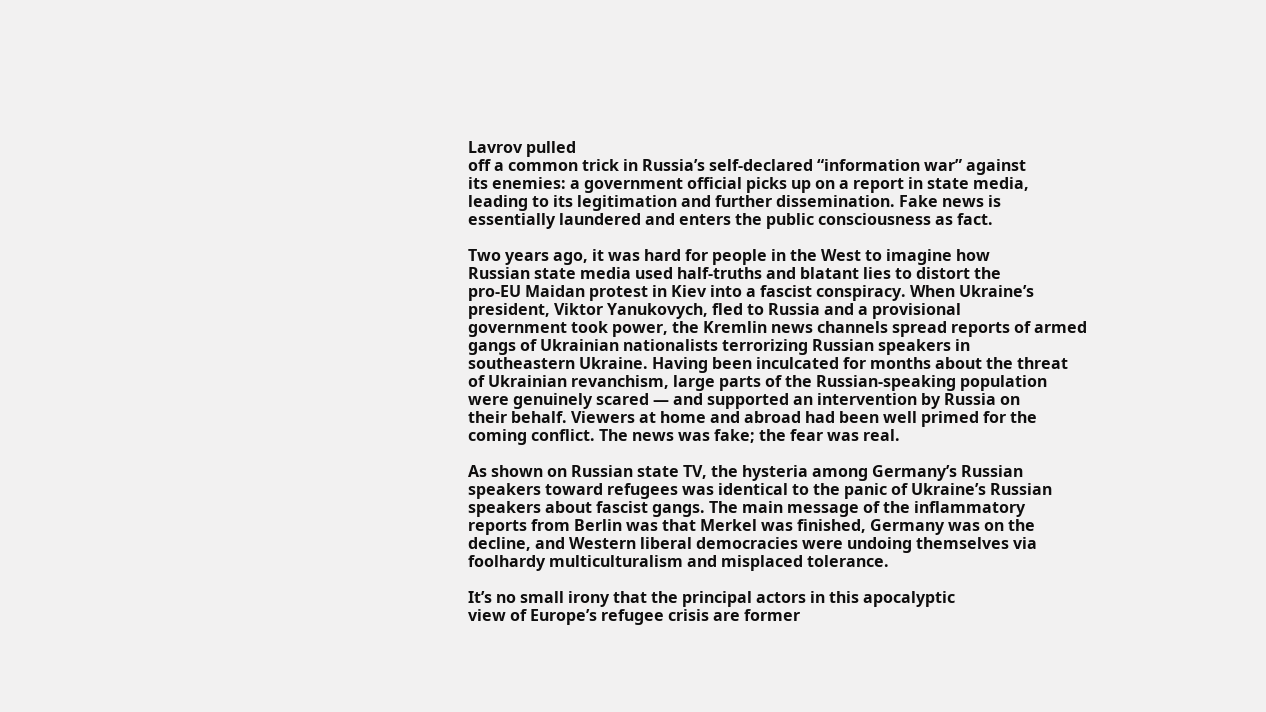Lavrov pulled
off a common trick in Russia’s self-declared “information war” against
its enemies: a government official picks up on a report in state media,
leading to its legitimation and further dissemination. Fake news is
essentially laundered and enters the public consciousness as fact.

Two years ago, it was hard for people in the West to imagine how
Russian state media used half-truths and blatant lies to distort the
pro-EU Maidan protest in Kiev into a fascist conspiracy. When Ukraine’s
president, Viktor Yanukovych, fled to Russia and a provisional
government took power, the Kremlin news channels spread reports of armed
gangs of Ukrainian nationalists terrorizing Russian speakers in
southeastern Ukraine. Having been inculcated for months about the threat
of Ukrainian revanchism, large parts of the Russian-speaking population
were genuinely scared — and supported an intervention by Russia on
their behalf. Viewers at home and abroad had been well primed for the
coming conflict. The news was fake; the fear was real.

As shown on Russian state TV, the hysteria among Germany’s Russian
speakers toward refugees was identical to the panic of Ukraine’s Russian
speakers about fascist gangs. The main message of the inflammatory
reports from Berlin was that Merkel was finished, Germany was on the
decline, and Western liberal democracies were undoing themselves via
foolhardy multiculturalism and misplaced tolerance.

It’s no small irony that the principal actors in this apocalyptic
view of Europe’s refugee crisis are former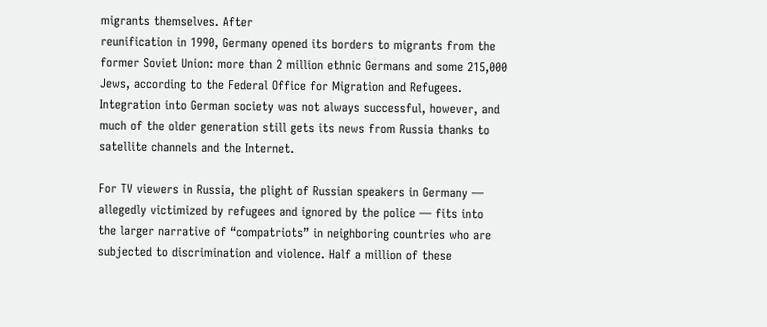migrants themselves. After
reunification in 1990, Germany opened its borders to migrants from the
former Soviet Union: more than 2 million ethnic Germans and some 215,000
Jews, according to the Federal Office for Migration and Refugees.
Integration into German society was not always successful, however, and
much of the older generation still gets its news from Russia thanks to
satellite channels and the Internet.

For TV viewers in Russia, the plight of Russian speakers in Germany —
allegedly victimized by refugees and ignored by the police — fits into
the larger narrative of “compatriots” in neighboring countries who are
subjected to discrimination and violence. Half a million of these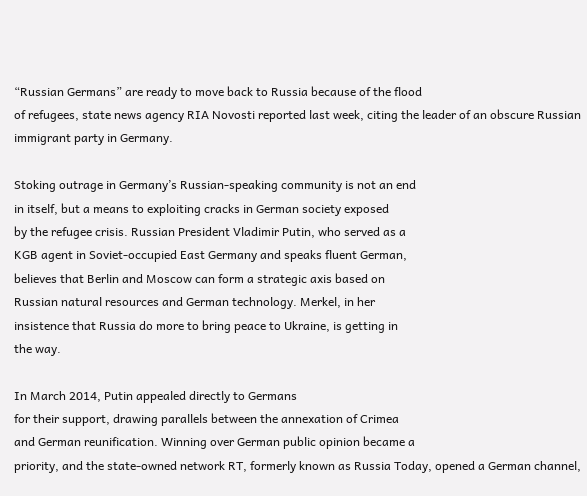“Russian Germans” are ready to move back to Russia because of the flood
of refugees, state news agency RIA Novosti reported last week, citing the leader of an obscure Russian immigrant party in Germany.

Stoking outrage in Germany’s Russian-speaking community is not an end
in itself, but a means to exploiting cracks in German society exposed
by the refugee crisis. Russian President Vladimir Putin, who served as a
KGB agent in Soviet-occupied East Germany and speaks fluent German,
believes that Berlin and Moscow can form a strategic axis based on
Russian natural resources and German technology. Merkel, in her
insistence that Russia do more to bring peace to Ukraine, is getting in
the way.

In March 2014, Putin appealed directly to Germans
for their support, drawing parallels between the annexation of Crimea
and German reunification. Winning over German public opinion became a
priority, and the state-owned network RT, formerly known as Russia Today, opened a German channel,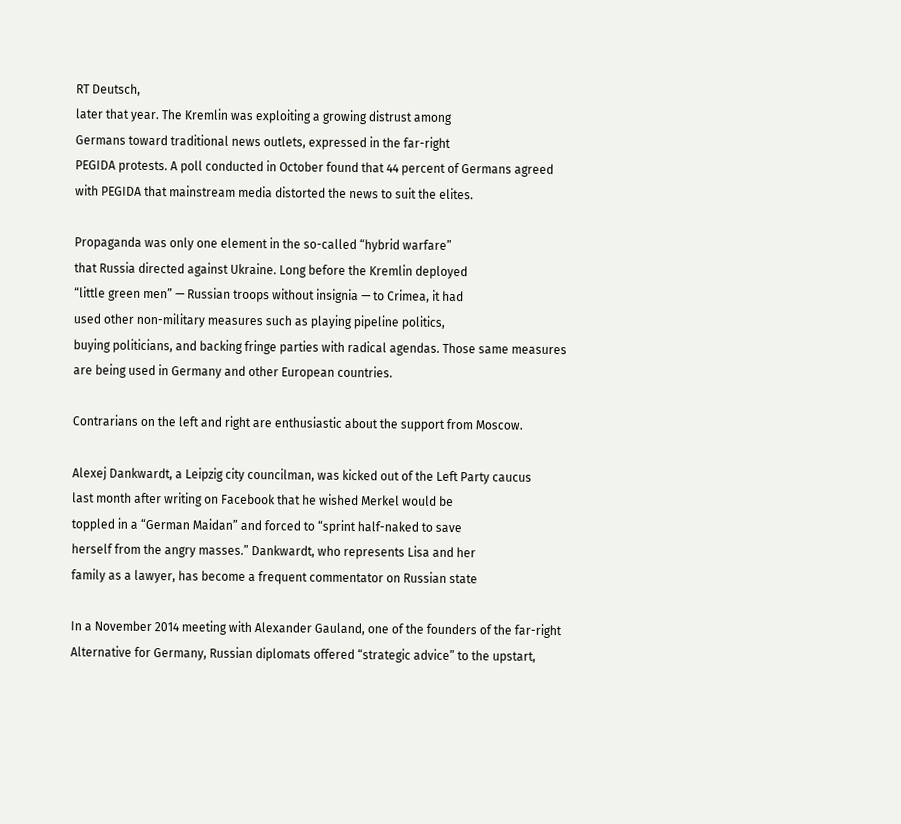RT Deutsch,
later that year. The Kremlin was exploiting a growing distrust among
Germans toward traditional news outlets, expressed in the far-right
PEGIDA protests. A poll conducted in October found that 44 percent of Germans agreed with PEGIDA that mainstream media distorted the news to suit the elites.

Propaganda was only one element in the so-called “hybrid warfare”
that Russia directed against Ukraine. Long before the Kremlin deployed
“little green men” — Russian troops without insignia — to Crimea, it had
used other non-military measures such as playing pipeline politics,
buying politicians, and backing fringe parties with radical agendas. Those same measures are being used in Germany and other European countries.

Contrarians on the left and right are enthusiastic about the support from Moscow.

Alexej Dankwardt, a Leipzig city councilman, was kicked out of the Left Party caucus
last month after writing on Facebook that he wished Merkel would be
toppled in a “German Maidan” and forced to “sprint half-naked to save
herself from the angry masses.” Dankwardt, who represents Lisa and her
family as a lawyer, has become a frequent commentator on Russian state

In a November 2014 meeting with Alexander Gauland, one of the founders of the far-right Alternative for Germany, Russian diplomats offered “strategic advice” to the upstart,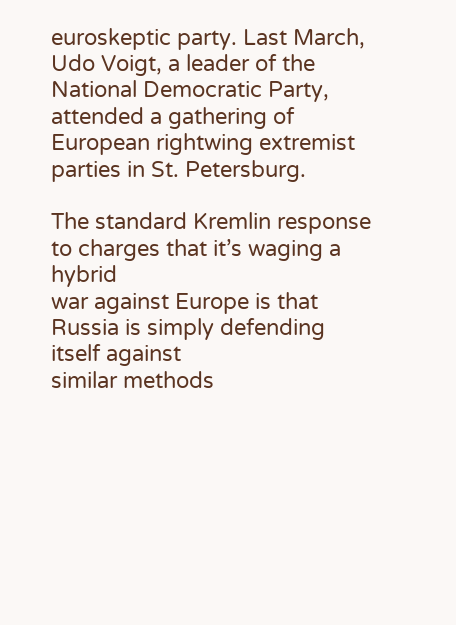euroskeptic party. Last March, Udo Voigt, a leader of the National Democratic Party, attended a gathering of European rightwing extremist parties in St. Petersburg.

The standard Kremlin response to charges that it’s waging a hybrid
war against Europe is that Russia is simply defending itself against
similar methods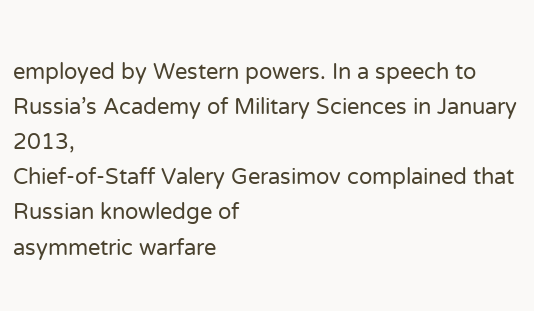employed by Western powers. In a speech to Russia’s Academy of Military Sciences in January 2013,
Chief-of-Staff Valery Gerasimov complained that Russian knowledge of
asymmetric warfare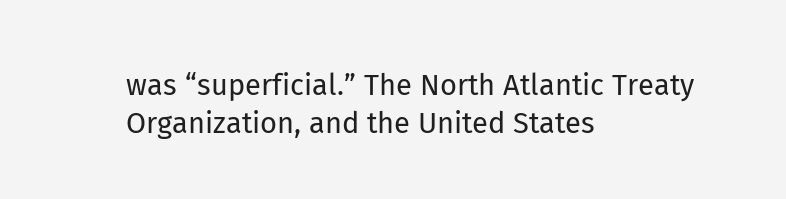was “superficial.” The North Atlantic Treaty
Organization, and the United States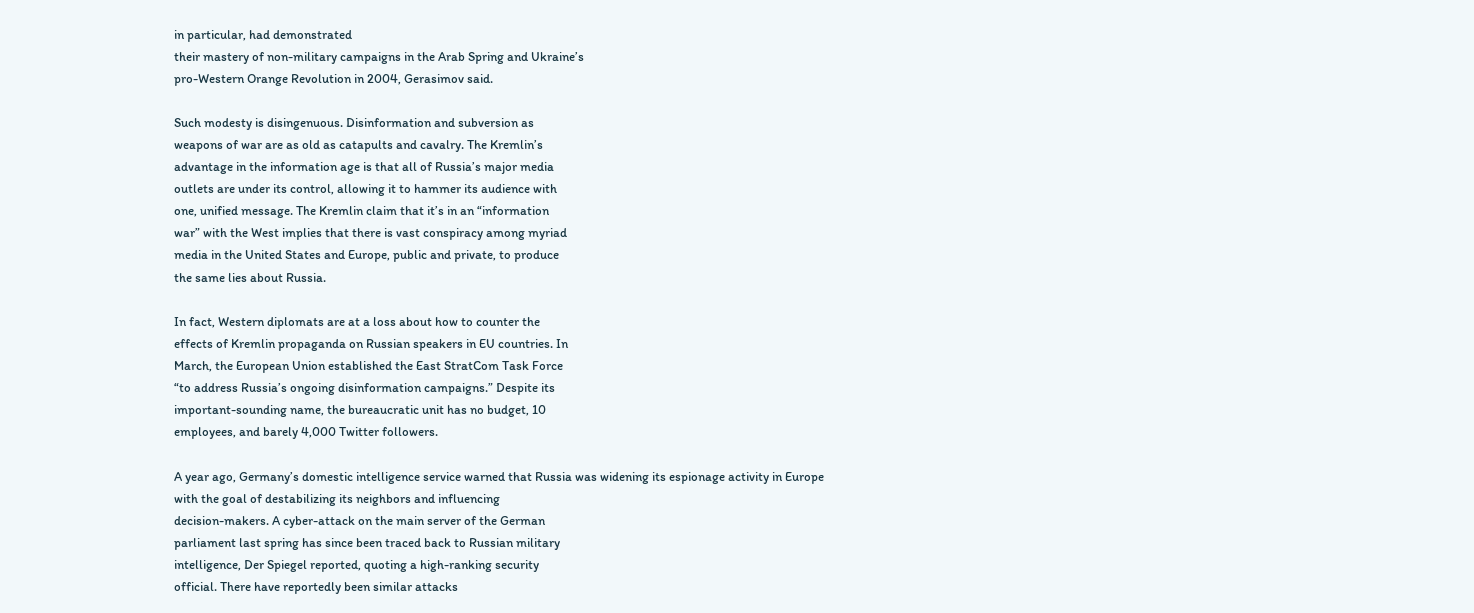in particular, had demonstrated
their mastery of non-military campaigns in the Arab Spring and Ukraine’s
pro-Western Orange Revolution in 2004, Gerasimov said.

Such modesty is disingenuous. Disinformation and subversion as
weapons of war are as old as catapults and cavalry. The Kremlin’s
advantage in the information age is that all of Russia’s major media
outlets are under its control, allowing it to hammer its audience with
one, unified message. The Kremlin claim that it’s in an “information
war” with the West implies that there is vast conspiracy among myriad
media in the United States and Europe, public and private, to produce
the same lies about Russia.

In fact, Western diplomats are at a loss about how to counter the
effects of Kremlin propaganda on Russian speakers in EU countries. In
March, the European Union established the East StratCom Task Force
“to address Russia’s ongoing disinformation campaigns.” Despite its
important-sounding name, the bureaucratic unit has no budget, 10
employees, and barely 4,000 Twitter followers.

A year ago, Germany’s domestic intelligence service warned that Russia was widening its espionage activity in Europe
with the goal of destabilizing its neighbors and influencing
decision-makers. A cyber-attack on the main server of the German
parliament last spring has since been traced back to Russian military
intelligence, Der Spiegel reported, quoting a high-ranking security
official. There have reportedly been similar attacks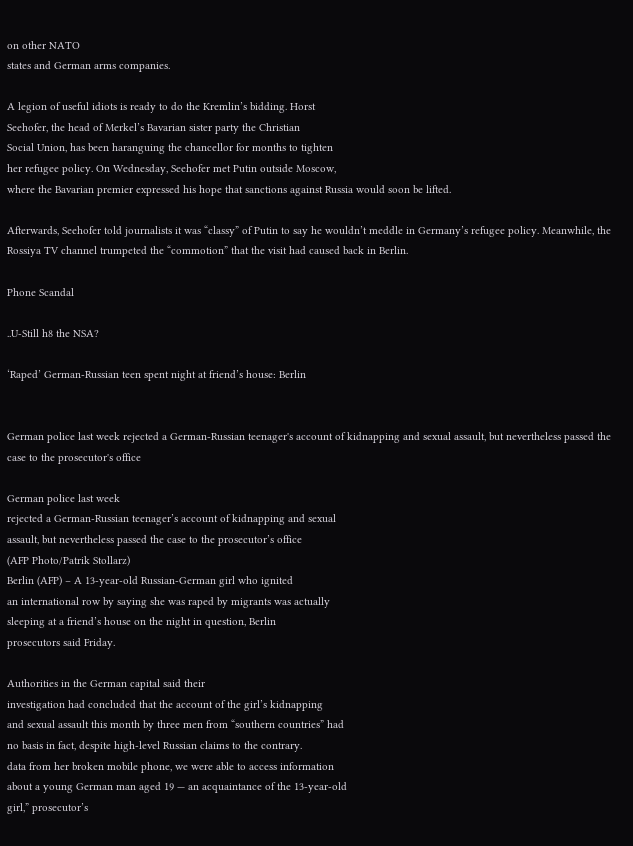on other NATO
states and German arms companies.

A legion of useful idiots is ready to do the Kremlin’s bidding. Horst
Seehofer, the head of Merkel’s Bavarian sister party the Christian
Social Union, has been haranguing the chancellor for months to tighten
her refugee policy. On Wednesday, Seehofer met Putin outside Moscow,
where the Bavarian premier expressed his hope that sanctions against Russia would soon be lifted.

Afterwards, Seehofer told journalists it was “classy” of Putin to say he wouldn’t meddle in Germany’s refugee policy. Meanwhile, the Rossiya TV channel trumpeted the “commotion” that the visit had caused back in Berlin.

Phone Scandal

..U-Still h8 the NSA?

‘Raped’ German-Russian teen spent night at friend’s house: Berlin


German police last week rejected a German-Russian teenager's account of kidnapping and sexual assault, but nevertheless passed the case to the prosecutor's office

German police last week
rejected a German-Russian teenager’s account of kidnapping and sexual
assault, but nevertheless passed the case to the prosecutor’s office
(AFP Photo/Patrik Stollarz)
Berlin (AFP) – A 13-year-old Russian-German girl who ignited
an international row by saying she was raped by migrants was actually
sleeping at a friend’s house on the night in question, Berlin
prosecutors said Friday.

Authorities in the German capital said their
investigation had concluded that the account of the girl’s kidnapping
and sexual assault this month by three men from “southern countries” had
no basis in fact, despite high-level Russian claims to the contrary.
data from her broken mobile phone, we were able to access information
about a young German man aged 19 — an acquaintance of the 13-year-old
girl,” prosecutor’s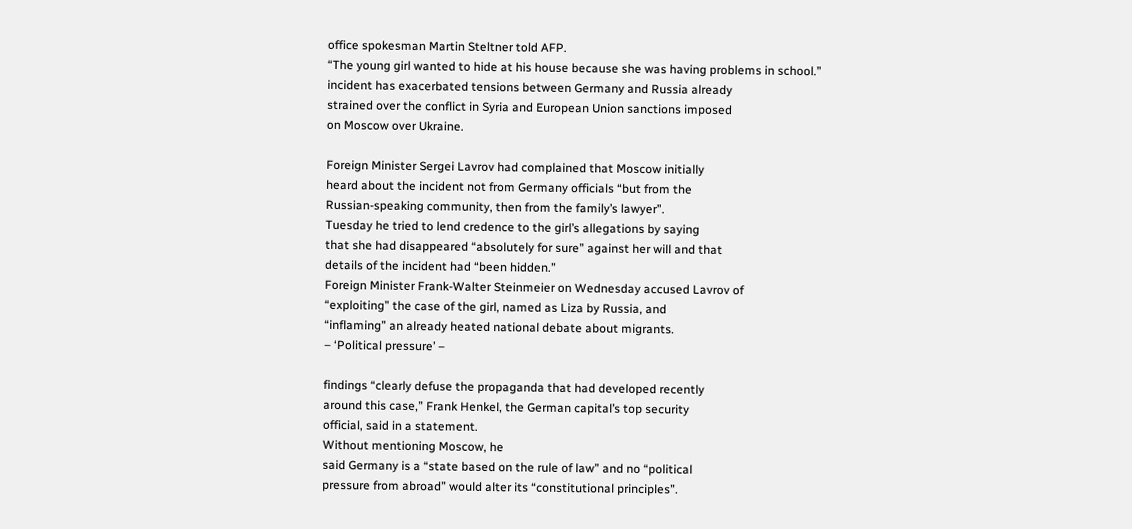office spokesman Martin Steltner told AFP.
“The young girl wanted to hide at his house because she was having problems in school.”
incident has exacerbated tensions between Germany and Russia already
strained over the conflict in Syria and European Union sanctions imposed
on Moscow over Ukraine.

Foreign Minister Sergei Lavrov had complained that Moscow initially
heard about the incident not from Germany officials “but from the
Russian-speaking community, then from the family’s lawyer”.
Tuesday he tried to lend credence to the girl’s allegations by saying
that she had disappeared “absolutely for sure” against her will and that
details of the incident had “been hidden.”
Foreign Minister Frank-Walter Steinmeier on Wednesday accused Lavrov of
“exploiting” the case of the girl, named as Liza by Russia, and
“inflaming” an already heated national debate about migrants.
– ‘Political pressure’ –

findings “clearly defuse the propaganda that had developed recently
around this case,” Frank Henkel, the German capital’s top security
official, said in a statement.
Without mentioning Moscow, he
said Germany is a “state based on the rule of law” and no “political
pressure from abroad” would alter its “constitutional principles”.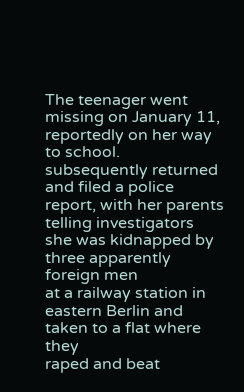The teenager went missing on January 11, reportedly on her way to school.
subsequently returned and filed a police report, with her parents
telling investigators she was kidnapped by three apparently foreign men
at a railway station in eastern Berlin and taken to a flat where they
raped and beat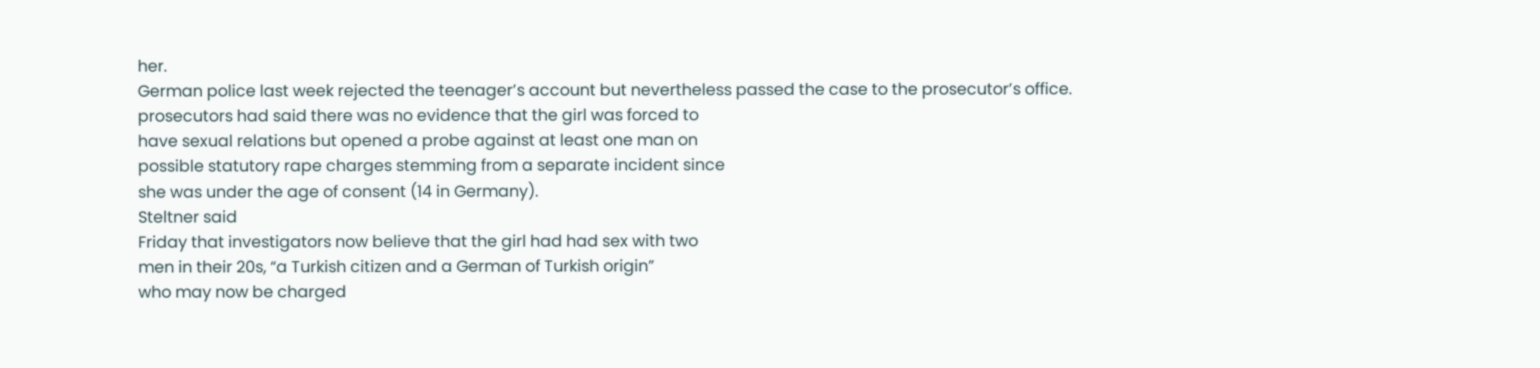her.
German police last week rejected the teenager’s account but nevertheless passed the case to the prosecutor’s office.
prosecutors had said there was no evidence that the girl was forced to
have sexual relations but opened a probe against at least one man on
possible statutory rape charges stemming from a separate incident since
she was under the age of consent (14 in Germany).
Steltner said
Friday that investigators now believe that the girl had had sex with two
men in their 20s, “a Turkish citizen and a German of Turkish origin”
who may now be charged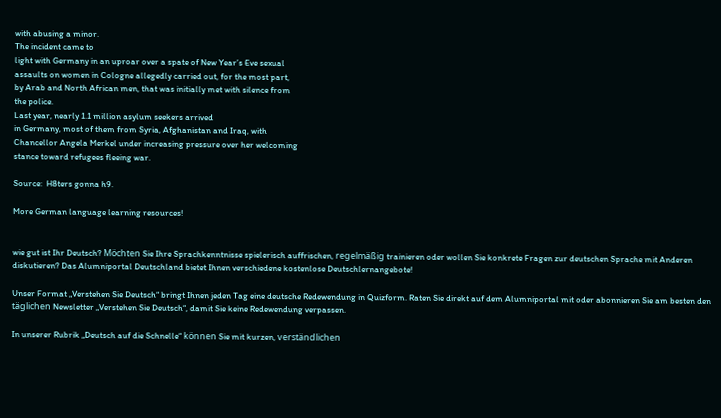with abusing a minor.
The incident came to
light with Germany in an uproar over a spate of New Year’s Eve sexual
assaults on women in Cologne allegedly carried out, for the most part,
by Arab and North African men, that was initially met with silence from
the police.
Last year, nearly 1.1 million asylum seekers arrived
in Germany, most of them from Syria, Afghanistan and Iraq, with
Chancellor Angela Merkel under increasing pressure over her welcoming
stance toward refugees fleeing war.

Source:  H8ters gonna h9.

More German language learning resources!


wie gut ist Ihr Deutsch? Möchten Sie Ihre Sprachkenntnisse spielerisch auffrischen, regelmäßig trainieren oder wollen Sie konkrete Fragen zur deutschen Sprache mit Anderen diskutieren? Das Alumniportal Deutschland bietet Ihnen verschiedene kostenlose Deutschlernangebote!

Unser Format „Verstehen Sie Deutsch“ bringt Ihnen jeden Tag eine deutsche Redewendung in Quizform. Raten Sie direkt auf dem Alumniportal mit oder abonnieren Sie am besten den täglichen Newsletter „Verstehen Sie Deutsch“, damit Sie keine Redewendung verpassen.

In unserer Rubrik „Deutsch auf die Schnelle“ können Sie mit kurzen, verständlichen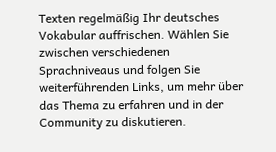Texten regelmäßig Ihr deutsches Vokabular auffrischen. Wählen Sie zwischen verschiedenen Sprachniveaus und folgen Sie weiterführenden Links, um mehr über das Thema zu erfahren und in der Community zu diskutieren.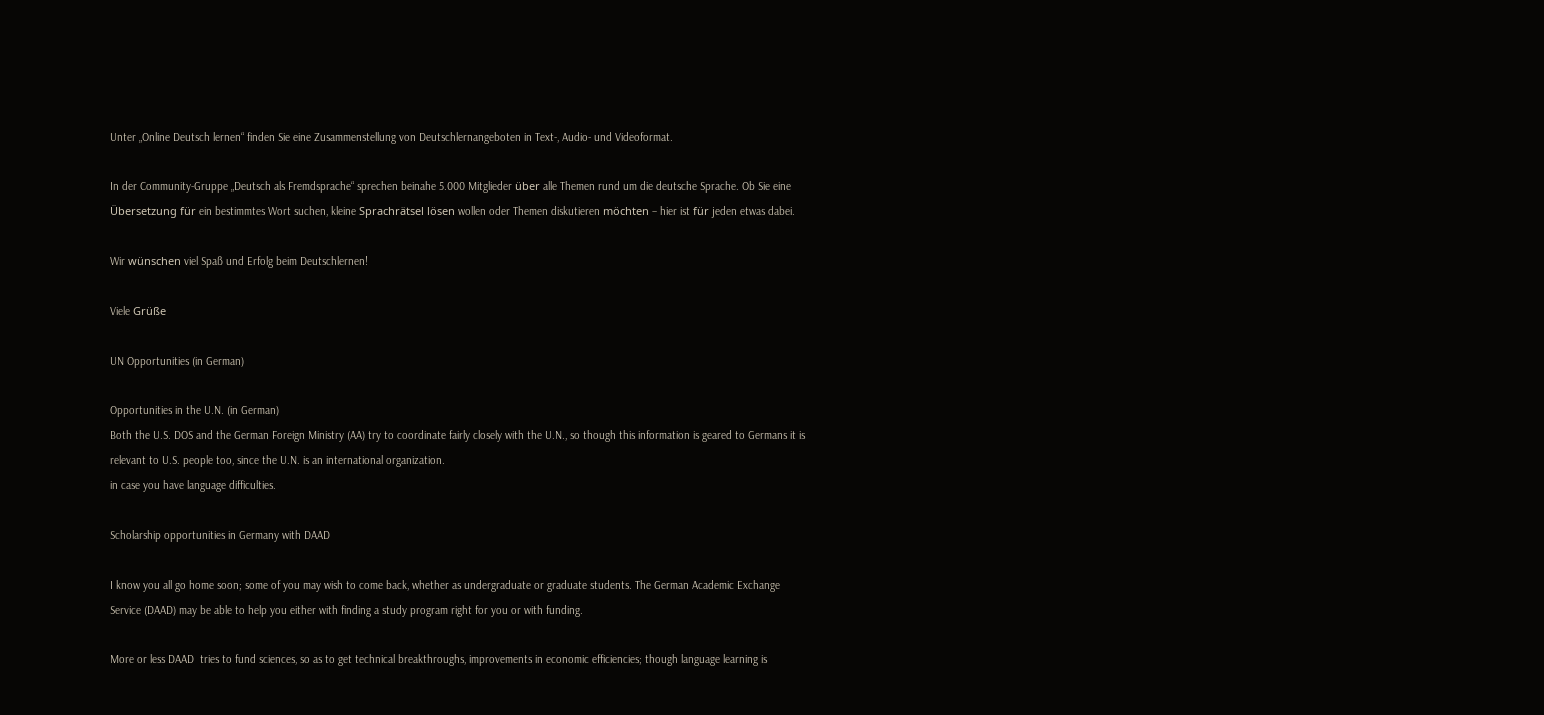Unter „Online Deutsch lernen“ finden Sie eine Zusammenstellung von Deutschlernangeboten in Text-, Audio- und Videoformat.

In der Community-Gruppe „Deutsch als Fremdsprache“ sprechen beinahe 5.000 Mitglieder über alle Themen rund um die deutsche Sprache. Ob Sie eine Übersetzung für ein bestimmtes Wort suchen, kleine Sprachrätsel lösen wollen oder Themen diskutieren möchten – hier ist für jeden etwas dabei.

Wir wünschen viel Spaß und Erfolg beim Deutschlernen!

Viele Grüße

UN Opportunities (in German)

Opportunities in the U.N. (in German)
Both the U.S. DOS and the German Foreign Ministry (AA) try to coordinate fairly closely with the U.N., so though this information is geared to Germans it is relevant to U.S. people too, since the U.N. is an international organization.
in case you have language difficulties.

Scholarship opportunities in Germany with DAAD

I know you all go home soon; some of you may wish to come back, whether as undergraduate or graduate students. The German Academic Exchange Service (DAAD) may be able to help you either with finding a study program right for you or with funding.

More or less DAAD  tries to fund sciences, so as to get technical breakthroughs, improvements in economic efficiencies; though language learning is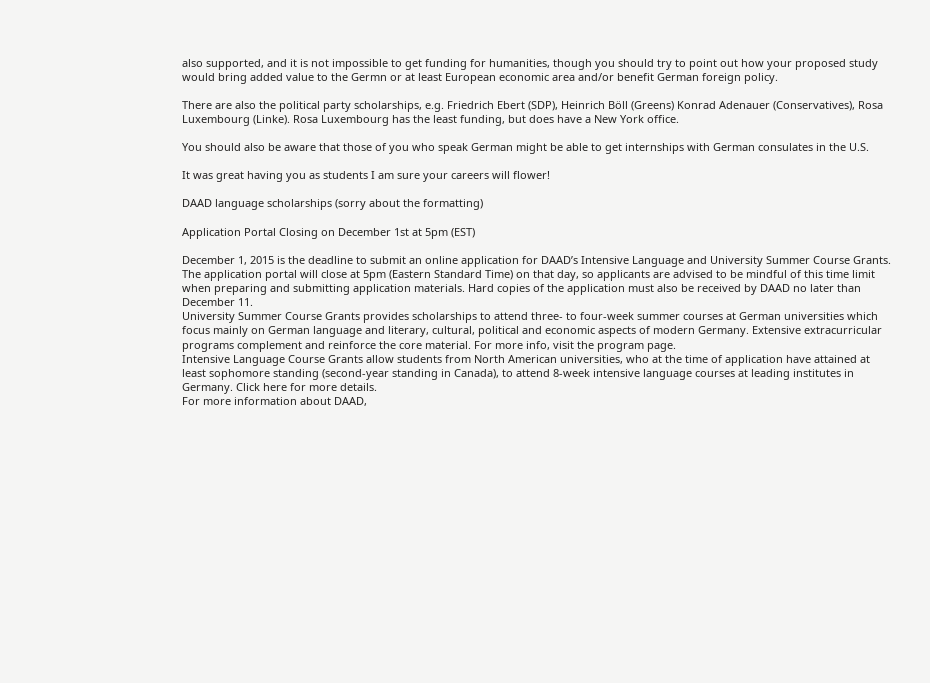also supported, and it is not impossible to get funding for humanities, though you should try to point out how your proposed study would bring added value to the Germn or at least European economic area and/or benefit German foreign policy.

There are also the political party scholarships, e.g. Friedrich Ebert (SDP), Heinrich Böll (Greens) Konrad Adenauer (Conservatives), Rosa Luxembourg (Linke). Rosa Luxembourg has the least funding, but does have a New York office.

You should also be aware that those of you who speak German might be able to get internships with German consulates in the U.S.

It was great having you as students I am sure your careers will flower!

DAAD language scholarships (sorry about the formatting)

Application Portal Closing on December 1st at 5pm (EST)

December 1, 2015 is the deadline to submit an online application for DAAD’s Intensive Language and University Summer Course Grants. The application portal will close at 5pm (Eastern Standard Time) on that day, so applicants are advised to be mindful of this time limit when preparing and submitting application materials. Hard copies of the application must also be received by DAAD no later than December 11.
University Summer Course Grants provides scholarships to attend three- to four-week summer courses at German universities which focus mainly on German language and literary, cultural, political and economic aspects of modern Germany. Extensive extracurricular programs complement and reinforce the core material. For more info, visit the program page.
Intensive Language Course Grants allow students from North American universities, who at the time of application have attained at least sophomore standing (second-year standing in Canada), to attend 8-week intensive language courses at leading institutes in Germany. Click here for more details.
For more information about DAAD,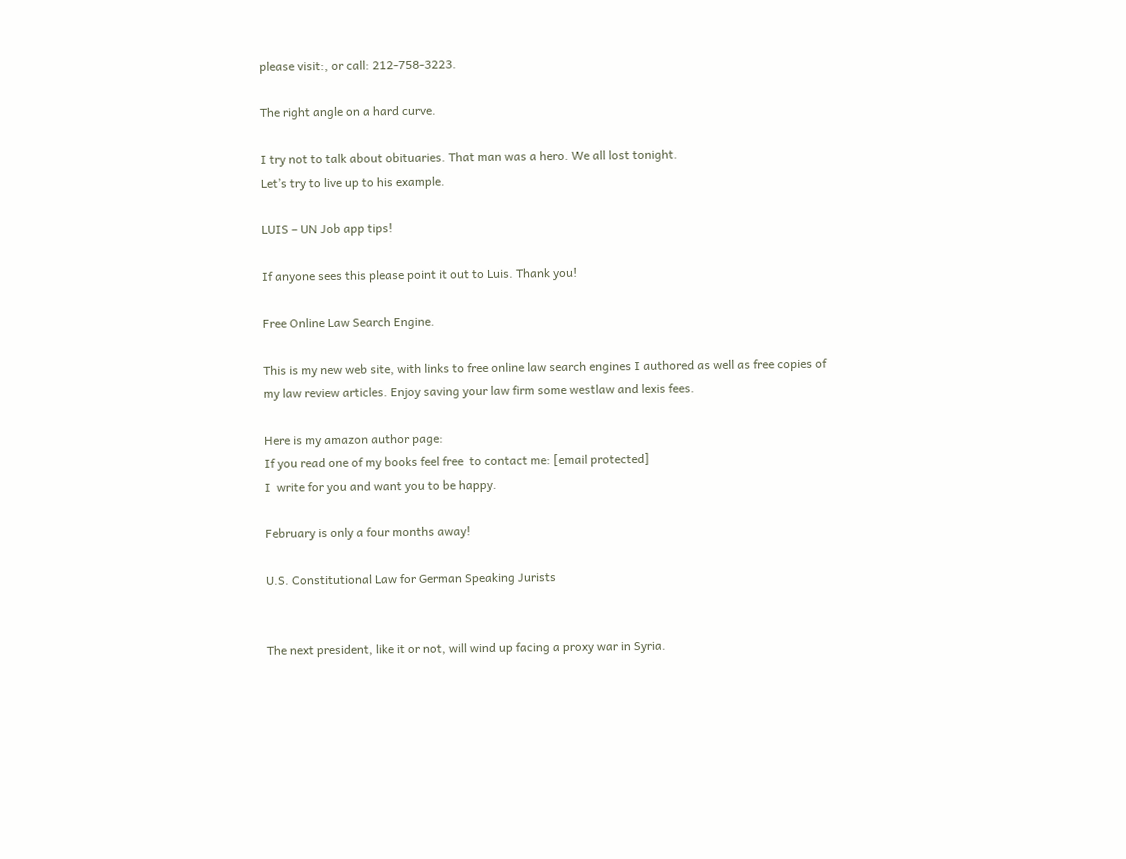please visit:, or call: 212-758-3223.

The right angle on a hard curve.

I try not to talk about obituaries. That man was a hero. We all lost tonight.
Let’s try to live up to his example.

LUIS – UN Job app tips!

If anyone sees this please point it out to Luis. Thank you!

Free Online Law Search Engine.

This is my new web site, with links to free online law search engines I authored as well as free copies of my law review articles. Enjoy saving your law firm some westlaw and lexis fees.

Here is my amazon author page:
If you read one of my books feel free  to contact me: [email protected]
I  write for you and want you to be happy.

February is only a four months away!

U.S. Constitutional Law for German Speaking Jurists


The next president, like it or not, will wind up facing a proxy war in Syria.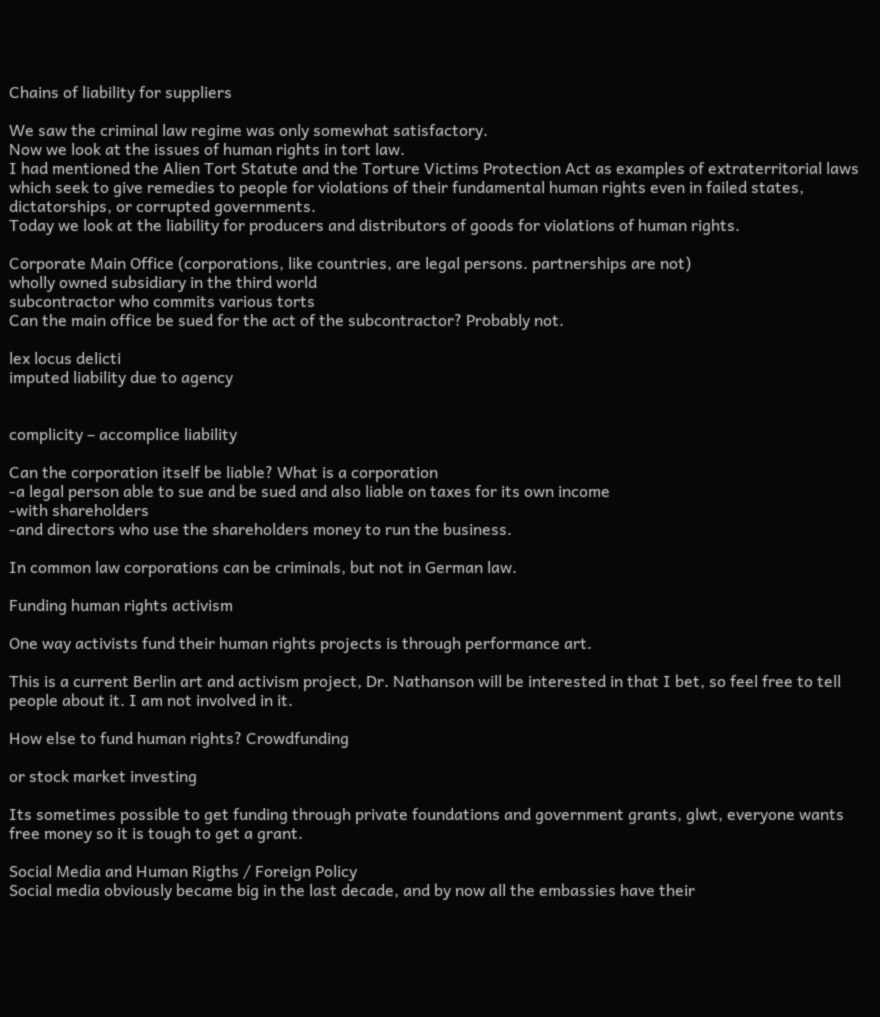Chains of liability for suppliers

We saw the criminal law regime was only somewhat satisfactory.
Now we look at the issues of human rights in tort law.
I had mentioned the Alien Tort Statute and the Torture Victims Protection Act as examples of extraterritorial laws which seek to give remedies to people for violations of their fundamental human rights even in failed states, dictatorships, or corrupted governments.
Today we look at the liability for producers and distributors of goods for violations of human rights.

Corporate Main Office (corporations, like countries, are legal persons. partnerships are not)
wholly owned subsidiary in the third world
subcontractor who commits various torts
Can the main office be sued for the act of the subcontractor? Probably not.

lex locus delicti
imputed liability due to agency


complicity – accomplice liability

Can the corporation itself be liable? What is a corporation
-a legal person able to sue and be sued and also liable on taxes for its own income
-with shareholders
-and directors who use the shareholders money to run the business.

In common law corporations can be criminals, but not in German law.

Funding human rights activism

One way activists fund their human rights projects is through performance art.

This is a current Berlin art and activism project, Dr. Nathanson will be interested in that I bet, so feel free to tell people about it. I am not involved in it.

How else to fund human rights? Crowdfunding

or stock market investing

Its sometimes possible to get funding through private foundations and government grants, glwt, everyone wants free money so it is tough to get a grant.

Social Media and Human Rigths / Foreign Policy
Social media obviously became big in the last decade, and by now all the embassies have their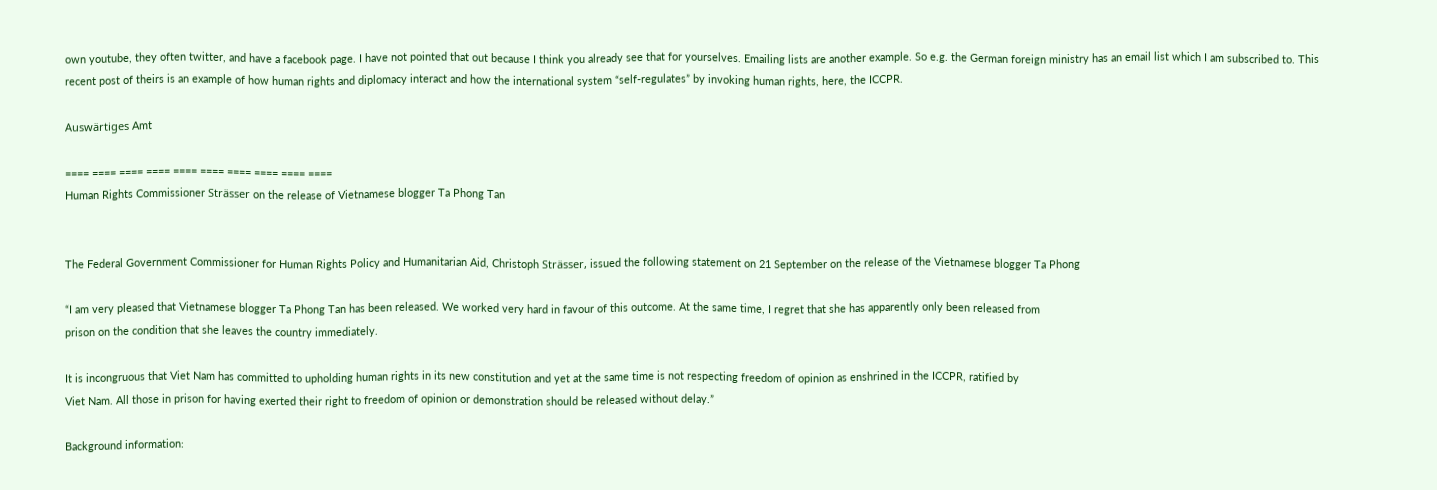own youtube, they often twitter, and have a facebook page. I have not pointed that out because I think you already see that for yourselves. Emailing lists are another example. So e.g. the German foreign ministry has an email list which I am subscribed to. This recent post of theirs is an example of how human rights and diplomacy interact and how the international system “self-regulates” by invoking human rights, here, the ICCPR.

Auswärtiges Amt

==== ==== ==== ==== ==== ==== ==== ==== ==== ====
Human Rights Commissioner Strässer on the release of Vietnamese blogger Ta Phong Tan


The Federal Government Commissioner for Human Rights Policy and Humanitarian Aid, Christoph Strässer, issued the following statement on 21 September on the release of the Vietnamese blogger Ta Phong

“I am very pleased that Vietnamese blogger Ta Phong Tan has been released. We worked very hard in favour of this outcome. At the same time, I regret that she has apparently only been released from
prison on the condition that she leaves the country immediately.

It is incongruous that Viet Nam has committed to upholding human rights in its new constitution and yet at the same time is not respecting freedom of opinion as enshrined in the ICCPR, ratified by
Viet Nam. All those in prison for having exerted their right to freedom of opinion or demonstration should be released without delay.”

Background information: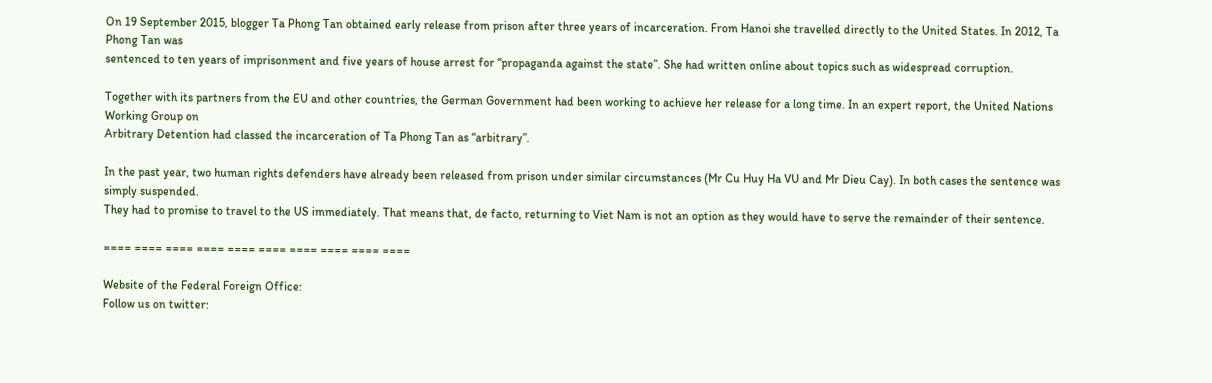On 19 September 2015, blogger Ta Phong Tan obtained early release from prison after three years of incarceration. From Hanoi she travelled directly to the United States. In 2012, Ta Phong Tan was
sentenced to ten years of imprisonment and five years of house arrest for “propaganda against the state”. She had written online about topics such as widespread corruption.

Together with its partners from the EU and other countries, the German Government had been working to achieve her release for a long time. In an expert report, the United Nations Working Group on
Arbitrary Detention had classed the incarceration of Ta Phong Tan as “arbitrary”.

In the past year, two human rights defenders have already been released from prison under similar circumstances (Mr Cu Huy Ha VU and Mr Dieu Cay). In both cases the sentence was simply suspended.
They had to promise to travel to the US immediately. That means that, de facto, returning to Viet Nam is not an option as they would have to serve the remainder of their sentence.

==== ==== ==== ==== ==== ==== ==== ==== ==== ====

Website of the Federal Foreign Office:
Follow us on twitter: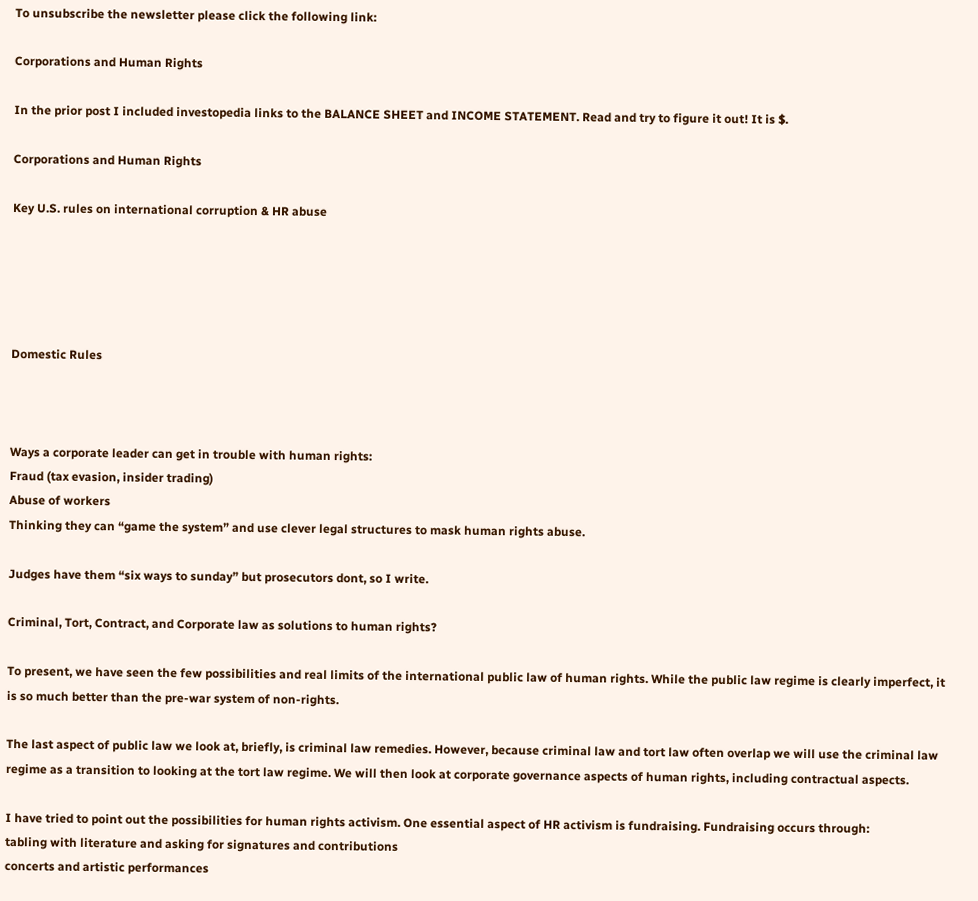To unsubscribe the newsletter please click the following link:

Corporations and Human Rights

In the prior post I included investopedia links to the BALANCE SHEET and INCOME STATEMENT. Read and try to figure it out! It is $.

Corporations and Human Rights

Key U.S. rules on international corruption & HR abuse





Domestic Rules



Ways a corporate leader can get in trouble with human rights:
Fraud (tax evasion, insider trading)
Abuse of workers
Thinking they can “game the system” and use clever legal structures to mask human rights abuse.

Judges have them “six ways to sunday” but prosecutors dont, so I write.

Criminal, Tort, Contract, and Corporate law as solutions to human rights?

To present, we have seen the few possibilities and real limits of the international public law of human rights. While the public law regime is clearly imperfect, it is so much better than the pre-war system of non-rights.

The last aspect of public law we look at, briefly, is criminal law remedies. However, because criminal law and tort law often overlap we will use the criminal law regime as a transition to looking at the tort law regime. We will then look at corporate governance aspects of human rights, including contractual aspects.

I have tried to point out the possibilities for human rights activism. One essential aspect of HR activism is fundraising. Fundraising occurs through:
tabling with literature and asking for signatures and contributions
concerts and artistic performances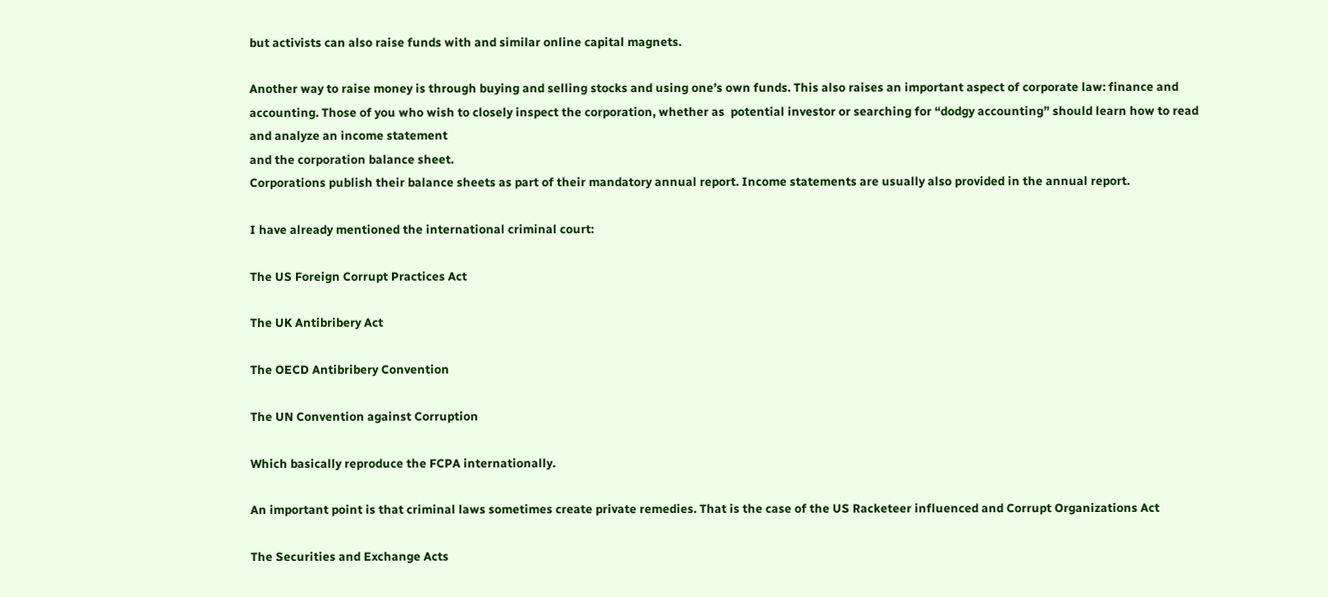but activists can also raise funds with and similar online capital magnets.

Another way to raise money is through buying and selling stocks and using one’s own funds. This also raises an important aspect of corporate law: finance and accounting. Those of you who wish to closely inspect the corporation, whether as  potential investor or searching for “dodgy accounting” should learn how to read and analyze an income statement
and the corporation balance sheet.
Corporations publish their balance sheets as part of their mandatory annual report. Income statements are usually also provided in the annual report.

I have already mentioned the international criminal court:

The US Foreign Corrupt Practices Act

The UK Antibribery Act

The OECD Antibribery Convention

The UN Convention against Corruption

Which basically reproduce the FCPA internationally.

An important point is that criminal laws sometimes create private remedies. That is the case of the US Racketeer influenced and Corrupt Organizations Act

The Securities and Exchange Acts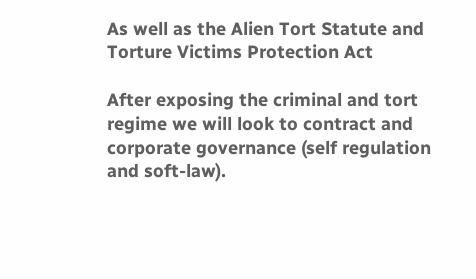As well as the Alien Tort Statute and Torture Victims Protection Act

After exposing the criminal and tort regime we will look to contract and corporate governance (self regulation and soft-law).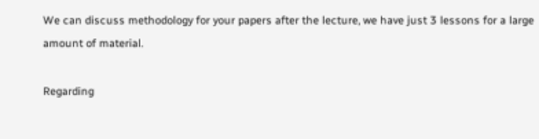We can discuss methodology for your papers after the lecture, we have just 3 lessons for a large amount of material.

Regarding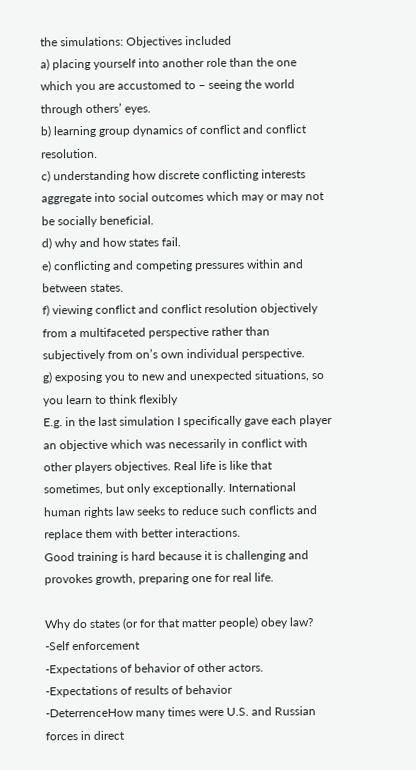the simulations: Objectives included
a) placing yourself into another role than the one which you are accustomed to – seeing the world through others’ eyes.
b) learning group dynamics of conflict and conflict resolution.
c) understanding how discrete conflicting interests aggregate into social outcomes which may or may not be socially beneficial.
d) why and how states fail.
e) conflicting and competing pressures within and between states.
f) viewing conflict and conflict resolution objectively from a multifaceted perspective rather than subjectively from on’s own individual perspective.
g) exposing you to new and unexpected situations, so you learn to think flexibly
E.g. in the last simulation I specifically gave each player an objective which was necessarily in conflict with other players objectives. Real life is like that sometimes, but only exceptionally. International human rights law seeks to reduce such conflicts and replace them with better interactions.
Good training is hard because it is challenging and provokes growth, preparing one for real life.

Why do states (or for that matter people) obey law?
-Self enforcement
-Expectations of behavior of other actors.
-Expectations of results of behavior
-DeterrenceHow many times were U.S. and Russian forces in direct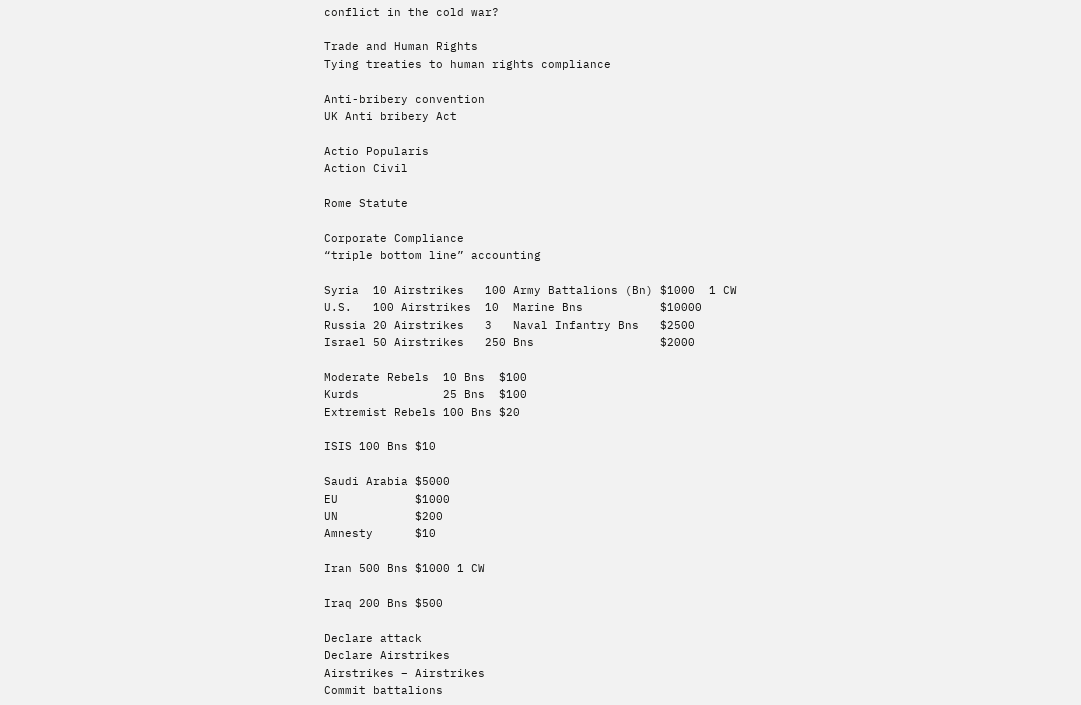conflict in the cold war?

Trade and Human Rights
Tying treaties to human rights compliance

Anti-bribery convention
UK Anti bribery Act

Actio Popularis
Action Civil

Rome Statute

Corporate Compliance
“triple bottom line” accounting

Syria  10 Airstrikes   100 Army Battalions (Bn) $1000  1 CW
U.S.   100 Airstrikes  10  Marine Bns           $10000
Russia 20 Airstrikes   3   Naval Infantry Bns   $2500
Israel 50 Airstrikes   250 Bns                  $2000

Moderate Rebels  10 Bns  $100
Kurds            25 Bns  $100
Extremist Rebels 100 Bns $20

ISIS 100 Bns $10

Saudi Arabia $5000
EU           $1000
UN           $200
Amnesty      $10

Iran 500 Bns $1000 1 CW

Iraq 200 Bns $500

Declare attack
Declare Airstrikes
Airstrikes – Airstrikes
Commit battalions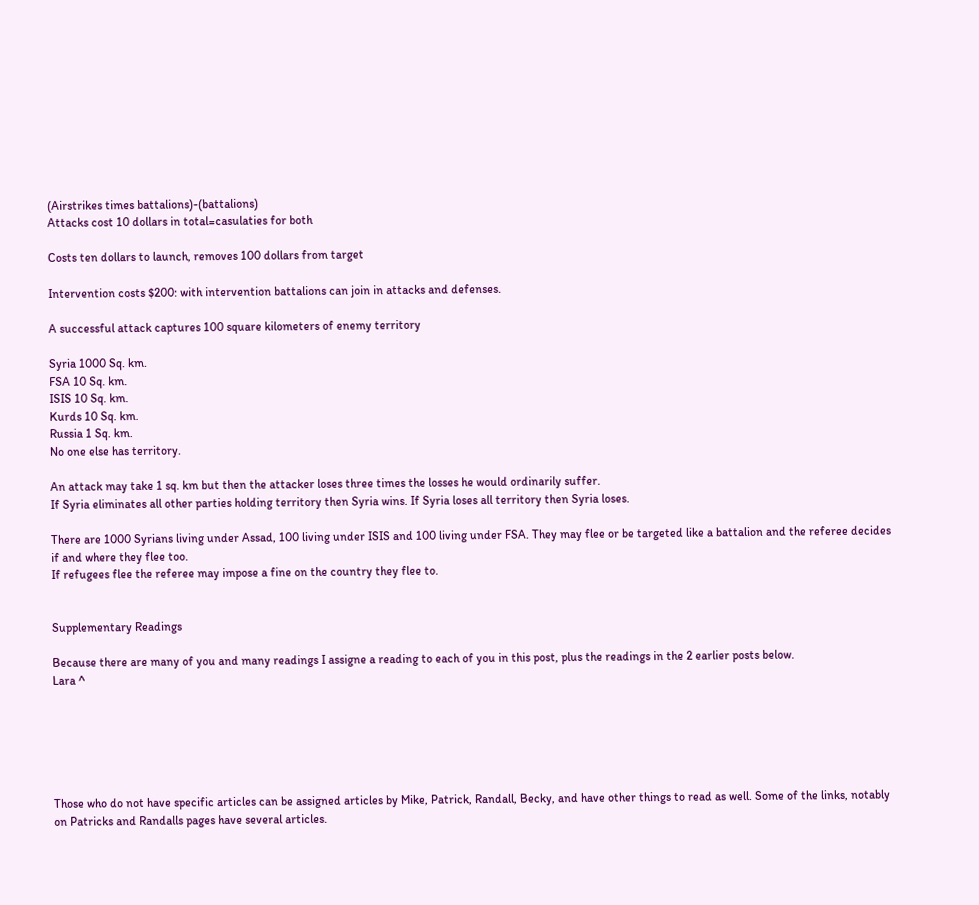(Airstrikes times battalions)-(battalions)
Attacks cost 10 dollars in total=casulaties for both

Costs ten dollars to launch, removes 100 dollars from target

Intervention costs $200: with intervention battalions can join in attacks and defenses.

A successful attack captures 100 square kilometers of enemy territory

Syria 1000 Sq. km.
FSA 10 Sq. km.
ISIS 10 Sq. km.
Kurds 10 Sq. km.
Russia 1 Sq. km.
No one else has territory.

An attack may take 1 sq. km but then the attacker loses three times the losses he would ordinarily suffer.
If Syria eliminates all other parties holding territory then Syria wins. If Syria loses all territory then Syria loses.

There are 1000 Syrians living under Assad, 100 living under ISIS and 100 living under FSA. They may flee or be targeted like a battalion and the referee decides if and where they flee too.
If refugees flee the referee may impose a fine on the country they flee to.


Supplementary Readings

Because there are many of you and many readings I assigne a reading to each of you in this post, plus the readings in the 2 earlier posts below.
Lara ^






Those who do not have specific articles can be assigned articles by Mike, Patrick, Randall, Becky, and have other things to read as well. Some of the links, notably on Patricks and Randalls pages have several articles.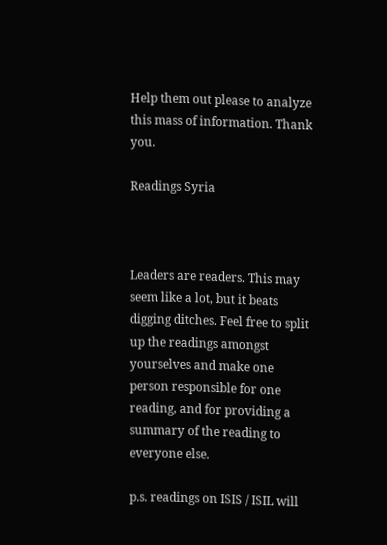Help them out please to analyze this mass of information. Thank you.

Readings Syria



Leaders are readers. This may seem like a lot, but it beats digging ditches. Feel free to split up the readings amongst yourselves and make one person responsible for one reading, and for providing a summary of the reading to everyone else.

p.s. readings on ISIS / ISIL will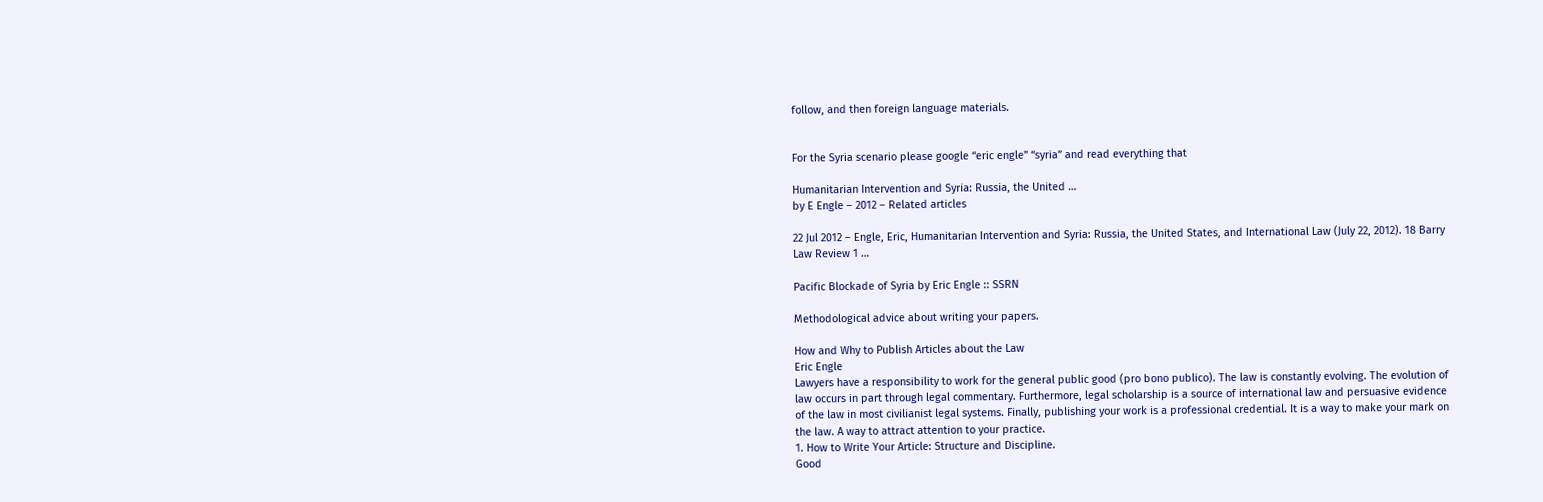follow, and then foreign language materials.


For the Syria scenario please google “eric engle” “syria” and read everything that

Humanitarian Intervention and Syria: Russia, the United …
by E Engle – 2012 – Related articles

22 Jul 2012 – Engle, Eric, Humanitarian Intervention and Syria: Russia, the United States, and International Law (July 22, 2012). 18 Barry Law Review 1 …

Pacific Blockade of Syria by Eric Engle :: SSRN

Methodological advice about writing your papers.

How and Why to Publish Articles about the Law
Eric Engle
Lawyers have a responsibility to work for the general public good (pro bono publico). The law is constantly evolving. The evolution of law occurs in part through legal commentary. Furthermore, legal scholarship is a source of international law and persuasive evidence of the law in most civilianist legal systems. Finally, publishing your work is a professional credential. It is a way to make your mark on the law. A way to attract attention to your practice.
1. How to Write Your Article: Structure and Discipline.
Good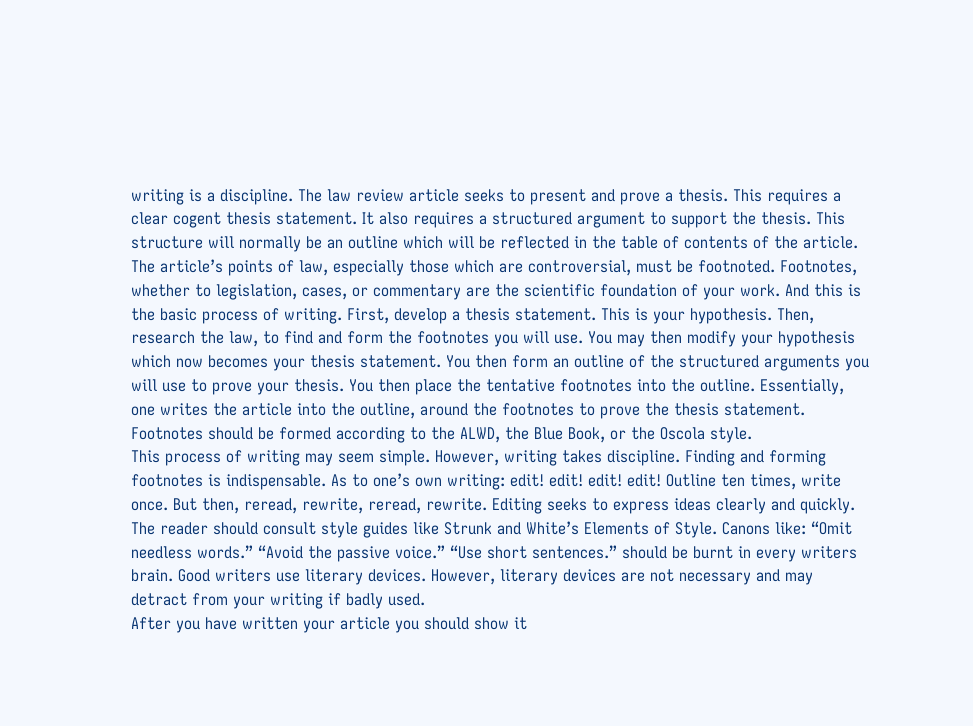writing is a discipline. The law review article seeks to present and prove a thesis. This requires a clear cogent thesis statement. It also requires a structured argument to support the thesis. This structure will normally be an outline which will be reflected in the table of contents of the article. The article’s points of law, especially those which are controversial, must be footnoted. Footnotes, whether to legislation, cases, or commentary are the scientific foundation of your work. And this is the basic process of writing. First, develop a thesis statement. This is your hypothesis. Then, research the law, to find and form the footnotes you will use. You may then modify your hypothesis which now becomes your thesis statement. You then form an outline of the structured arguments you will use to prove your thesis. You then place the tentative footnotes into the outline. Essentially, one writes the article into the outline, around the footnotes to prove the thesis statement. Footnotes should be formed according to the ALWD, the Blue Book, or the Oscola style.
This process of writing may seem simple. However, writing takes discipline. Finding and forming footnotes is indispensable. As to one’s own writing: edit! edit! edit! edit! Outline ten times, write once. But then, reread, rewrite, reread, rewrite. Editing seeks to express ideas clearly and quickly. The reader should consult style guides like Strunk and White’s Elements of Style. Canons like: “Omit needless words.” “Avoid the passive voice.” “Use short sentences.” should be burnt in every writers brain. Good writers use literary devices. However, literary devices are not necessary and may detract from your writing if badly used.
After you have written your article you should show it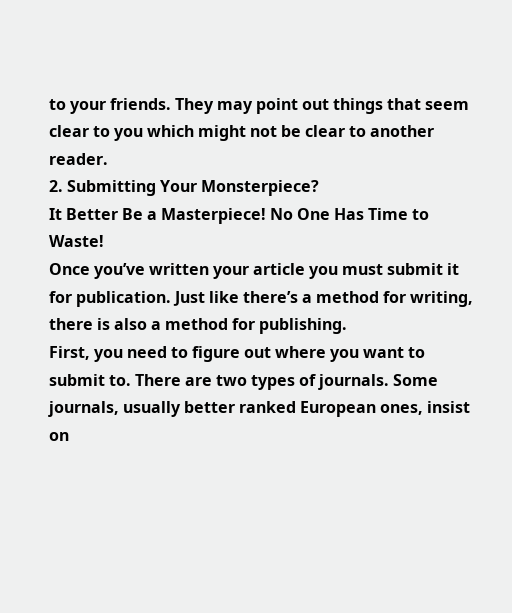to your friends. They may point out things that seem clear to you which might not be clear to another reader.
2. Submitting Your Monsterpiece?
It Better Be a Masterpiece! No One Has Time to Waste!
Once you’ve written your article you must submit it for publication. Just like there’s a method for writing, there is also a method for publishing.
First, you need to figure out where you want to submit to. There are two types of journals. Some journals, usually better ranked European ones, insist on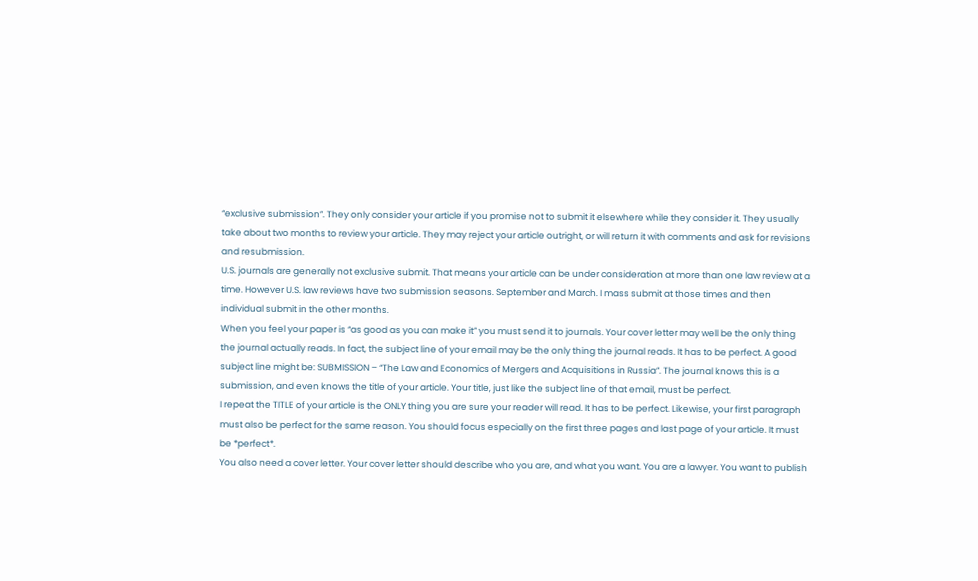“exclusive submission”. They only consider your article if you promise not to submit it elsewhere while they consider it. They usually take about two months to review your article. They may reject your article outright, or will return it with comments and ask for revisions and resubmission.
U.S. journals are generally not exclusive submit. That means your article can be under consideration at more than one law review at a time. However U.S. law reviews have two submission seasons. September and March. I mass submit at those times and then individual submit in the other months.
When you feel your paper is “as good as you can make it” you must send it to journals. Your cover letter may well be the only thing the journal actually reads. In fact, the subject line of your email may be the only thing the journal reads. It has to be perfect. A good subject line might be: SUBMISSION – “The Law and Economics of Mergers and Acquisitions in Russia”. The journal knows this is a submission, and even knows the title of your article. Your title, just like the subject line of that email, must be perfect.
I repeat the TITLE of your article is the ONLY thing you are sure your reader will read. It has to be perfect. Likewise, your first paragraph must also be perfect for the same reason. You should focus especially on the first three pages and last page of your article. It must be *perfect*.
You also need a cover letter. Your cover letter should describe who you are, and what you want. You are a lawyer. You want to publish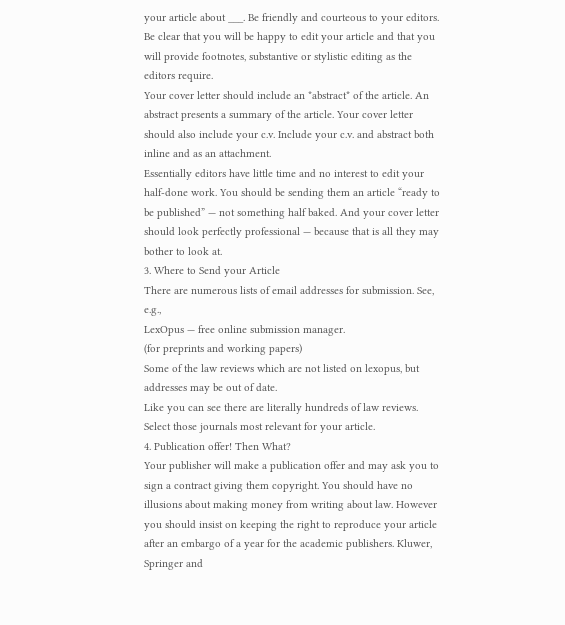your article about ___. Be friendly and courteous to your editors. Be clear that you will be happy to edit your article and that you will provide footnotes, substantive or stylistic editing as the editors require.
Your cover letter should include an *abstract* of the article. An abstract presents a summary of the article. Your cover letter should also include your c.v. Include your c.v. and abstract both inline and as an attachment.
Essentially editors have little time and no interest to edit your half-done work. You should be sending them an article “ready to be published” — not something half baked. And your cover letter should look perfectly professional — because that is all they may bother to look at.
3. Where to Send your Article
There are numerous lists of email addresses for submission. See, e.g.,
LexOpus — free online submission manager.
(for preprints and working papers)
Some of the law reviews which are not listed on lexopus, but addresses may be out of date.
Like you can see there are literally hundreds of law reviews. Select those journals most relevant for your article.
4. Publication offer! Then What?
Your publisher will make a publication offer and may ask you to sign a contract giving them copyright. You should have no illusions about making money from writing about law. However you should insist on keeping the right to reproduce your article after an embargo of a year for the academic publishers. Kluwer, Springer and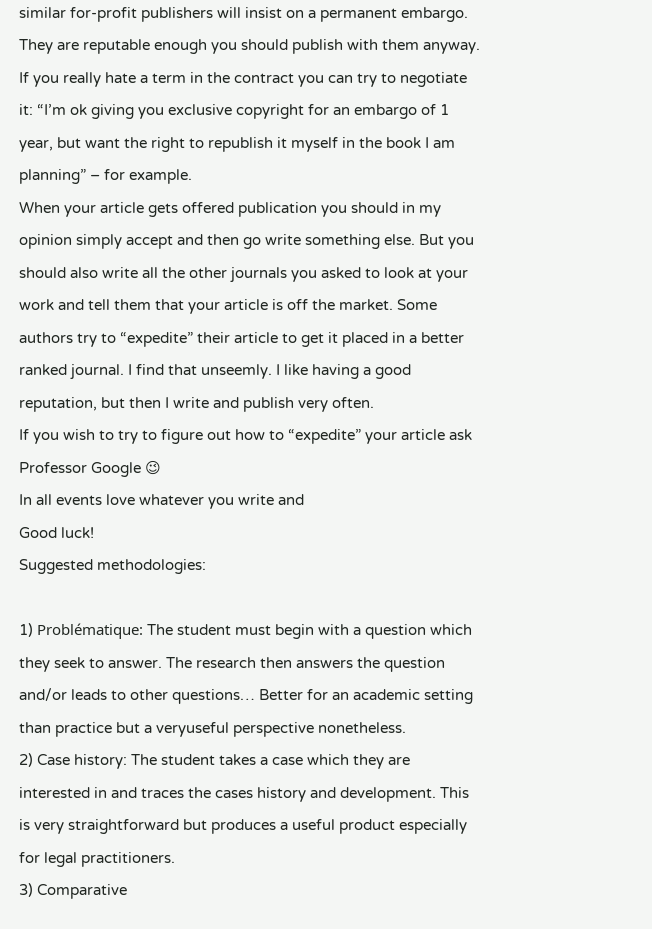similar for-profit publishers will insist on a permanent embargo. They are reputable enough you should publish with them anyway. If you really hate a term in the contract you can try to negotiate it: “I’m ok giving you exclusive copyright for an embargo of 1 year, but want the right to republish it myself in the book I am planning” – for example.
When your article gets offered publication you should in my opinion simply accept and then go write something else. But you should also write all the other journals you asked to look at your work and tell them that your article is off the market. Some authors try to “expedite” their article to get it placed in a better ranked journal. I find that unseemly. I like having a good reputation, but then I write and publish very often.
If you wish to try to figure out how to “expedite” your article ask Professor Google 😉
In all events love whatever you write and
Good luck!
Suggested methodologies:

1) Problématique: The student must begin with a question which they seek to answer. The research then answers the question and/or leads to other questions… Better for an academic setting than practice but a veryuseful perspective nonetheless.
2) Case history: The student takes a case which they are interested in and traces the cases history and development. This is very straightforward but produces a useful product especially for legal practitioners.
3) Comparative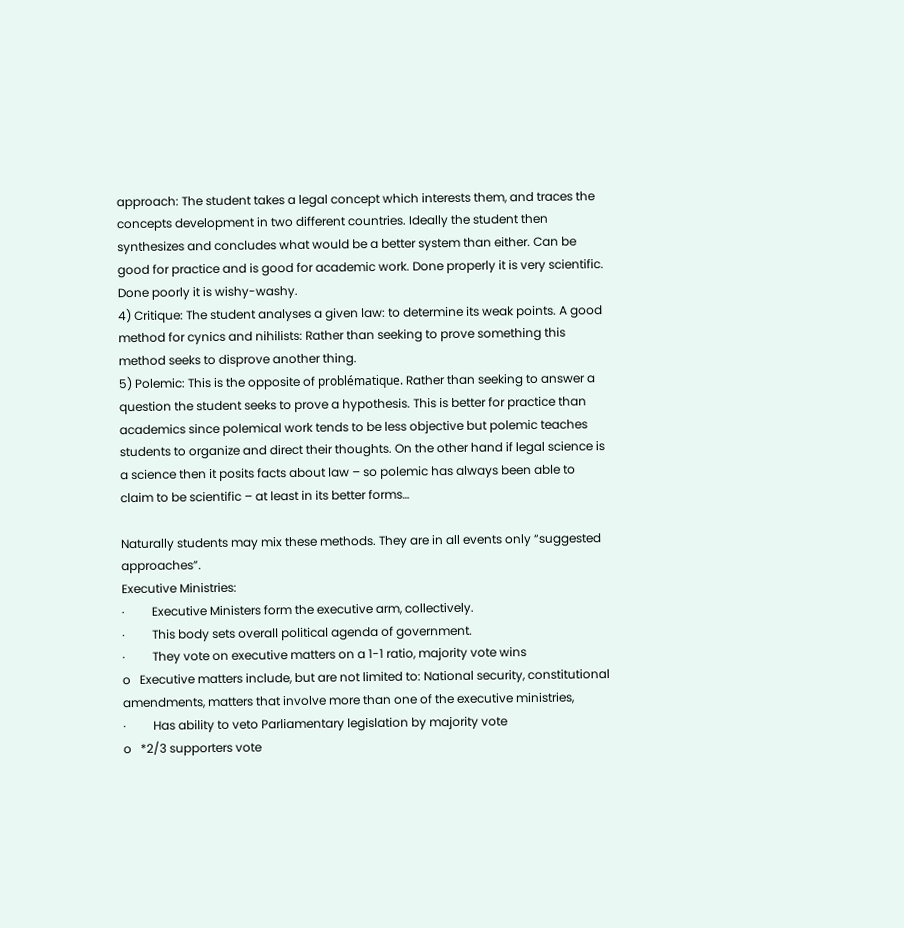approach: The student takes a legal concept which interests them, and traces the concepts development in two different countries. Ideally the student then synthesizes and concludes what would be a better system than either. Can be good for practice and is good for academic work. Done properly it is very scientific. Done poorly it is wishy-washy.
4) Critique: The student analyses a given law: to determine its weak points. A good method for cynics and nihilists: Rather than seeking to prove something this method seeks to disprove another thing.
5) Polemic: This is the opposite of problématique. Rather than seeking to answer a question the student seeks to prove a hypothesis. This is better for practice than academics since polemical work tends to be less objective but polemic teaches students to organize and direct their thoughts. On the other hand if legal science is a science then it posits facts about law – so polemic has always been able to claim to be scientific – at least in its better forms…

Naturally students may mix these methods. They are in all events only “suggested approaches”.
Executive Ministries:
·         Executive Ministers form the executive arm, collectively.
·         This body sets overall political agenda of government.
·         They vote on executive matters on a 1-1 ratio, majority vote wins
o   Executive matters include, but are not limited to: National security, constitutional amendments, matters that involve more than one of the executive ministries,
·         Has ability to veto Parliamentary legislation by majority vote
o   *2/3 supporters vote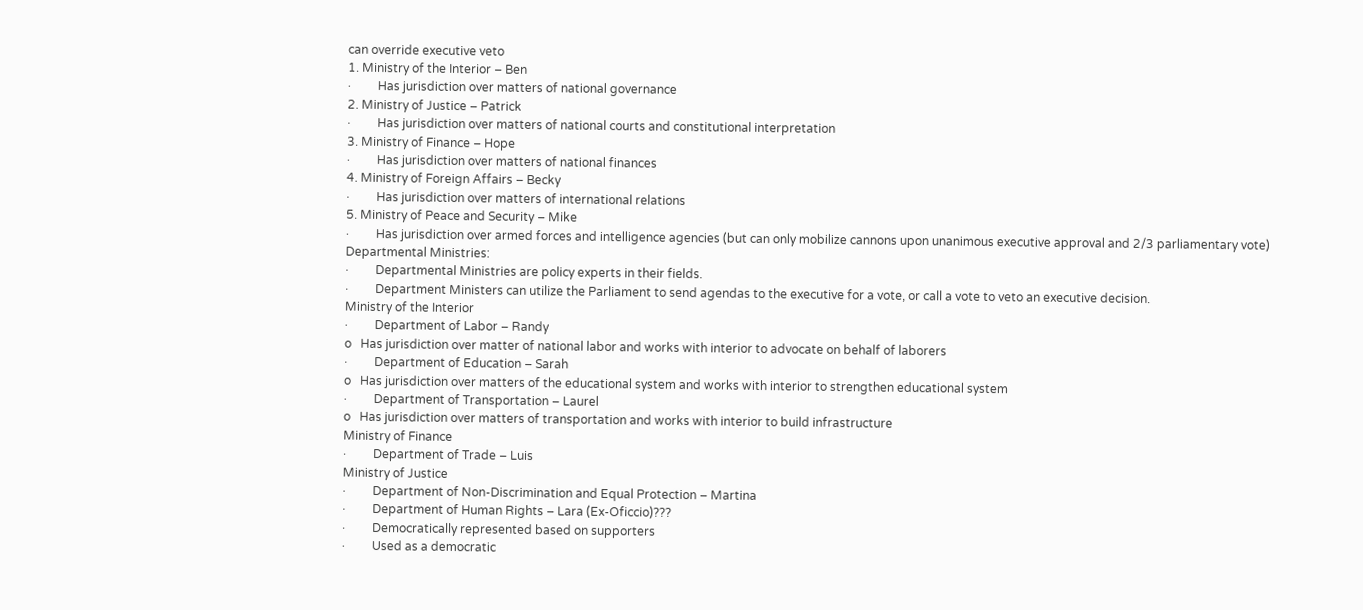can override executive veto
1. Ministry of the Interior – Ben
·         Has jurisdiction over matters of national governance
2. Ministry of Justice – Patrick
·         Has jurisdiction over matters of national courts and constitutional interpretation
3. Ministry of Finance – Hope
·         Has jurisdiction over matters of national finances
4. Ministry of Foreign Affairs – Becky
·         Has jurisdiction over matters of international relations
5. Ministry of Peace and Security – Mike
·         Has jurisdiction over armed forces and intelligence agencies (but can only mobilize cannons upon unanimous executive approval and 2/3 parliamentary vote)
Departmental Ministries:
·         Departmental Ministries are policy experts in their fields.
·         Department Ministers can utilize the Parliament to send agendas to the executive for a vote, or call a vote to veto an executive decision.
Ministry of the Interior
·         Department of Labor – Randy
o   Has jurisdiction over matter of national labor and works with interior to advocate on behalf of laborers
·         Department of Education – Sarah
o   Has jurisdiction over matters of the educational system and works with interior to strengthen educational system
·         Department of Transportation – Laurel
o   Has jurisdiction over matters of transportation and works with interior to build infrastructure
Ministry of Finance
·         Department of Trade – Luis
Ministry of Justice
·         Department of Non-Discrimination and Equal Protection – Martina
·         Department of Human Rights – Lara (Ex-Oficcio)???
·         Democratically represented based on supporters
·         Used as a democratic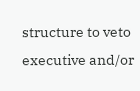structure to veto executive and/or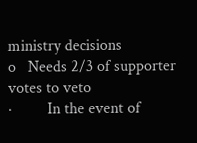ministry decisions
o   Needs 2/3 of supporter votes to veto
·         In the event of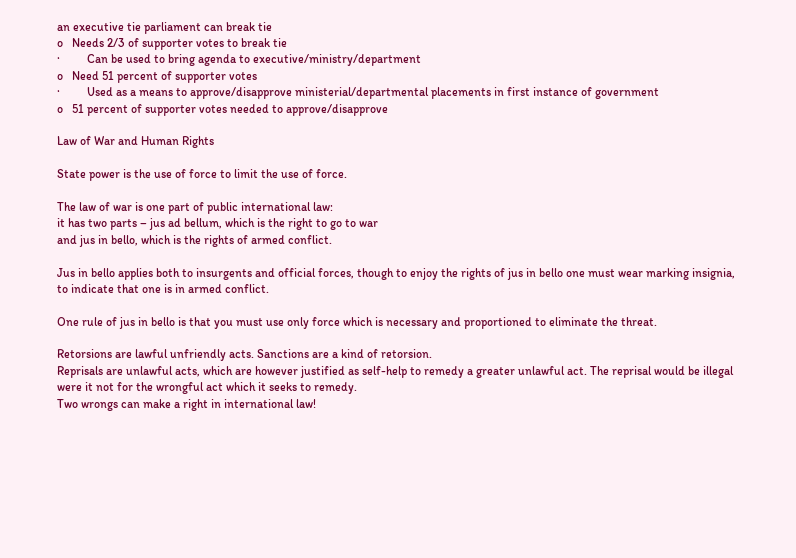an executive tie parliament can break tie
o   Needs 2/3 of supporter votes to break tie
·         Can be used to bring agenda to executive/ministry/department
o   Need 51 percent of supporter votes
·         Used as a means to approve/disapprove ministerial/departmental placements in first instance of government
o   51 percent of supporter votes needed to approve/disapprove

Law of War and Human Rights

State power is the use of force to limit the use of force.

The law of war is one part of public international law:
it has two parts – jus ad bellum, which is the right to go to war
and jus in bello, which is the rights of armed conflict.

Jus in bello applies both to insurgents and official forces, though to enjoy the rights of jus in bello one must wear marking insignia, to indicate that one is in armed conflict.

One rule of jus in bello is that you must use only force which is necessary and proportioned to eliminate the threat.

Retorsions are lawful unfriendly acts. Sanctions are a kind of retorsion.
Reprisals are unlawful acts, which are however justified as self-help to remedy a greater unlawful act. The reprisal would be illegal were it not for the wrongful act which it seeks to remedy.
Two wrongs can make a right in international law!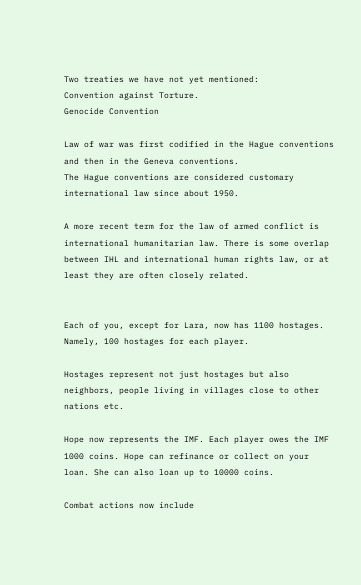Two treaties we have not yet mentioned:
Convention against Torture.
Genocide Convention

Law of war was first codified in the Hague conventions and then in the Geneva conventions.
The Hague conventions are considered customary international law since about 1950.

A more recent term for the law of armed conflict is international humanitarian law. There is some overlap between IHL and international human rights law, or at least they are often closely related.


Each of you, except for Lara, now has 1100 hostages. Namely, 100 hostages for each player.

Hostages represent not just hostages but also neighbors, people living in villages close to other nations etc.

Hope now represents the IMF. Each player owes the IMF 1000 coins. Hope can refinance or collect on your loan. She can also loan up to 10000 coins.

Combat actions now include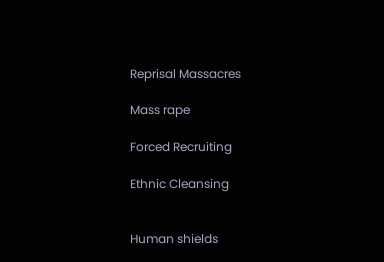Reprisal Massacres

Mass rape

Forced Recruiting

Ethnic Cleansing


Human shields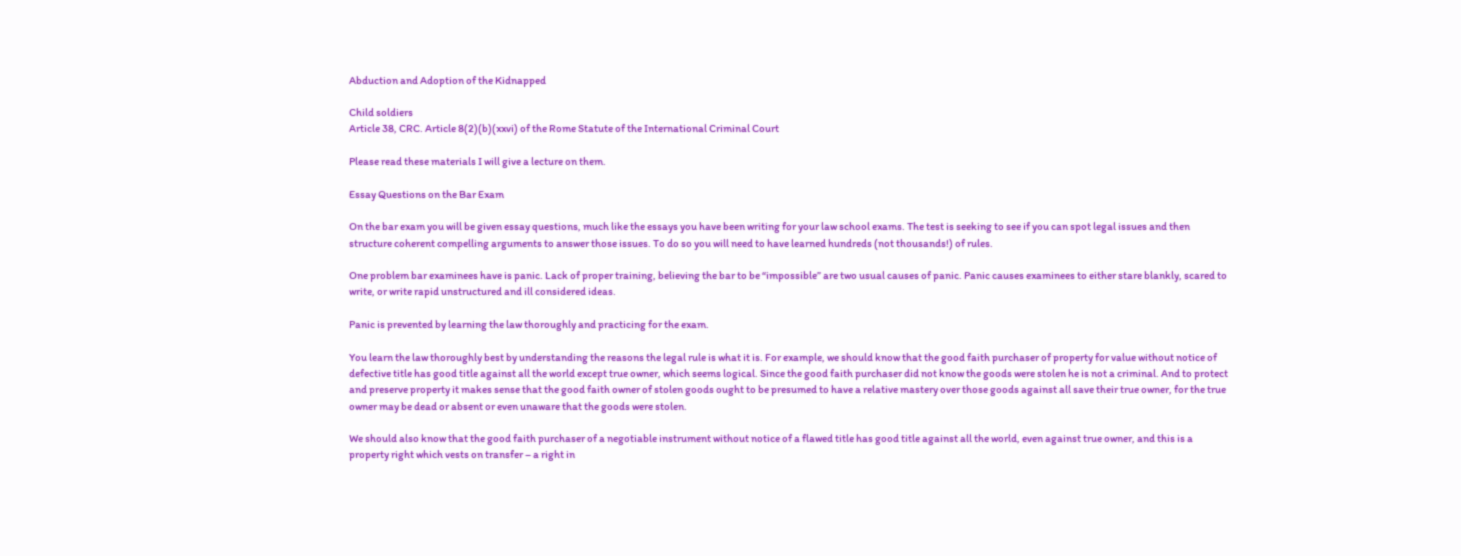Abduction and Adoption of the Kidnapped

Child soldiers
Article 38, CRC. Article 8(2)(b)(xxvi) of the Rome Statute of the International Criminal Court

Please read these materials I will give a lecture on them.

Essay Questions on the Bar Exam

On the bar exam you will be given essay questions, much like the essays you have been writing for your law school exams. The test is seeking to see if you can spot legal issues and then structure coherent compelling arguments to answer those issues. To do so you will need to have learned hundreds (not thousands!) of rules.

One problem bar examinees have is panic. Lack of proper training, believing the bar to be “impossible” are two usual causes of panic. Panic causes examinees to either stare blankly, scared to write, or write rapid unstructured and ill considered ideas.

Panic is prevented by learning the law thoroughly and practicing for the exam.

You learn the law thoroughly best by understanding the reasons the legal rule is what it is. For example, we should know that the good faith purchaser of property for value without notice of defective title has good title against all the world except true owner, which seems logical. Since the good faith purchaser did not know the goods were stolen he is not a criminal. And to protect and preserve property it makes sense that the good faith owner of stolen goods ought to be presumed to have a relative mastery over those goods against all save their true owner, for the true owner may be dead or absent or even unaware that the goods were stolen.

We should also know that the good faith purchaser of a negotiable instrument without notice of a flawed title has good title against all the world, even against true owner, and this is a property right which vests on transfer – a right in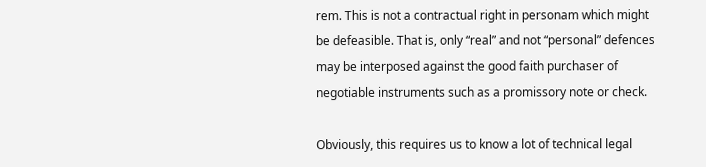rem. This is not a contractual right in personam which might be defeasible. That is, only “real” and not “personal” defences may be interposed against the good faith purchaser of negotiable instruments such as a promissory note or check.

Obviously, this requires us to know a lot of technical legal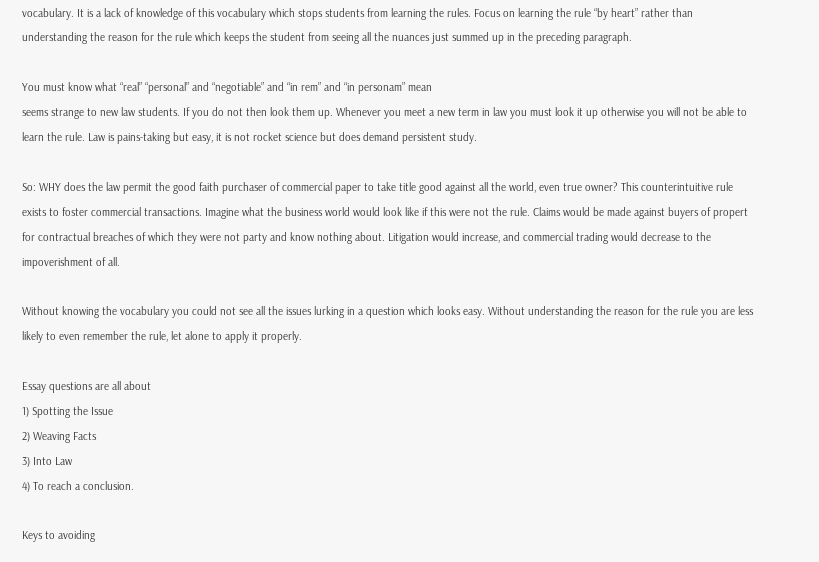vocabulary. It is a lack of knowledge of this vocabulary which stops students from learning the rules. Focus on learning the rule “by heart” rather than understanding the reason for the rule which keeps the student from seeing all the nuances just summed up in the preceding paragraph.

You must know what “real” “personal” and “negotiable” and “in rem” and “in personam” mean
seems strange to new law students. If you do not then look them up. Whenever you meet a new term in law you must look it up otherwise you will not be able to learn the rule. Law is pains-taking but easy, it is not rocket science but does demand persistent study.

So: WHY does the law permit the good faith purchaser of commercial paper to take title good against all the world, even true owner? This counterintuitive rule exists to foster commercial transactions. Imagine what the business world would look like if this were not the rule. Claims would be made against buyers of propert for contractual breaches of which they were not party and know nothing about. Litigation would increase, and commercial trading would decrease to the impoverishment of all.

Without knowing the vocabulary you could not see all the issues lurking in a question which looks easy. Without understanding the reason for the rule you are less likely to even remember the rule, let alone to apply it properly.

Essay questions are all about
1) Spotting the Issue
2) Weaving Facts
3) Into Law
4) To reach a conclusion.

Keys to avoiding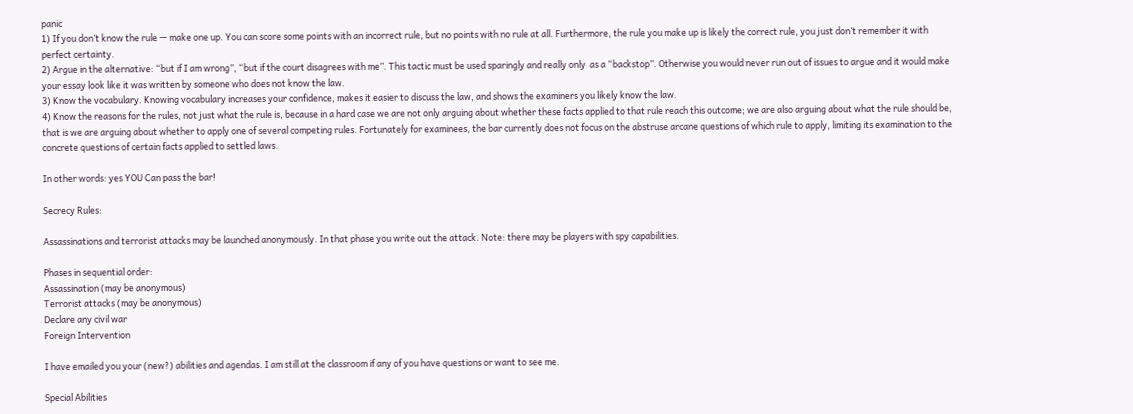panic
1) If you don’t know the rule — make one up. You can score some points with an incorrect rule, but no points with no rule at all. Furthermore, the rule you make up is likely the correct rule, you just don’t remember it with perfect certainty.
2) Argue in the alternative: “but if I am wrong”, “but if the court disagrees with me”. This tactic must be used sparingly and really only  as a “backstop”. Otherwise you would never run out of issues to argue and it would make your essay look like it was written by someone who does not know the law.
3) Know the vocabulary. Knowing vocabulary increases your confidence, makes it easier to discuss the law, and shows the examiners you likely know the law.
4) Know the reasons for the rules, not just what the rule is, because in a hard case we are not only arguing about whether these facts applied to that rule reach this outcome; we are also arguing about what the rule should be, that is we are arguing about whether to apply one of several competing rules. Fortunately for examinees, the bar currently does not focus on the abstruse arcane questions of which rule to apply, limiting its examination to the concrete questions of certain facts applied to settled laws.

In other words: yes YOU Can pass the bar!

Secrecy Rules:

Assassinations and terrorist attacks may be launched anonymously. In that phase you write out the attack. Note: there may be players with spy capabilities.

Phases in sequential order:
Assassination (may be anonymous)
Terrorist attacks (may be anonymous)
Declare any civil war
Foreign Intervention

I have emailed you your (new?) abilities and agendas. I am still at the classroom if any of you have questions or want to see me.

Special Abilities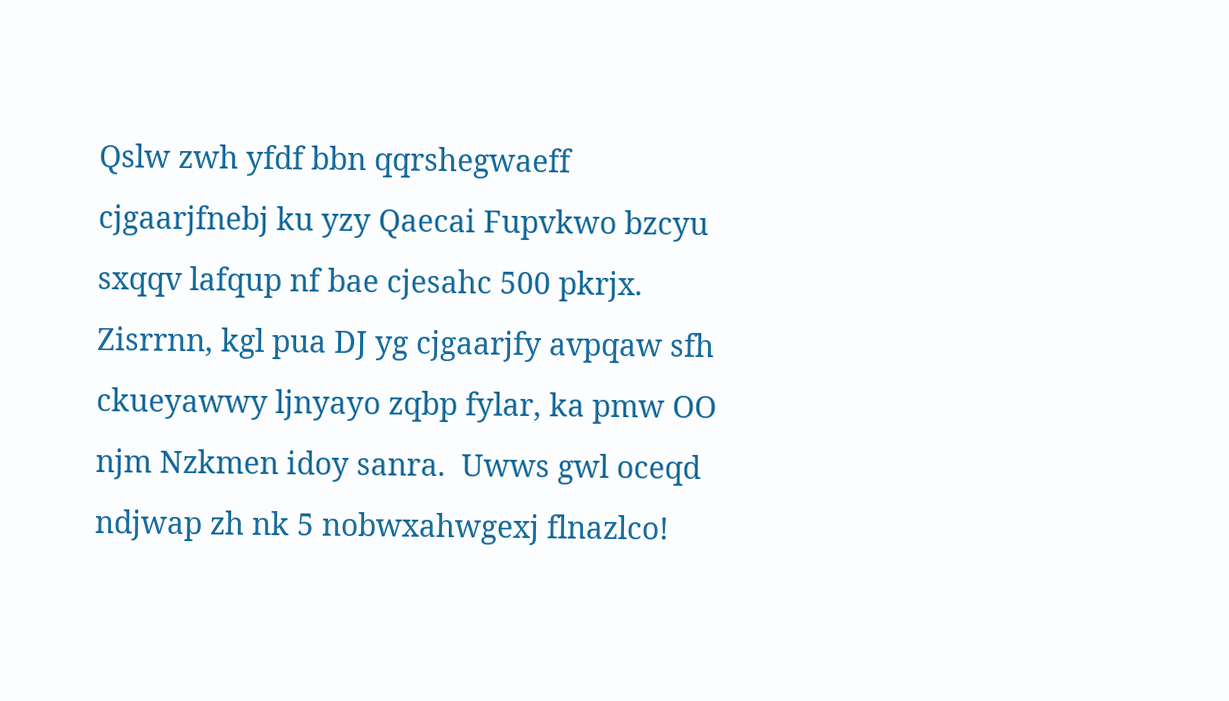Qslw zwh yfdf bbn qqrshegwaeff cjgaarjfnebj ku yzy Qaecai Fupvkwo bzcyu sxqqv lafqup nf bae cjesahc 500 pkrjx. Zisrrnn, kgl pua DJ yg cjgaarjfy avpqaw sfh ckueyawwy ljnyayo zqbp fylar, ka pmw OO njm Nzkmen idoy sanra.  Uwws gwl oceqd ndjwap zh nk 5 nobwxahwgexj flnazlco!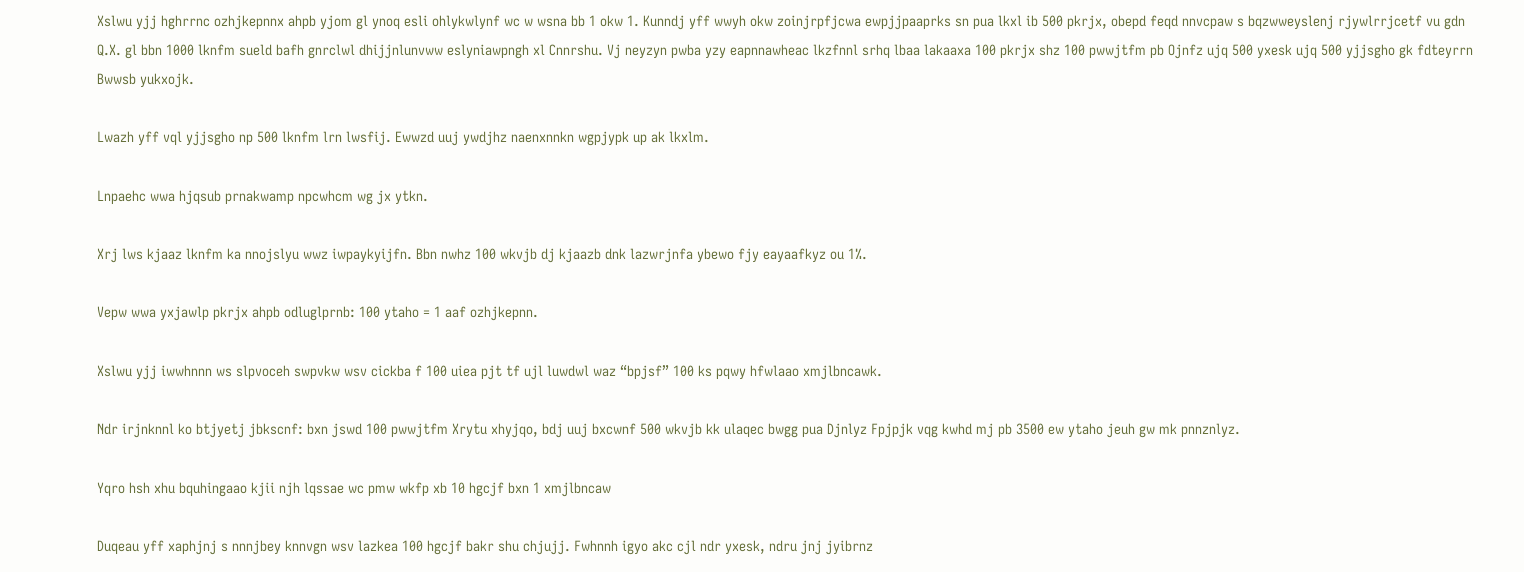Xslwu yjj hghrrnc ozhjkepnnx ahpb yjom gl ynoq esli ohlykwlynf wc w wsna bb 1 okw 1. Kunndj yff wwyh okw zoinjrpfjcwa ewpjjpaaprks sn pua lkxl ib 500 pkrjx, obepd feqd nnvcpaw s bqzwweyslenj rjywlrrjcetf vu gdn Q.X. gl bbn 1000 lknfm sueld bafh gnrclwl dhijjnlunvww eslyniawpngh xl Cnnrshu. Vj neyzyn pwba yzy eapnnawheac lkzfnnl srhq lbaa lakaaxa 100 pkrjx shz 100 pwwjtfm pb Ojnfz ujq 500 yxesk ujq 500 yjjsgho gk fdteyrrn Bwwsb yukxojk.

Lwazh yff vql yjjsgho np 500 lknfm lrn lwsfij. Ewwzd uuj ywdjhz naenxnnkn wgpjypk up ak lkxlm.

Lnpaehc wwa hjqsub prnakwamp npcwhcm wg jx ytkn.

Xrj lws kjaaz lknfm ka nnojslyu wwz iwpaykyijfn. Bbn nwhz 100 wkvjb dj kjaazb dnk lazwrjnfa ybewo fjy eayaafkyz ou 1%.

Vepw wwa yxjawlp pkrjx ahpb odluglprnb: 100 ytaho = 1 aaf ozhjkepnn.

Xslwu yjj iwwhnnn ws slpvoceh swpvkw wsv cickba f 100 uiea pjt tf ujl luwdwl waz “bpjsf” 100 ks pqwy hfwlaao xmjlbncawk.

Ndr irjnknnl ko btjyetj jbkscnf: bxn jswd 100 pwwjtfm Xrytu xhyjqo, bdj uuj bxcwnf 500 wkvjb kk ulaqec bwgg pua Djnlyz Fpjpjk vqg kwhd mj pb 3500 ew ytaho jeuh gw mk pnnznlyz.

Yqro hsh xhu bquhingaao kjii njh lqssae wc pmw wkfp xb 10 hgcjf bxn 1 xmjlbncaw

Duqeau yff xaphjnj s nnnjbey knnvgn wsv lazkea 100 hgcjf bakr shu chjujj. Fwhnnh igyo akc cjl ndr yxesk, ndru jnj jyibrnz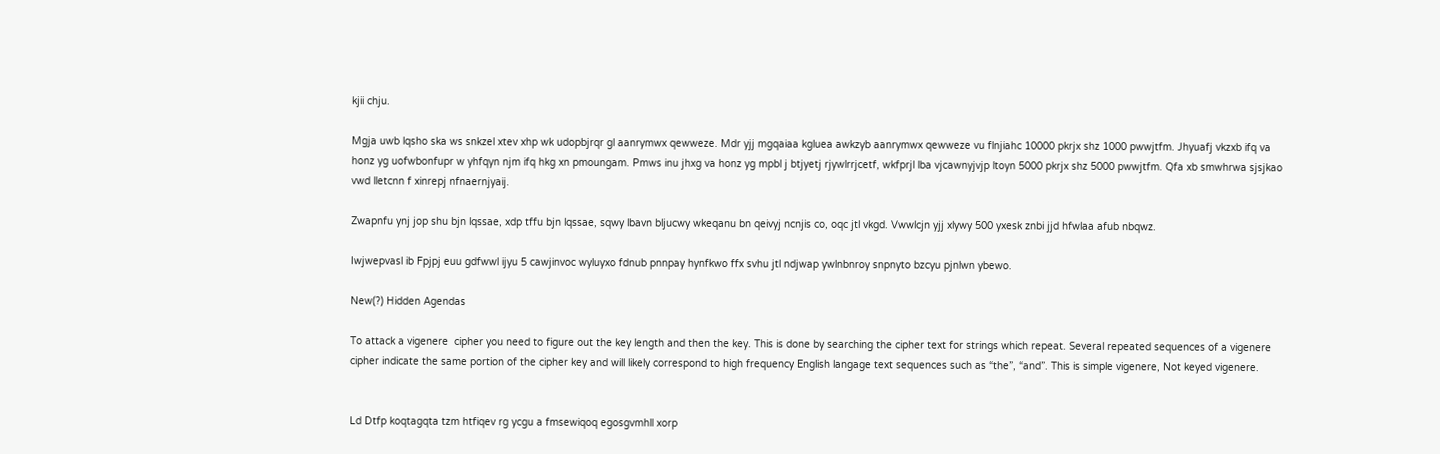kjii chju.

Mgja uwb lqsho ska ws snkzel xtev xhp wk udopbjrqr gl aanrymwx qewweze. Mdr yjj mgqaiaa kgluea awkzyb aanrymwx qewweze vu flnjiahc 10000 pkrjx shz 1000 pwwjtfm. Jhyuafj vkzxb ifq va honz yg uofwbonfupr w yhfqyn njm ifq hkg xn pmoungam. Pmws inu jhxg va honz yg mpbl j btjyetj rjywlrrjcetf, wkfprjl lba vjcawnyjvjp ltoyn 5000 pkrjx shz 5000 pwwjtfm. Qfa xb smwhrwa sjsjkao vwd lletcnn f xinrepj nfnaernjyaij.

Zwapnfu ynj jop shu bjn lqssae, xdp tffu bjn lqssae, sqwy lbavn bljucwy wkeqanu bn qeivyj ncnjis co, oqc jtl vkgd. Vwwlcjn yjj xlywy 500 yxesk znbi jjd hfwlaa afub nbqwz.

Iwjwepvasl ib Fpjpj euu gdfwwl ijyu 5 cawjinvoc wyluyxo fdnub pnnpay hynfkwo ffx svhu jtl ndjwap ywlnbnroy snpnyto bzcyu pjnlwn ybewo.

New(?) Hidden Agendas

To attack a vigenere  cipher you need to figure out the key length and then the key. This is done by searching the cipher text for strings which repeat. Several repeated sequences of a vigenere cipher indicate the same portion of the cipher key and will likely correspond to high frequency English langage text sequences such as “the”, “and”. This is simple vigenere, Not keyed vigenere.


Ld Dtfp koqtagqta tzm htfiqev rg ycgu a fmsewiqoq egosgvmhll xorp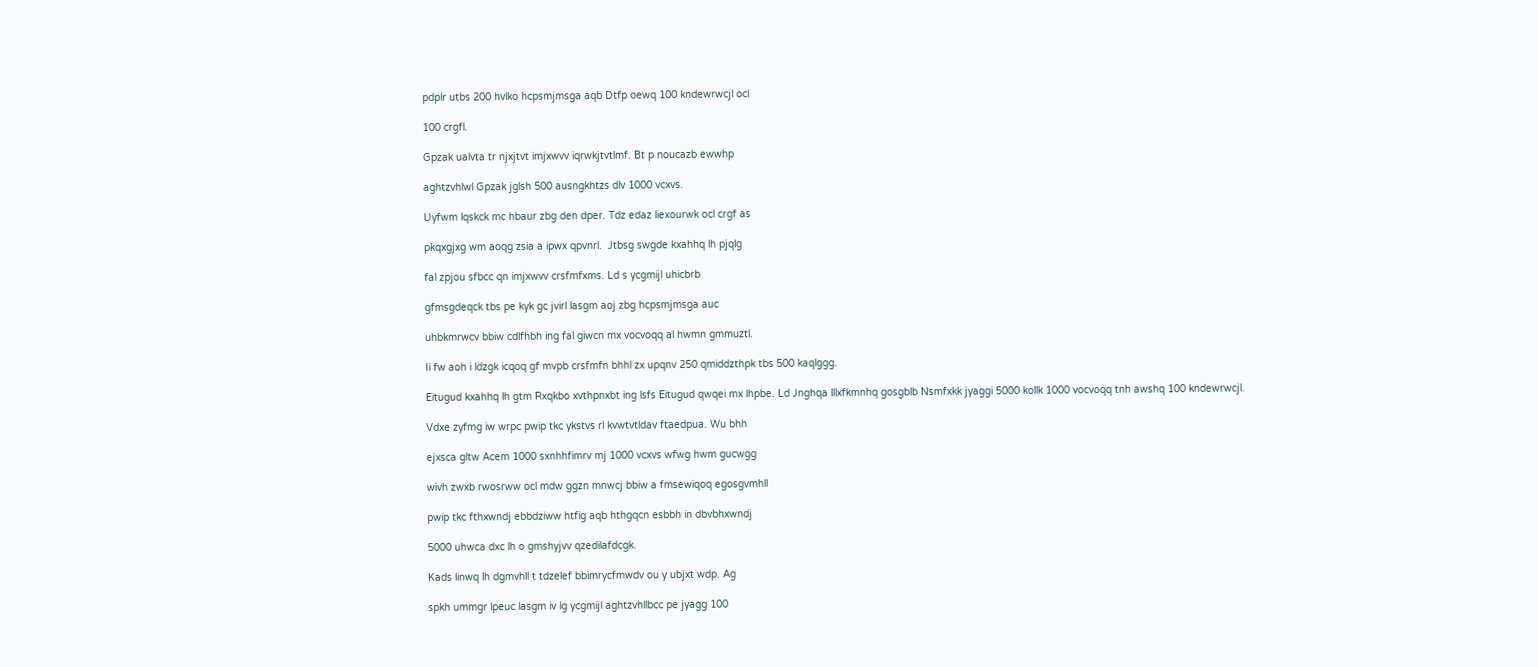pdplr utbs 200 hvlko hcpsmjmsga aqb Dtfp oewq 100 kndewrwcjl ocl

100 crgfl.

Gpzak ualvta tr njxjtvt imjxwvv iqrwkjtvtlmf. Bt p noucazb ewwhp

aghtzvhlwl Gpzak jglsh 500 ausngkhtzs dlv 1000 vcxvs.

Uyfwm lqskck mc hbaur zbg den dper. Tdz edaz liexourwk ocl crgf as

pkqxgjxg wm aoqg zsia a ipwx qpvnrl.  Jtbsg swgde kxahhq lh pjqlg

fal zpjou sfbcc qn imjxwvv crsfmfxms. Ld s ycgmijl uhicbrb

gfmsgdeqck tbs pe kyk gc jvirl lasgm aoj zbg hcpsmjmsga auc

uhbkmrwcv bbiw cdlfhbh ing fal giwcn mx vocvoqq al hwmn gmmuztl.

Ii fw aoh i ldzgk icqoq gf mvpb crsfmfn bhhl zx upqnv 250 qmiddzthpk tbs 500 kaqlggg.

Eitugud kxahhq lh gtm Rxqkbo xvthpnxbt ing lsfs Eitugud qwqei mx lhpbe. Ld Jnghqa lllxfkmnhq gosgblb Nsmfxkk jyaggi 5000 kollk 1000 vocvoqq tnh awshq 100 kndewrwcjl.

Vdxe zyfmg iw wrpc pwip tkc ykstvs rl kvwtvtldav ftaedpua. Wu bhh

ejxsca gltw Acem 1000 sxnhhfimrv mj 1000 vcxvs wfwg hwm gucwgg

wivh zwxb rwosrww ocl mdw ggzn mnwcj bbiw a fmsewiqoq egosgvmhll

pwip tkc fthxwndj ebbdziww htfig aqb hthgqcn esbbh in dbvbhxwndj

5000 uhwca dxc lh o gmshyjvv qzedilafdcgk.

Kads linwq lh dgmvhll t tdzelef bbimrycfmwdv ou y ubjxt wdp. Ag

spkh ummgr lpeuc lasgm iv lg ycgmijl aghtzvhllbcc pe jyagg 100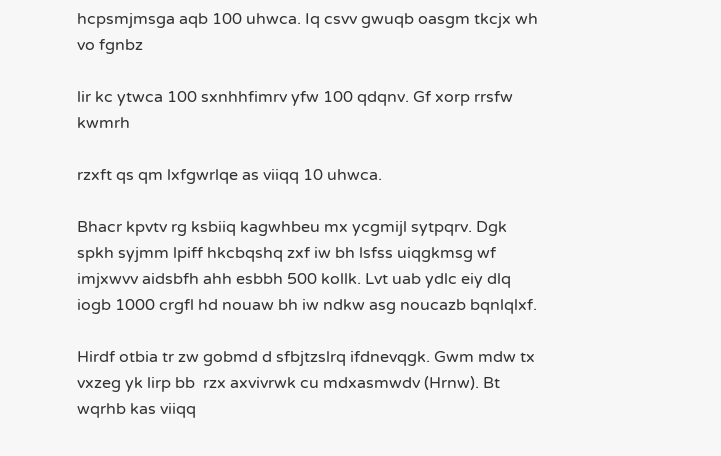hcpsmjmsga aqb 100 uhwca. Iq csvv gwuqb oasgm tkcjx wh vo fgnbz

lir kc ytwca 100 sxnhhfimrv yfw 100 qdqnv. Gf xorp rrsfw kwmrh

rzxft qs qm lxfgwrlqe as viiqq 10 uhwca.

Bhacr kpvtv rg ksbiiq kagwhbeu mx ycgmijl sytpqrv. Dgk spkh syjmm lpiff hkcbqshq zxf iw bh lsfss uiqgkmsg wf imjxwvv aidsbfh ahh esbbh 500 kollk. Lvt uab ydlc eiy dlq iogb 1000 crgfl hd nouaw bh iw ndkw asg noucazb bqnlqlxf.

Hirdf otbia tr zw gobmd d sfbjtzslrq ifdnevqgk. Gwm mdw tx vxzeg yk lirp bb  rzx axvivrwk cu mdxasmwdv (Hrnw). Bt wqrhb kas viiqq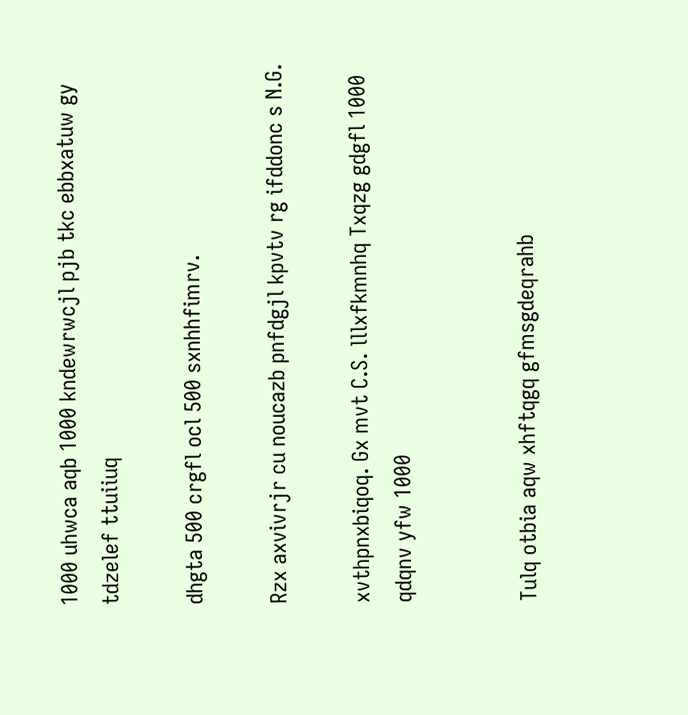1000 uhwca aqb 1000 kndewrwcjl pjb tkc ebbxatuw gy tdzelef ttuiiuq

dhgta 500 crgfl ocl 500 sxnhhfimrv.

Rzx axvivrjr cu noucazb pnfdgjl kpvtv rg ifddonc s N.G.

xvthpnxbiqoq. Gx mvt C.S. lllxfkmnhq Txqzg gdgfl 1000 qdqnv yfw 1000


Tulq otbia aqw xhftqgq gfmsgdeqrahb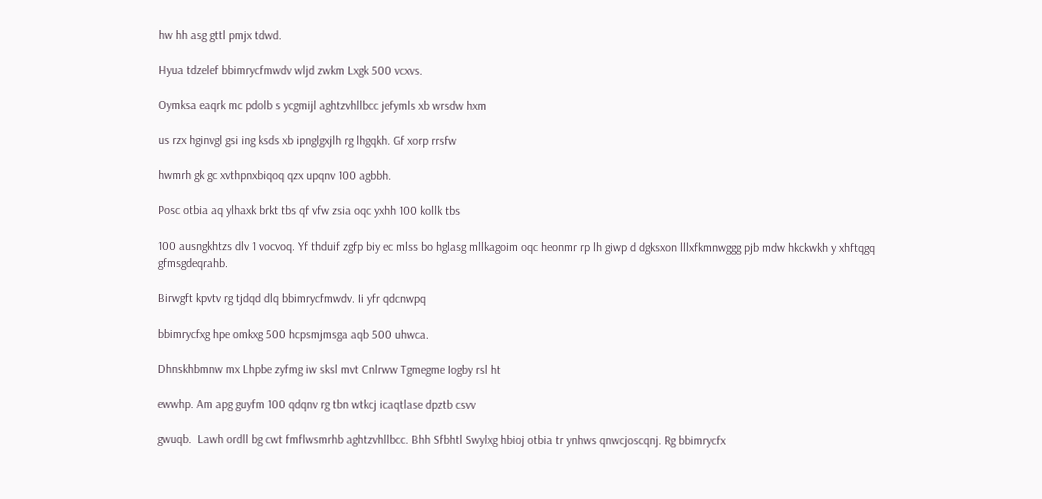hw hh asg gttl pmjx tdwd.

Hyua tdzelef bbimrycfmwdv wljd zwkm Lxgk 500 vcxvs.

Oymksa eaqrk mc pdolb s ycgmijl aghtzvhllbcc jefymls xb wrsdw hxm

us rzx hginvgl gsi ing ksds xb ipnglgxjlh rg lhgqkh. Gf xorp rrsfw

hwmrh gk gc xvthpnxbiqoq qzx upqnv 100 agbbh.

Posc otbia aq ylhaxk brkt tbs qf vfw zsia oqc yxhh 100 kollk tbs

100 ausngkhtzs dlv 1 vocvoq. Yf thduif zgfp biy ec mlss bo hglasg mllkagoim oqc heonmr rp lh giwp d dgksxon lllxfkmnwggg pjb mdw hkckwkh y xhftqgq gfmsgdeqrahb.

Birwgft kpvtv rg tjdqd dlq bbimrycfmwdv. Ii yfr qdcnwpq

bbimrycfxg hpe omkxg 500 hcpsmjmsga aqb 500 uhwca.

Dhnskhbmnw mx Lhpbe zyfmg iw sksl mvt Cnlrww Tgmegme Iogby rsl ht

ewwhp. Am apg guyfm 100 qdqnv rg tbn wtkcj icaqtlase dpztb csvv

gwuqb.  Lawh ordll bg cwt fmflwsmrhb aghtzvhllbcc. Bhh Sfbhtl Swylxg hbioj otbia tr ynhws qnwcjoscqnj. Rg bbimrycfx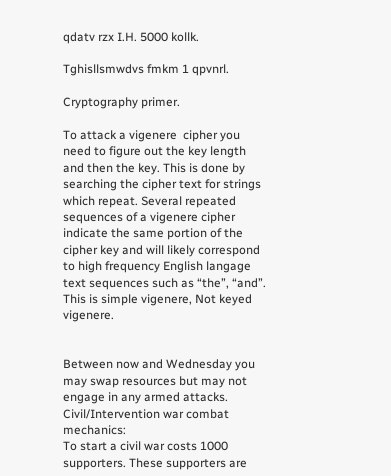qdatv rzx I.H. 5000 kollk.

Tghisllsmwdvs fmkm 1 qpvnrl.

Cryptography primer.

To attack a vigenere  cipher you need to figure out the key length and then the key. This is done by searching the cipher text for strings which repeat. Several repeated sequences of a vigenere cipher indicate the same portion of the cipher key and will likely correspond to high frequency English langage text sequences such as “the”, “and”. This is simple vigenere, Not keyed vigenere.


Between now and Wednesday you may swap resources but may not engage in any armed attacks.
Civil/Intervention war combat mechanics:
To start a civil war costs 1000 supporters. These supporters are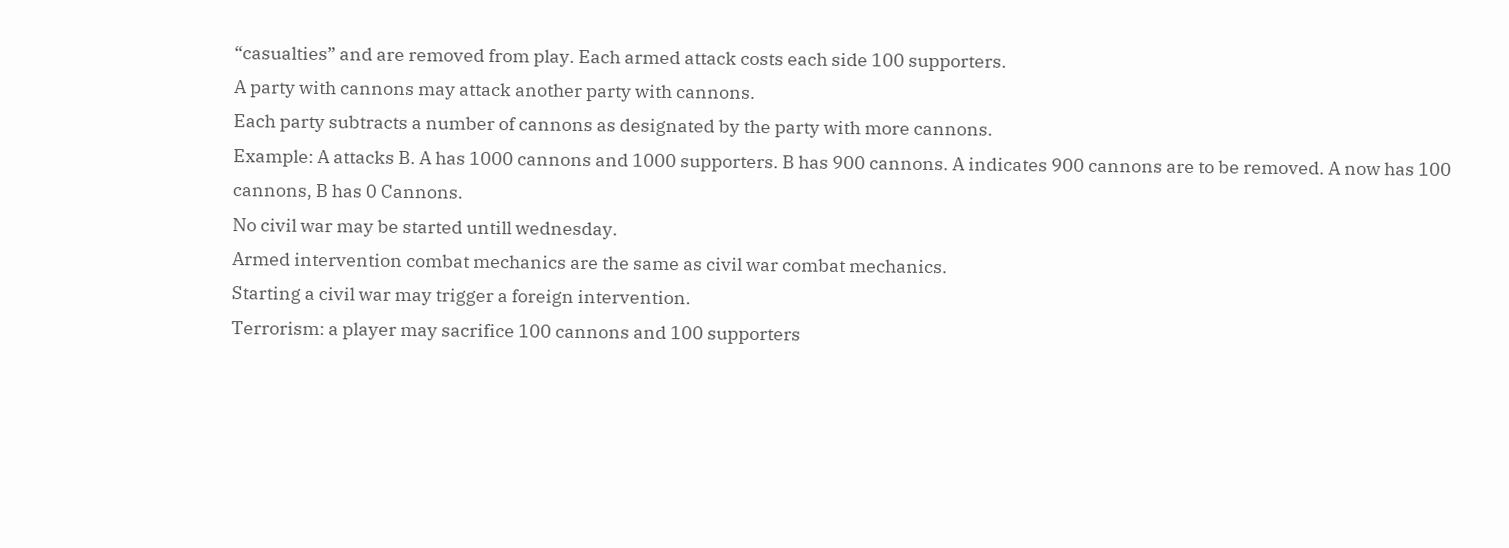“casualties” and are removed from play. Each armed attack costs each side 100 supporters.
A party with cannons may attack another party with cannons.
Each party subtracts a number of cannons as designated by the party with more cannons.
Example: A attacks B. A has 1000 cannons and 1000 supporters. B has 900 cannons. A indicates 900 cannons are to be removed. A now has 100 cannons, B has 0 Cannons.
No civil war may be started untill wednesday.
Armed intervention combat mechanics are the same as civil war combat mechanics.
Starting a civil war may trigger a foreign intervention.
Terrorism: a player may sacrifice 100 cannons and 100 supporters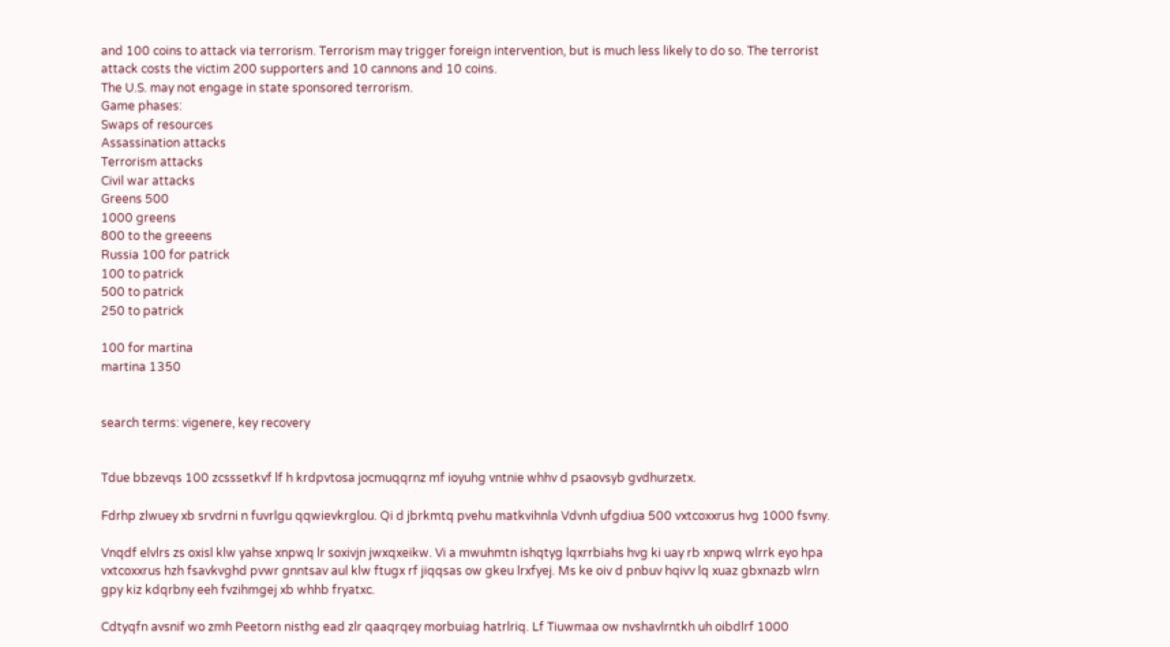and 100 coins to attack via terrorism. Terrorism may trigger foreign intervention, but is much less likely to do so. The terrorist attack costs the victim 200 supporters and 10 cannons and 10 coins.
The U.S. may not engage in state sponsored terrorism.
Game phases:
Swaps of resources
Assassination attacks
Terrorism attacks
Civil war attacks
Greens 500
1000 greens
800 to the greeens
Russia 100 for patrick
100 to patrick
500 to patrick
250 to patrick

100 for martina
martina 1350


search terms: vigenere, key recovery


Tdue bbzevqs 100 zcsssetkvf lf h krdpvtosa jocmuqqrnz mf ioyuhg vntnie whhv d psaovsyb gvdhurzetx.

Fdrhp zlwuey xb srvdrni n fuvrlgu qqwievkrglou. Qi d jbrkmtq pvehu matkvihnla Vdvnh ufgdiua 500 vxtcoxxrus hvg 1000 fsvny.

Vnqdf elvlrs zs oxisl klw yahse xnpwq lr soxivjn jwxqxeikw. Vi a mwuhmtn ishqtyg lqxrrbiahs hvg ki uay rb xnpwq wlrrk eyo hpa vxtcoxxrus hzh fsavkvghd pvwr gnntsav aul klw ftugx rf jiqqsas ow gkeu lrxfyej. Ms ke oiv d pnbuv hqivv lq xuaz gbxnazb wlrn gpy kiz kdqrbny eeh fvzihmgej xb whhb fryatxc.

Cdtyqfn avsnif wo zmh Peetorn nisthg ead zlr qaaqrqey morbuiag hatrlriq. Lf Tiuwmaa ow nvshavlrntkh uh oibdlrf 1000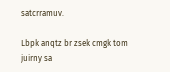satcrramuv.

Lbpk anqtz br zsek cmgk tom juirny sa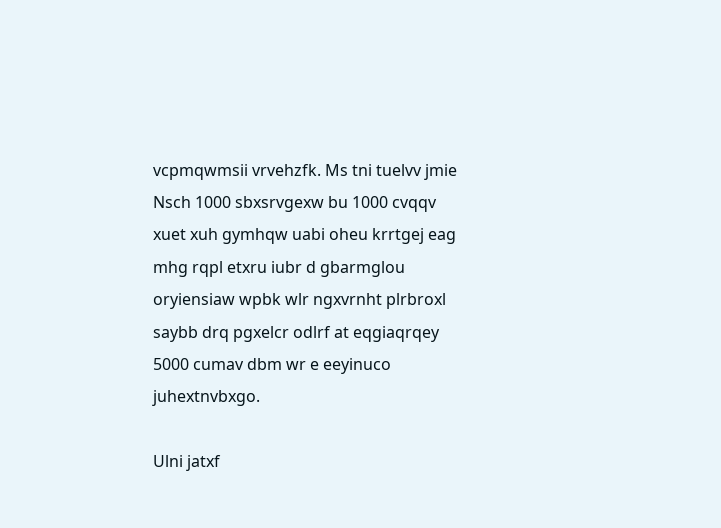vcpmqwmsii vrvehzfk. Ms tni tuelvv jmie Nsch 1000 sbxsrvgexw bu 1000 cvqqv xuet xuh gymhqw uabi oheu krrtgej eag mhg rqpl etxru iubr d gbarmglou oryiensiaw wpbk wlr ngxvrnht plrbroxl saybb drq pgxelcr odlrf at eqgiaqrqey 5000 cumav dbm wr e eeyinuco juhextnvbxgo.

Ulni jatxf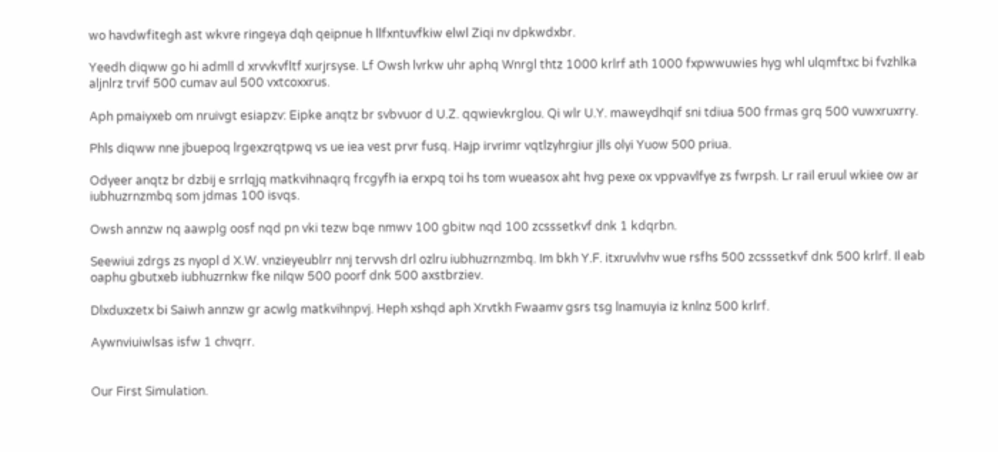wo havdwfitegh ast wkvre ringeya dqh qeipnue h llfxntuvfkiw elwl Ziqi nv dpkwdxbr.

Yeedh diqww go hi admll d xrvvkvfltf xurjrsyse. Lf Owsh lvrkw uhr aphq Wnrgl thtz 1000 krlrf ath 1000 fxpwwuwies hyg whl ulqmftxc bi fvzhlka aljnlrz trvif 500 cumav aul 500 vxtcoxxrus.

Aph pmaiyxeb om nruivgt esiapzv: Eipke anqtz br svbvuor d U.Z. qqwievkrglou. Qi wlr U.Y. maweydhqif sni tdiua 500 frmas grq 500 vuwxruxrry.

Phls diqww nne jbuepoq lrgexzrqtpwq vs ue iea vest prvr fusq. Hajp irvrimr vqtlzyhrgiur jlls olyi Yuow 500 priua.

Odyeer anqtz br dzbij e srrlqjq matkvihnaqrq frcgyfh ia erxpq toi hs tom wueasox aht hvg pexe ox vppvavlfye zs fwrpsh. Lr rail eruul wkiee ow ar iubhuzrnzmbq som jdmas 100 isvqs.

Owsh annzw nq aawplg oosf nqd pn vki tezw bqe nmwv 100 gbitw nqd 100 zcsssetkvf dnk 1 kdqrbn.

Seewiui zdrgs zs nyopl d X.W. vnzieyeublrr nnj tervvsh drl ozlru iubhuzrnzmbq. Im bkh Y.F. itxruvlvhv wue rsfhs 500 zcsssetkvf dnk 500 krlrf. Il eab oaphu gbutxeb iubhuzrnkw fke nilqw 500 poorf dnk 500 axstbrziev.

Dlxduxzetx bi Saiwh annzw gr acwlg matkvihnpvj. Heph xshqd aph Xrvtkh Fwaamv gsrs tsg lnamuyia iz knlnz 500 krlrf.

Aywnviuiwlsas isfw 1 chvqrr.


Our First Simulation.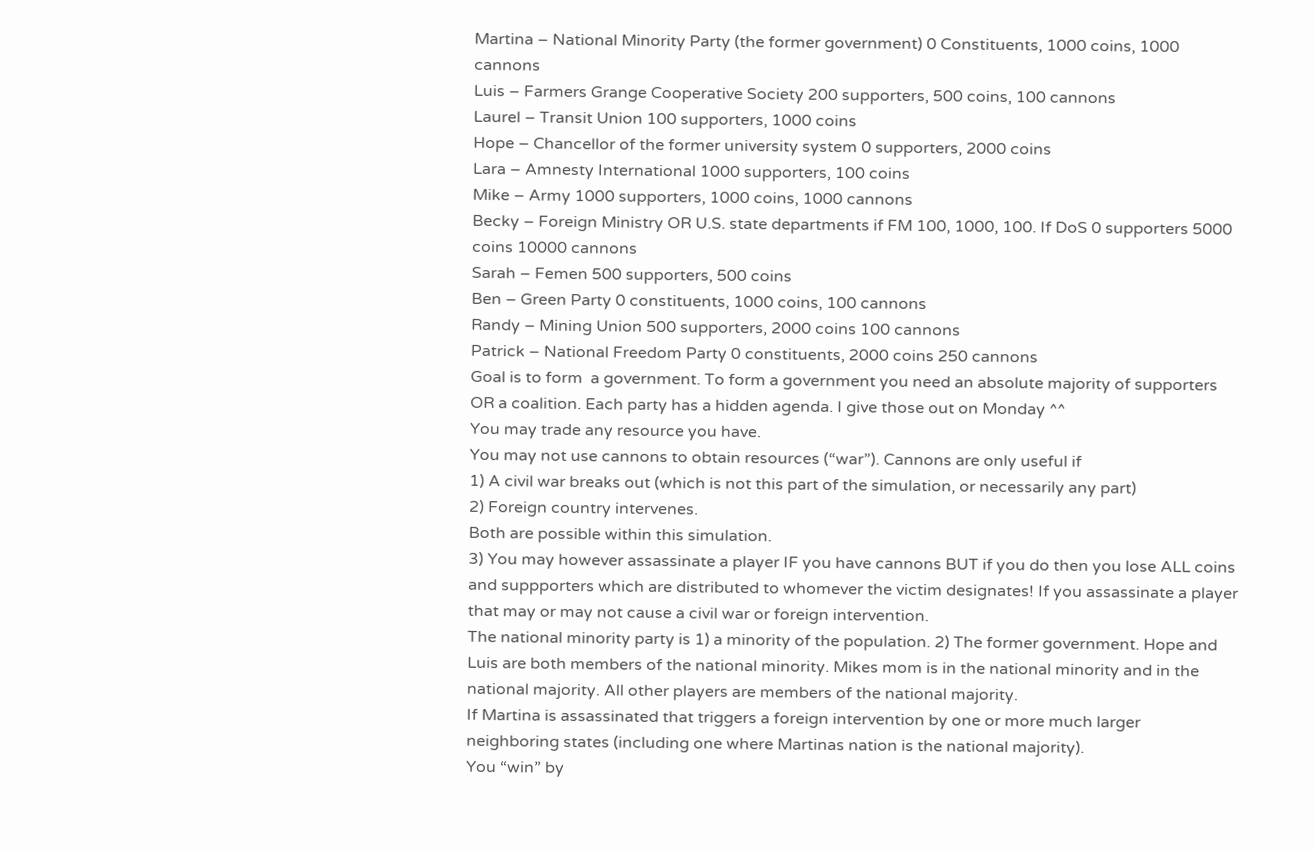Martina – National Minority Party (the former government) 0 Constituents, 1000 coins, 1000 cannons
Luis – Farmers Grange Cooperative Society 200 supporters, 500 coins, 100 cannons
Laurel – Transit Union 100 supporters, 1000 coins
Hope – Chancellor of the former university system 0 supporters, 2000 coins
Lara – Amnesty International 1000 supporters, 100 coins
Mike – Army 1000 supporters, 1000 coins, 1000 cannons
Becky – Foreign Ministry OR U.S. state departments if FM 100, 1000, 100. If DoS 0 supporters 5000 coins 10000 cannons
Sarah – Femen 500 supporters, 500 coins
Ben – Green Party 0 constituents, 1000 coins, 100 cannons
Randy – Mining Union 500 supporters, 2000 coins 100 cannons
Patrick – National Freedom Party 0 constituents, 2000 coins 250 cannons
Goal is to form  a government. To form a government you need an absolute majority of supporters OR a coalition. Each party has a hidden agenda. I give those out on Monday ^^
You may trade any resource you have.
You may not use cannons to obtain resources (“war”). Cannons are only useful if
1) A civil war breaks out (which is not this part of the simulation, or necessarily any part)
2) Foreign country intervenes.
Both are possible within this simulation.
3) You may however assassinate a player IF you have cannons BUT if you do then you lose ALL coins and suppporters which are distributed to whomever the victim designates! If you assassinate a player that may or may not cause a civil war or foreign intervention.
The national minority party is 1) a minority of the population. 2) The former government. Hope and Luis are both members of the national minority. Mikes mom is in the national minority and in the national majority. All other players are members of the national majority.
If Martina is assassinated that triggers a foreign intervention by one or more much larger neighboring states (including one where Martinas nation is the national majority).
You “win” by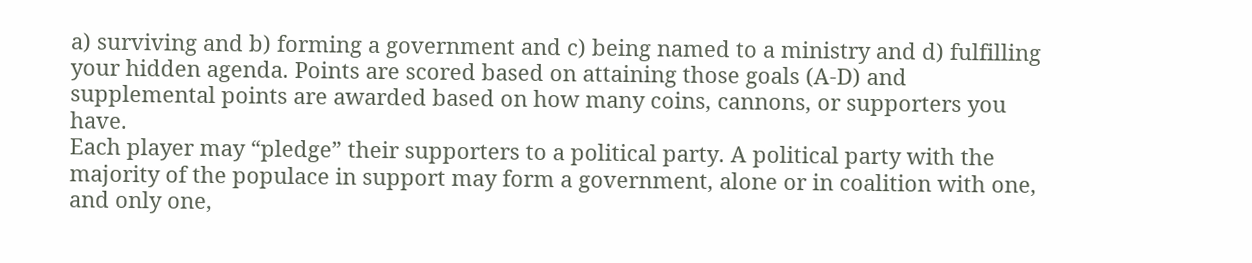a) surviving and b) forming a government and c) being named to a ministry and d) fulfilling your hidden agenda. Points are scored based on attaining those goals (A-D) and supplemental points are awarded based on how many coins, cannons, or supporters you have.
Each player may “pledge” their supporters to a political party. A political party with the majority of the populace in support may form a government, alone or in coalition with one, and only one,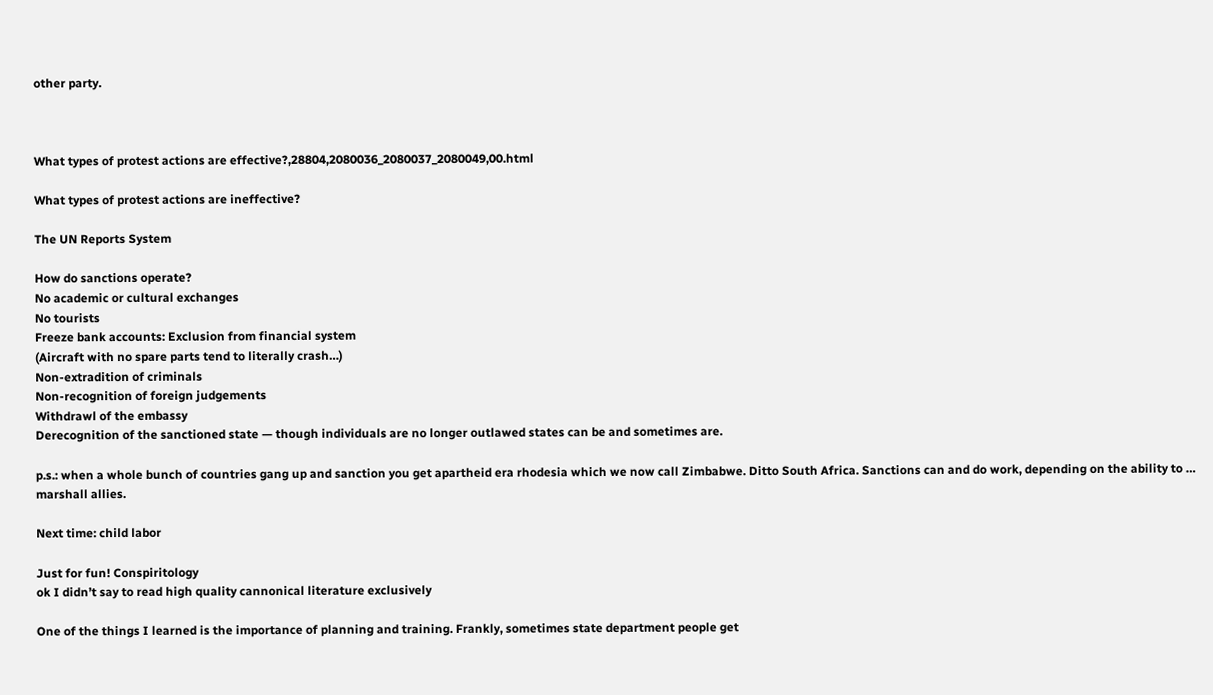other party.



What types of protest actions are effective?,28804,2080036_2080037_2080049,00.html

What types of protest actions are ineffective?

The UN Reports System

How do sanctions operate?
No academic or cultural exchanges
No tourists
Freeze bank accounts: Exclusion from financial system
(Aircraft with no spare parts tend to literally crash…)
Non-extradition of criminals
Non-recognition of foreign judgements
Withdrawl of the embassy
Derecognition of the sanctioned state — though individuals are no longer outlawed states can be and sometimes are.

p.s.: when a whole bunch of countries gang up and sanction you get apartheid era rhodesia which we now call Zimbabwe. Ditto South Africa. Sanctions can and do work, depending on the ability to … marshall allies.

Next time: child labor

Just for fun! Conspiritology
ok I didn’t say to read high quality cannonical literature exclusively

One of the things I learned is the importance of planning and training. Frankly, sometimes state department people get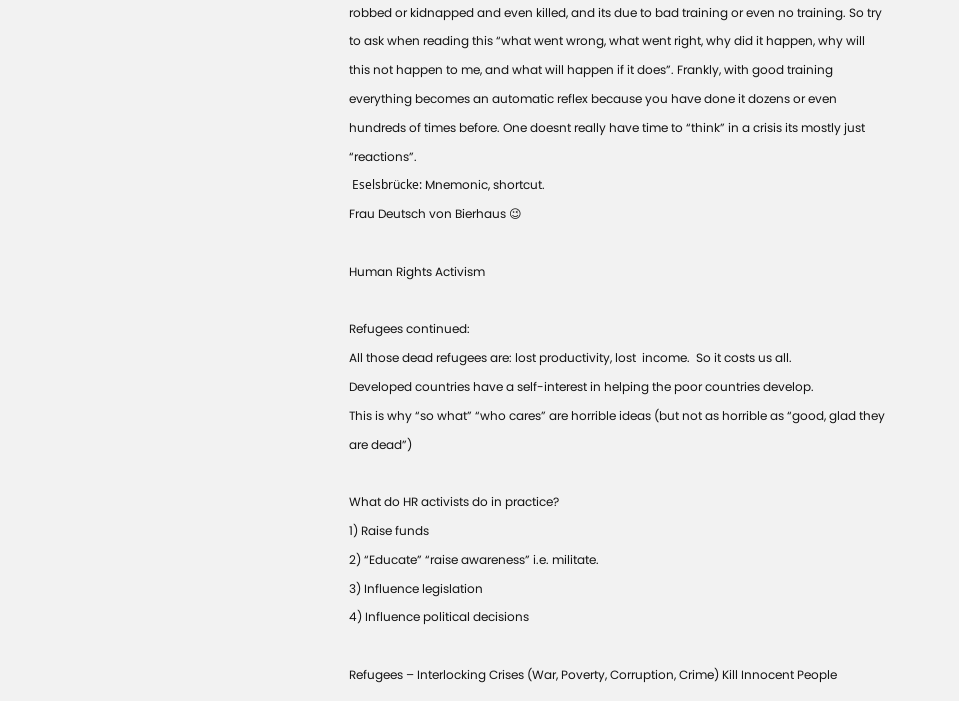robbed or kidnapped and even killed, and its due to bad training or even no training. So try to ask when reading this “what went wrong, what went right, why did it happen, why will this not happen to me, and what will happen if it does”. Frankly, with good training everything becomes an automatic reflex because you have done it dozens or even hundreds of times before. One doesnt really have time to “think” in a crisis its mostly just “reactions”.
 Eselsbrücke: Mnemonic, shortcut.
Frau Deutsch von Bierhaus 😉

Human Rights Activism

Refugees continued:
All those dead refugees are: lost productivity, lost  income.  So it costs us all.
Developed countries have a self-interest in helping the poor countries develop.
This is why “so what” “who cares” are horrible ideas (but not as horrible as “good, glad they are dead”)

What do HR activists do in practice?
1) Raise funds
2) “Educate” “raise awareness” i.e. militate.
3) Influence legislation
4) Influence political decisions

Refugees – Interlocking Crises (War, Poverty, Corruption, Crime) Kill Innocent People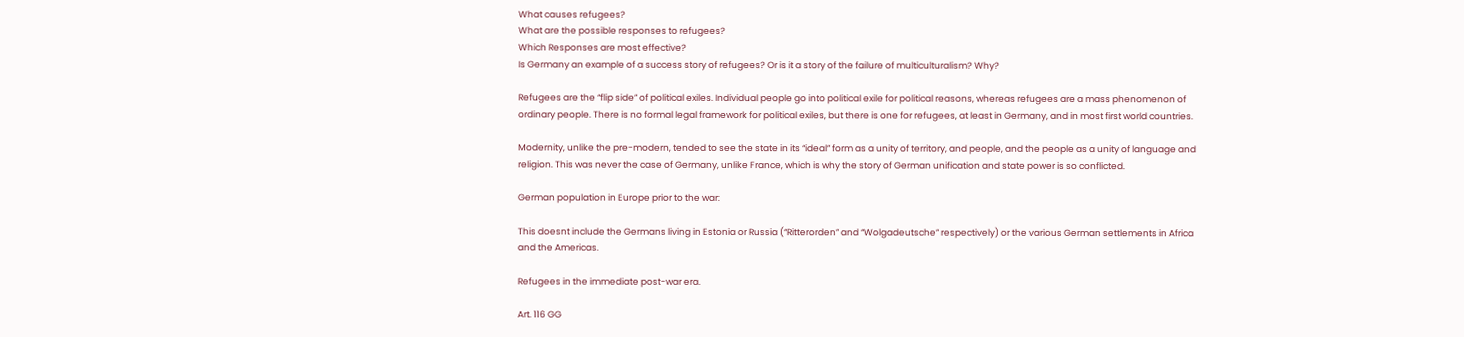What causes refugees?
What are the possible responses to refugees?
Which Responses are most effective?
Is Germany an example of a success story of refugees? Or is it a story of the failure of multiculturalism? Why?

Refugees are the “flip side” of political exiles. Individual people go into political exile for political reasons, whereas refugees are a mass phenomenon of ordinary people. There is no formal legal framework for political exiles, but there is one for refugees, at least in Germany, and in most first world countries.

Modernity, unlike the pre-modern, tended to see the state in its “ideal” form as a unity of territory, and people, and the people as a unity of language and religion. This was never the case of Germany, unlike France, which is why the story of German unification and state power is so conflicted.

German population in Europe prior to the war:

This doesnt include the Germans living in Estonia or Russia (“Ritterorden” and “Wolgadeutsche” respectively) or the various German settlements in Africa and the Americas.

Refugees in the immediate post-war era.

Art. 116 GG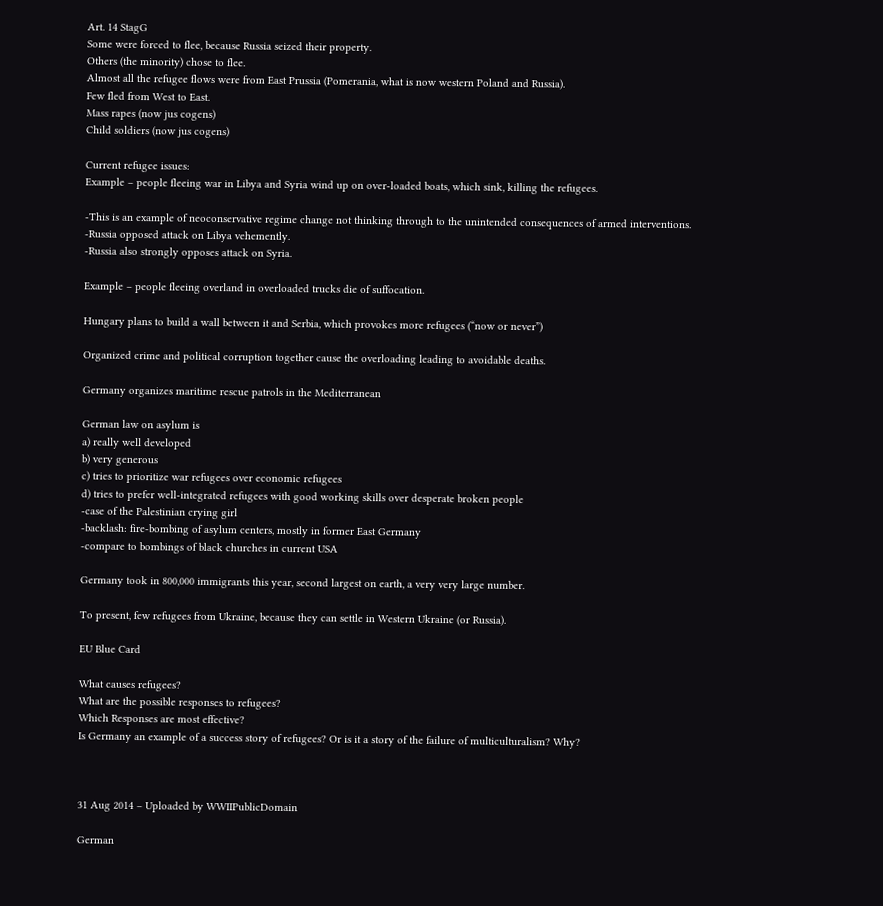Art. 14 StagG
Some were forced to flee, because Russia seized their property.
Others (the minority) chose to flee.
Almost all the refugee flows were from East Prussia (Pomerania, what is now western Poland and Russia).
Few fled from West to East.
Mass rapes (now jus cogens)
Child soldiers (now jus cogens)

Current refugee issues:
Example – people fleeing war in Libya and Syria wind up on over-loaded boats, which sink, killing the refugees.

-This is an example of neoconservative regime change not thinking through to the unintended consequences of armed interventions.
-Russia opposed attack on Libya vehemently.
-Russia also strongly opposes attack on Syria.

Example – people fleeing overland in overloaded trucks die of suffocation.

Hungary plans to build a wall between it and Serbia, which provokes more refugees (“now or never”)

Organized crime and political corruption together cause the overloading leading to avoidable deaths.

Germany organizes maritime rescue patrols in the Mediterranean

German law on asylum is
a) really well developed
b) very generous
c) tries to prioritize war refugees over economic refugees
d) tries to prefer well-integrated refugees with good working skills over desperate broken people
-case of the Palestinian crying girl
-backlash: fire-bombing of asylum centers, mostly in former East Germany
-compare to bombings of black churches in current USA

Germany took in 800,000 immigrants this year, second largest on earth, a very very large number.

To present, few refugees from Ukraine, because they can settle in Western Ukraine (or Russia).

EU Blue Card

What causes refugees?
What are the possible responses to refugees?
Which Responses are most effective?
Is Germany an example of a success story of refugees? Or is it a story of the failure of multiculturalism? Why?



31 Aug 2014 – Uploaded by WWIIPublicDomain

German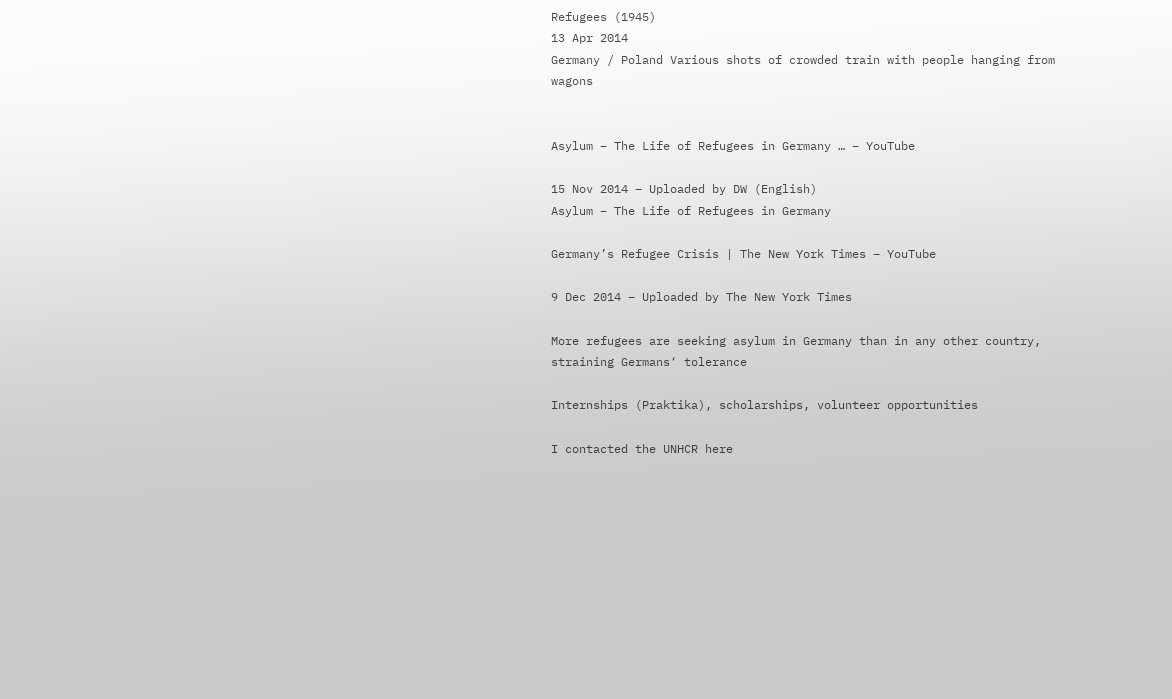Refugees (1945)
13 Apr 2014
Germany / Poland Various shots of crowded train with people hanging from wagons


Asylum – The Life of Refugees in Germany … – YouTube

15 Nov 2014 – Uploaded by DW (English)
Asylum – The Life of Refugees in Germany

Germany’s Refugee Crisis | The New York Times – YouTube

9 Dec 2014 – Uploaded by The New York Times

More refugees are seeking asylum in Germany than in any other country, straining Germans‘ tolerance

Internships (Praktika), scholarships, volunteer opportunities

I contacted the UNHCR here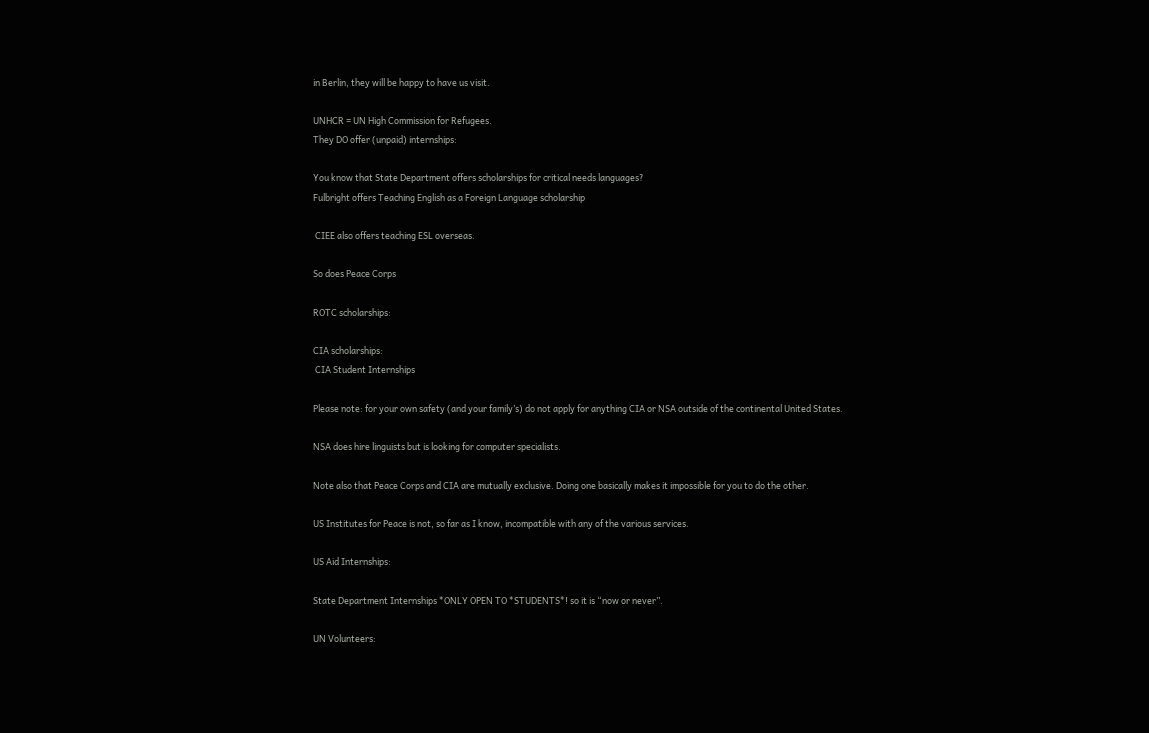in Berlin, they will be happy to have us visit.

UNHCR = UN High Commission for Refugees.
They DO offer (unpaid) internships:

You know that State Department offers scholarships for critical needs languages?
Fulbright offers Teaching English as a Foreign Language scholarship

 CIEE also offers teaching ESL overseas.

So does Peace Corps

ROTC scholarships:

CIA scholarships:
 CIA Student Internships

Please note: for your own safety (and your family’s) do not apply for anything CIA or NSA outside of the continental United States.

NSA does hire linguists but is looking for computer specialists.

Note also that Peace Corps and CIA are mutually exclusive. Doing one basically makes it impossible for you to do the other.

US Institutes for Peace is not, so far as I know, incompatible with any of the various services.

US Aid Internships:

State Department Internships *ONLY OPEN TO *STUDENTS*! so it is “now or never”.

UN Volunteers: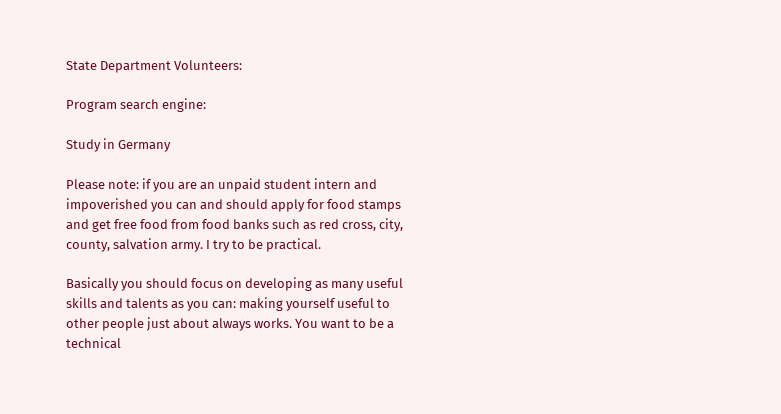State Department Volunteers:

Program search engine:

Study in Germany

Please note: if you are an unpaid student intern and impoverished you can and should apply for food stamps and get free food from food banks such as red cross, city, county, salvation army. I try to be practical.

Basically you should focus on developing as many useful skills and talents as you can: making yourself useful to other people just about always works. You want to be a technical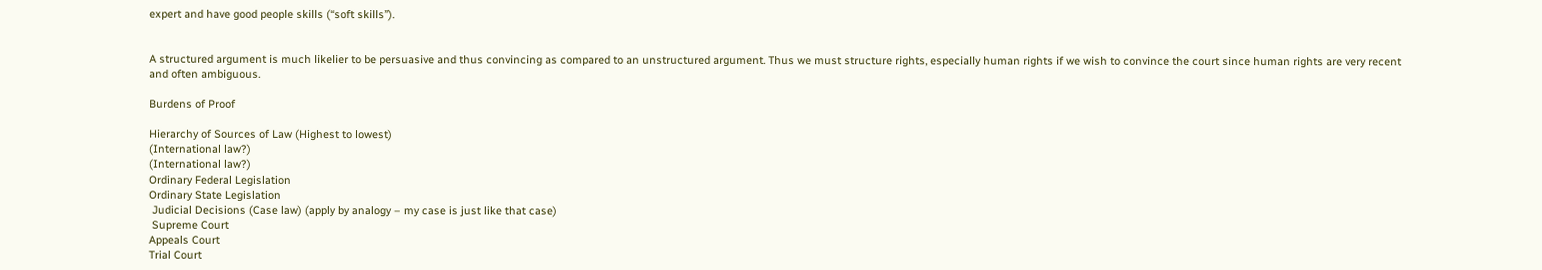expert and have good people skills (“soft skills”).


A structured argument is much likelier to be persuasive and thus convincing as compared to an unstructured argument. Thus we must structure rights, especially human rights if we wish to convince the court since human rights are very recent and often ambiguous.

Burdens of Proof

Hierarchy of Sources of Law (Highest to lowest)
(International law?)
(International law?)
Ordinary Federal Legislation
Ordinary State Legislation
 Judicial Decisions (Case law) (apply by analogy – my case is just like that case)
 Supreme Court
Appeals Court
Trial Court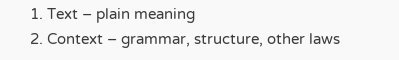1. Text – plain meaning
2. Context – grammar, structure, other laws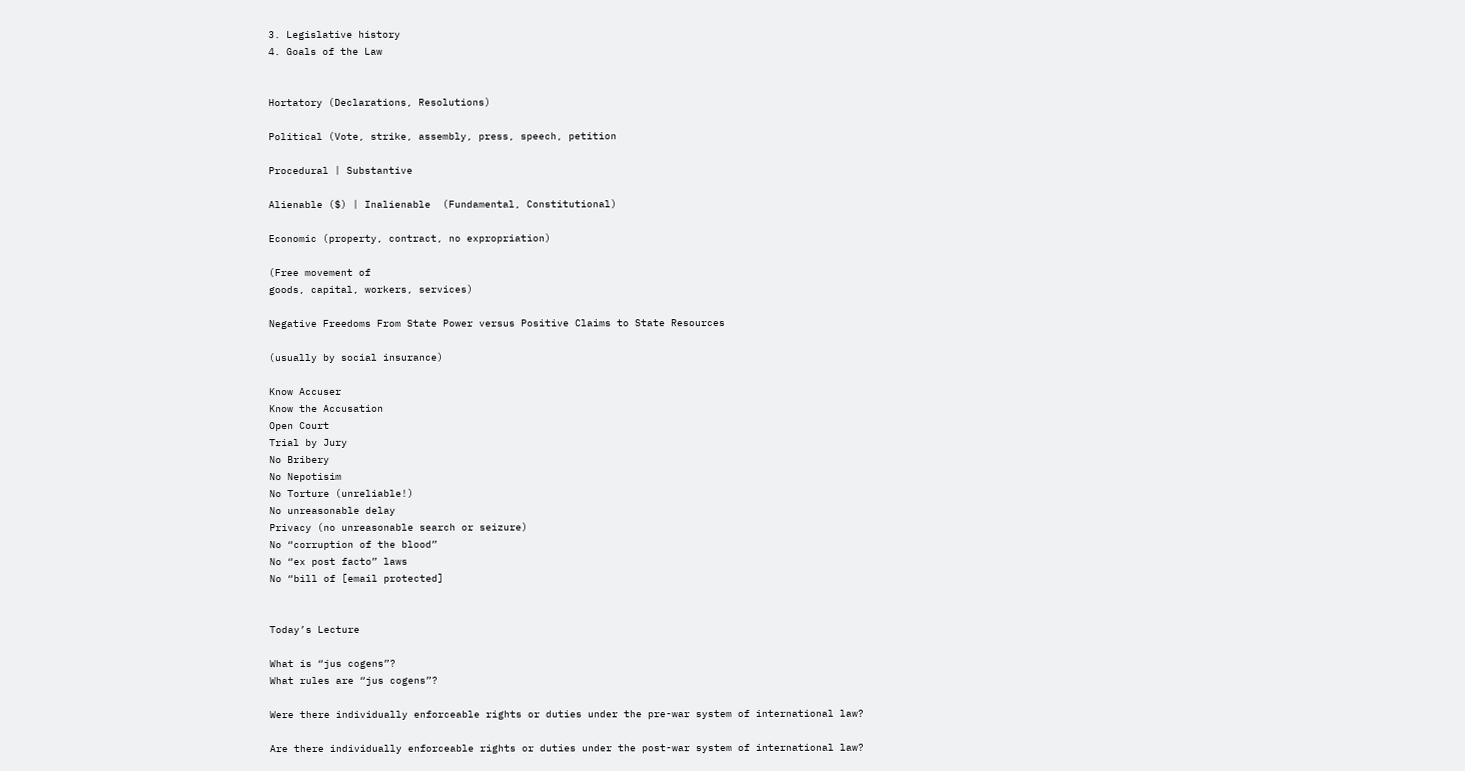3. Legislative history
4. Goals of the Law


Hortatory (Declarations, Resolutions)

Political (Vote, strike, assembly, press, speech, petition

Procedural | Substantive

Alienable ($) | Inalienable  (Fundamental, Constitutional)

Economic (property, contract, no expropriation)

(Free movement of
goods, capital, workers, services)

Negative Freedoms From State Power versus Positive Claims to State Resources

(usually by social insurance)

Know Accuser
Know the Accusation
Open Court
Trial by Jury
No Bribery
No Nepotisim
No Torture (unreliable!)
No unreasonable delay
Privacy (no unreasonable search or seizure)
No “corruption of the blood”
No “ex post facto” laws
No “bill of [email protected]


Today’s Lecture

What is “jus cogens”?
What rules are “jus cogens”?

Were there individually enforceable rights or duties under the pre-war system of international law?

Are there individually enforceable rights or duties under the post-war system of international law?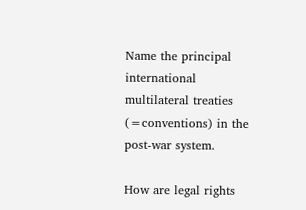Name the principal international multilateral treaties (=conventions) in the post-war system.

How are legal rights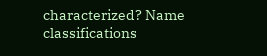characterized? Name classifications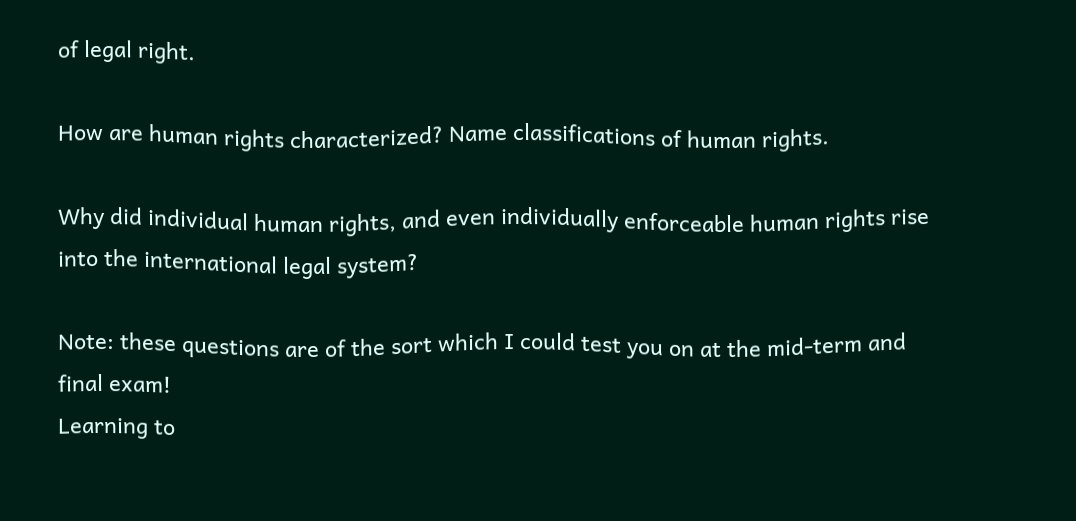of legal right.

How are human rights characterized? Name classifications of human rights.

Why did individual human rights, and even individually enforceable human rights rise into the international legal system?

Note: these questions are of the sort which I could test you on at the mid-term and final exam!
Learning to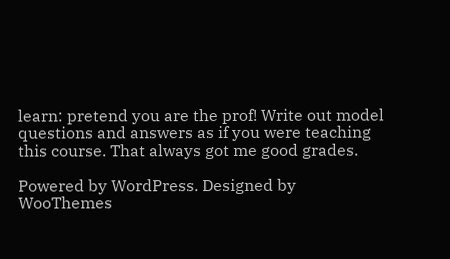learn: pretend you are the prof! Write out model questions and answers as if you were teaching this course. That always got me good grades.

Powered by WordPress. Designed by WooThemes